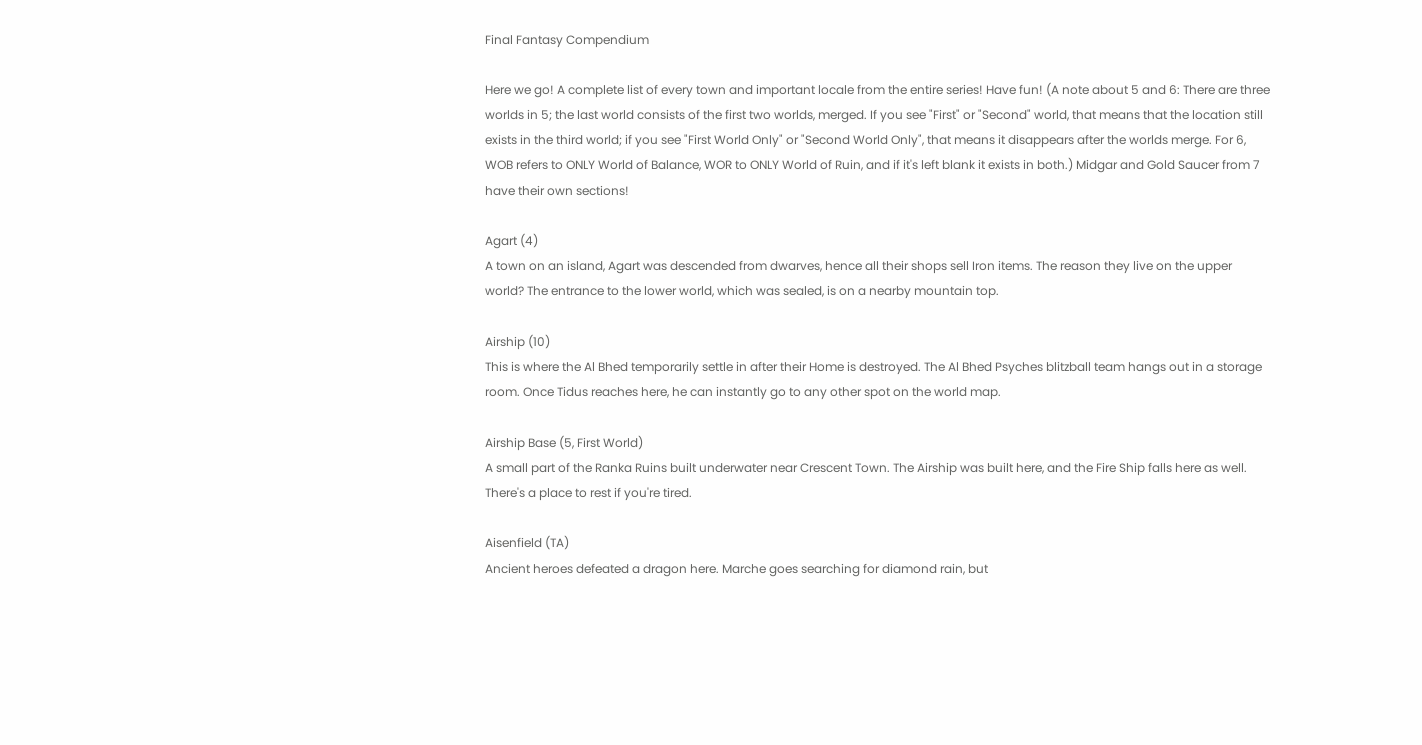Final Fantasy Compendium

Here we go! A complete list of every town and important locale from the entire series! Have fun! (A note about 5 and 6: There are three worlds in 5; the last world consists of the first two worlds, merged. If you see "First" or "Second" world, that means that the location still exists in the third world; if you see "First World Only" or "Second World Only", that means it disappears after the worlds merge. For 6, WOB refers to ONLY World of Balance, WOR to ONLY World of Ruin, and if it's left blank it exists in both.) Midgar and Gold Saucer from 7 have their own sections!

Agart (4)
A town on an island, Agart was descended from dwarves, hence all their shops sell Iron items. The reason they live on the upper world? The entrance to the lower world, which was sealed, is on a nearby mountain top.

Airship (10)
This is where the Al Bhed temporarily settle in after their Home is destroyed. The Al Bhed Psyches blitzball team hangs out in a storage room. Once Tidus reaches here, he can instantly go to any other spot on the world map.

Airship Base (5, First World)
A small part of the Ranka Ruins built underwater near Crescent Town. The Airship was built here, and the Fire Ship falls here as well. There's a place to rest if you're tired.

Aisenfield (TA)
Ancient heroes defeated a dragon here. Marche goes searching for diamond rain, but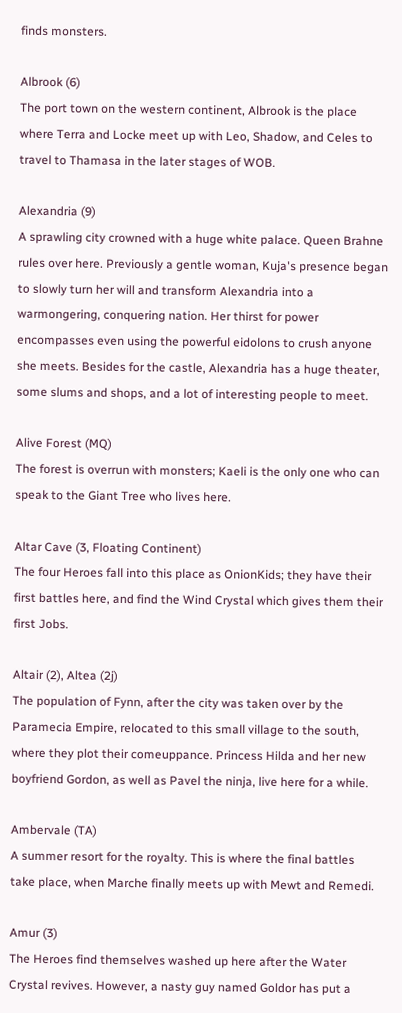finds monsters.

Albrook (6)
The port town on the western continent, Albrook is the place where Terra and Locke meet up with Leo, Shadow, and Celes to travel to Thamasa in the later stages of WOB.

Alexandria (9)
A sprawling city crowned with a huge white palace. Queen Brahne rules over here. Previously a gentle woman, Kuja's presence began to slowly turn her will and transform Alexandria into a warmongering, conquering nation. Her thirst for power encompasses even using the powerful eidolons to crush anyone she meets. Besides for the castle, Alexandria has a huge theater, some slums and shops, and a lot of interesting people to meet.

Alive Forest (MQ)
The forest is overrun with monsters; Kaeli is the only one who can speak to the Giant Tree who lives here.

Altar Cave (3, Floating Continent)
The four Heroes fall into this place as OnionKids; they have their first battles here, and find the Wind Crystal which gives them their first Jobs.

Altair (2), Altea (2j)
The population of Fynn, after the city was taken over by the Paramecia Empire, relocated to this small village to the south, where they plot their comeuppance. Princess Hilda and her new boyfriend Gordon, as well as Pavel the ninja, live here for a while.

Ambervale (TA)
A summer resort for the royalty. This is where the final battles take place, when Marche finally meets up with Mewt and Remedi.

Amur (3)
The Heroes find themselves washed up here after the Water Crystal revives. However, a nasty guy named Goldor has put a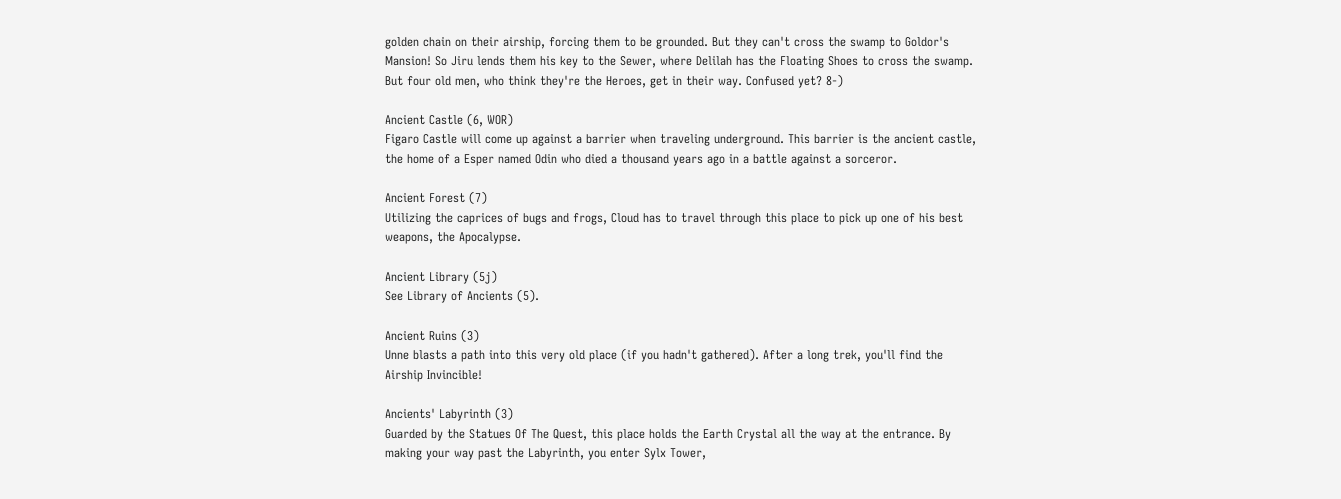golden chain on their airship, forcing them to be grounded. But they can't cross the swamp to Goldor's Mansion! So Jiru lends them his key to the Sewer, where Delilah has the Floating Shoes to cross the swamp. But four old men, who think they're the Heroes, get in their way. Confused yet? 8-)

Ancient Castle (6, WOR)
Figaro Castle will come up against a barrier when traveling underground. This barrier is the ancient castle, the home of a Esper named Odin who died a thousand years ago in a battle against a sorceror.

Ancient Forest (7)
Utilizing the caprices of bugs and frogs, Cloud has to travel through this place to pick up one of his best weapons, the Apocalypse.

Ancient Library (5j)
See Library of Ancients (5).

Ancient Ruins (3)
Unne blasts a path into this very old place (if you hadn't gathered). After a long trek, you'll find the Airship Invincible!

Ancients' Labyrinth (3)
Guarded by the Statues Of The Quest, this place holds the Earth Crystal all the way at the entrance. By making your way past the Labyrinth, you enter Sylx Tower,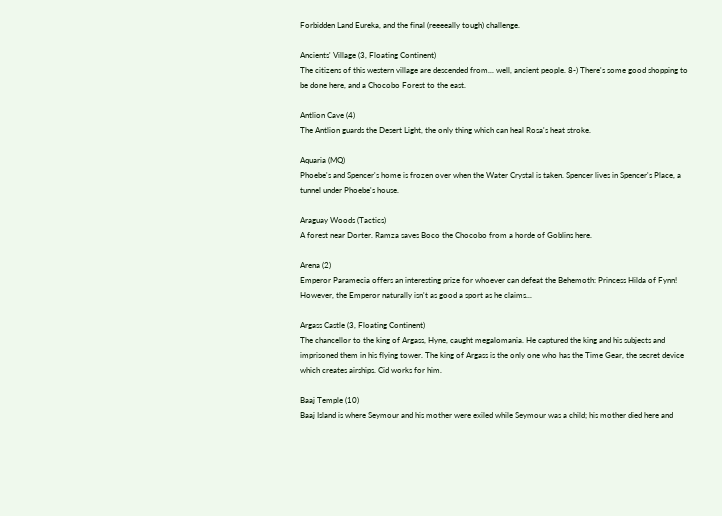Forbidden Land Eureka, and the final (reeeeally tough) challenge.

Ancients' Village (3, Floating Continent)
The citizens of this western village are descended from... well, ancient people. 8-) There's some good shopping to be done here, and a Chocobo Forest to the east.

Antlion Cave (4)
The Antlion guards the Desert Light, the only thing which can heal Rosa's heat stroke.

Aquaria (MQ)
Phoebe's and Spencer's home is frozen over when the Water Crystal is taken. Spencer lives in Spencer's Place, a tunnel under Phoebe's house.

Araguay Woods (Tactics)
A forest near Dorter. Ramza saves Boco the Chocobo from a horde of Goblins here.

Arena (2)
Emperor Paramecia offers an interesting prize for whoever can defeat the Behemoth: Princess Hilda of Fynn! However, the Emperor naturally isn't as good a sport as he claims...

Argass Castle (3, Floating Continent)
The chancellor to the king of Argass, Hyne, caught megalomania. He captured the king and his subjects and imprisoned them in his flying tower. The king of Argass is the only one who has the Time Gear, the secret device which creates airships. Cid works for him.

Baaj Temple (10)
Baaj Island is where Seymour and his mother were exiled while Seymour was a child; his mother died here and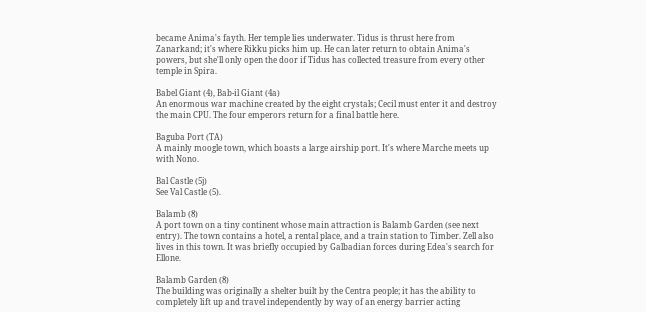became Anima's fayth. Her temple lies underwater. Tidus is thrust here from Zanarkand; it's where Rikku picks him up. He can later return to obtain Anima's powers, but she'll only open the door if Tidus has collected treasure from every other temple in Spira.

Babel Giant (4), Bab-il Giant (4a)
An enormous war machine created by the eight crystals; Cecil must enter it and destroy the main CPU. The four emperors return for a final battle here.

Baguba Port (TA)
A mainly moogle town, which boasts a large airship port. It's where Marche meets up with Nono.

Bal Castle (5j)
See Val Castle (5).

Balamb (8)
A port town on a tiny continent whose main attraction is Balamb Garden (see next entry). The town contains a hotel, a rental place, and a train station to Timber. Zell also lives in this town. It was briefly occupied by Galbadian forces during Edea's search for Ellone.

Balamb Garden (8)
The building was originally a shelter built by the Centra people; it has the ability to completely lift up and travel independently by way of an energy barrier acting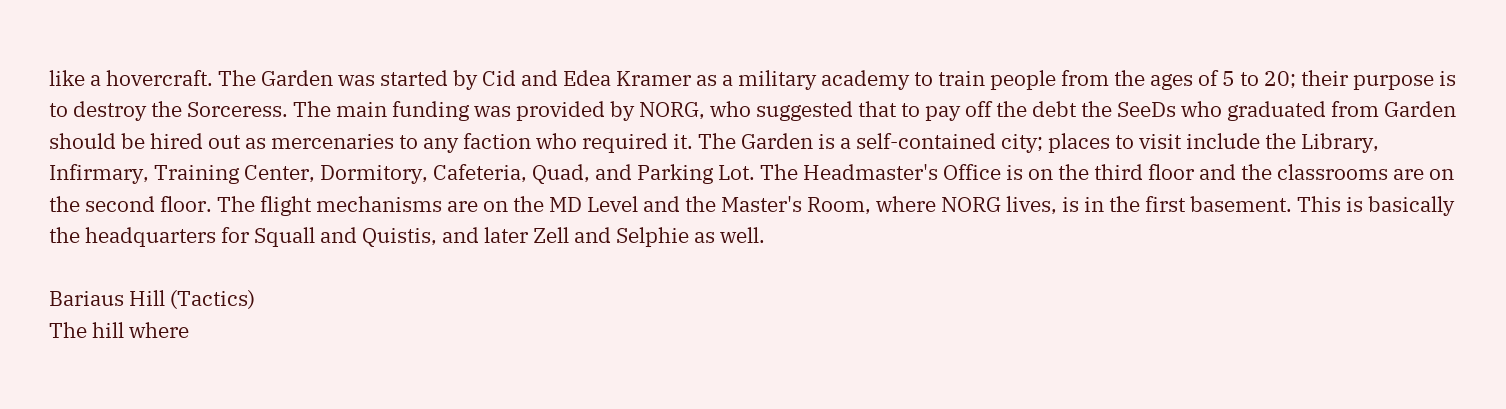like a hovercraft. The Garden was started by Cid and Edea Kramer as a military academy to train people from the ages of 5 to 20; their purpose is to destroy the Sorceress. The main funding was provided by NORG, who suggested that to pay off the debt the SeeDs who graduated from Garden should be hired out as mercenaries to any faction who required it. The Garden is a self-contained city; places to visit include the Library, Infirmary, Training Center, Dormitory, Cafeteria, Quad, and Parking Lot. The Headmaster's Office is on the third floor and the classrooms are on the second floor. The flight mechanisms are on the MD Level and the Master's Room, where NORG lives, is in the first basement. This is basically the headquarters for Squall and Quistis, and later Zell and Selphie as well.

Bariaus Hill (Tactics)
The hill where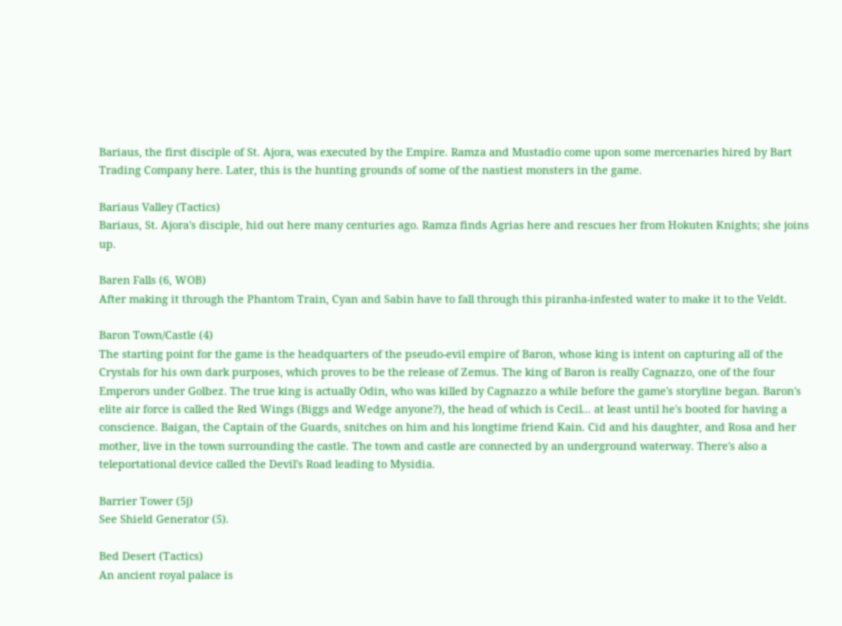Bariaus, the first disciple of St. Ajora, was executed by the Empire. Ramza and Mustadio come upon some mercenaries hired by Bart Trading Company here. Later, this is the hunting grounds of some of the nastiest monsters in the game.

Bariaus Valley (Tactics)
Bariaus, St. Ajora's disciple, hid out here many centuries ago. Ramza finds Agrias here and rescues her from Hokuten Knights; she joins up.

Baren Falls (6, WOB)
After making it through the Phantom Train, Cyan and Sabin have to fall through this piranha-infested water to make it to the Veldt.

Baron Town/Castle (4)
The starting point for the game is the headquarters of the pseudo-evil empire of Baron, whose king is intent on capturing all of the Crystals for his own dark purposes, which proves to be the release of Zemus. The king of Baron is really Cagnazzo, one of the four Emperors under Golbez. The true king is actually Odin, who was killed by Cagnazzo a while before the game's storyline began. Baron's elite air force is called the Red Wings (Biggs and Wedge anyone?), the head of which is Cecil... at least until he's booted for having a conscience. Baigan, the Captain of the Guards, snitches on him and his longtime friend Kain. Cid and his daughter, and Rosa and her mother, live in the town surrounding the castle. The town and castle are connected by an underground waterway. There's also a teleportational device called the Devil's Road leading to Mysidia.

Barrier Tower (5j)
See Shield Generator (5).

Bed Desert (Tactics)
An ancient royal palace is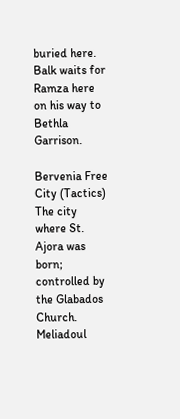buried here. Balk waits for Ramza here on his way to Bethla Garrison.

Bervenia Free City (Tactics)
The city where St. Ajora was born; controlled by the Glabados Church. Meliadoul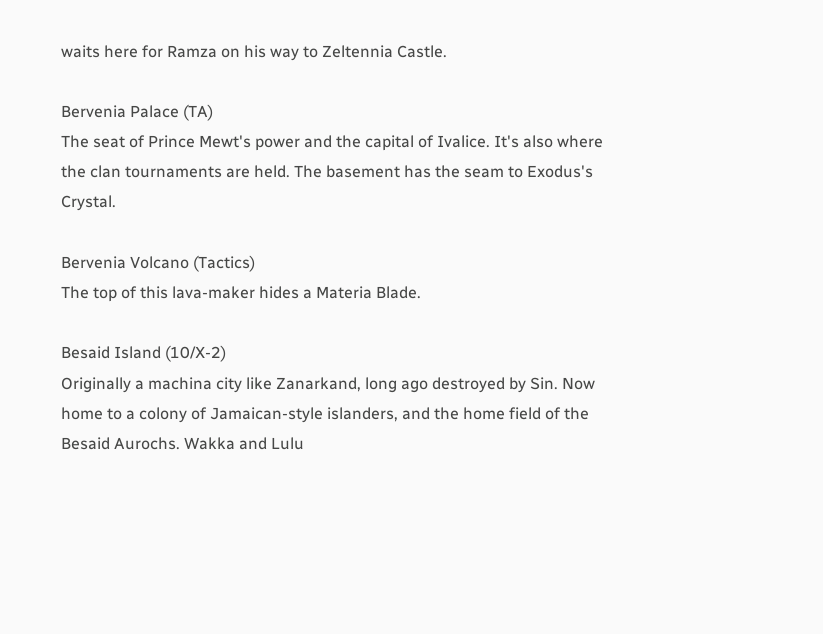waits here for Ramza on his way to Zeltennia Castle.

Bervenia Palace (TA)
The seat of Prince Mewt's power and the capital of Ivalice. It's also where the clan tournaments are held. The basement has the seam to Exodus's Crystal.

Bervenia Volcano (Tactics)
The top of this lava-maker hides a Materia Blade.

Besaid Island (10/X-2)
Originally a machina city like Zanarkand, long ago destroyed by Sin. Now home to a colony of Jamaican-style islanders, and the home field of the Besaid Aurochs. Wakka and Lulu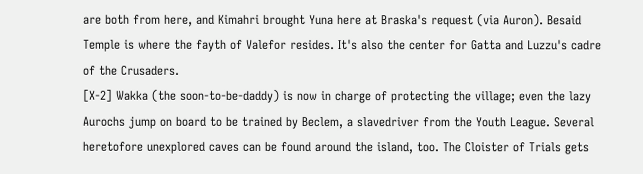are both from here, and Kimahri brought Yuna here at Braska's request (via Auron). Besaid Temple is where the fayth of Valefor resides. It's also the center for Gatta and Luzzu's cadre of the Crusaders.
[X-2] Wakka (the soon-to-be-daddy) is now in charge of protecting the village; even the lazy Aurochs jump on board to be trained by Beclem, a slavedriver from the Youth League. Several heretofore unexplored caves can be found around the island, too. The Cloister of Trials gets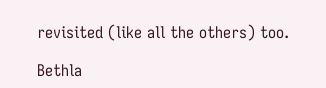revisited (like all the others) too.

Bethla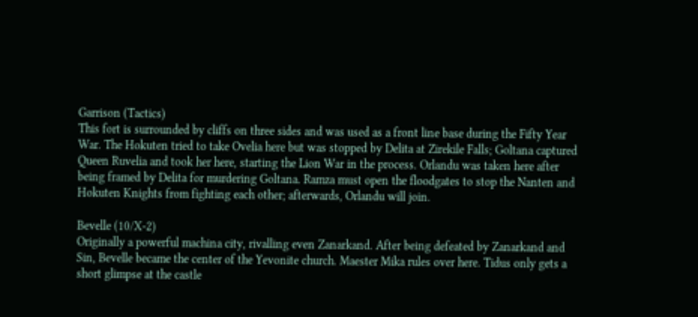Garrison (Tactics)
This fort is surrounded by cliffs on three sides and was used as a front line base during the Fifty Year War. The Hokuten tried to take Ovelia here but was stopped by Delita at Zirekile Falls; Goltana captured Queen Ruvelia and took her here, starting the Lion War in the process. Orlandu was taken here after being framed by Delita for murdering Goltana. Ramza must open the floodgates to stop the Nanten and Hokuten Knights from fighting each other; afterwards, Orlandu will join.

Bevelle (10/X-2)
Originally a powerful machina city, rivalling even Zanarkand. After being defeated by Zanarkand and Sin, Bevelle became the center of the Yevonite church. Maester Mika rules over here. Tidus only gets a short glimpse at the castle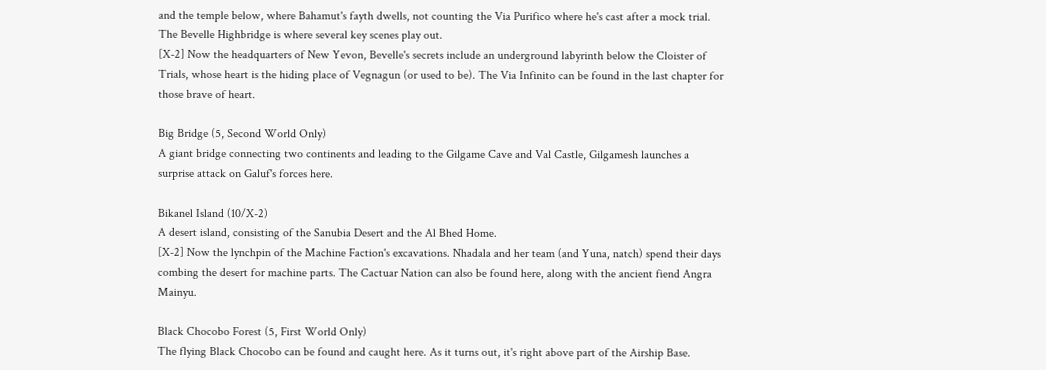and the temple below, where Bahamut's fayth dwells, not counting the Via Purifico where he's cast after a mock trial. The Bevelle Highbridge is where several key scenes play out.
[X-2] Now the headquarters of New Yevon, Bevelle's secrets include an underground labyrinth below the Cloister of Trials, whose heart is the hiding place of Vegnagun (or used to be). The Via Infinito can be found in the last chapter for those brave of heart.

Big Bridge (5, Second World Only)
A giant bridge connecting two continents and leading to the Gilgame Cave and Val Castle, Gilgamesh launches a surprise attack on Galuf's forces here.

Bikanel Island (10/X-2)
A desert island, consisting of the Sanubia Desert and the Al Bhed Home.
[X-2] Now the lynchpin of the Machine Faction's excavations. Nhadala and her team (and Yuna, natch) spend their days combing the desert for machine parts. The Cactuar Nation can also be found here, along with the ancient fiend Angra Mainyu.

Black Chocobo Forest (5, First World Only)
The flying Black Chocobo can be found and caught here. As it turns out, it's right above part of the Airship Base.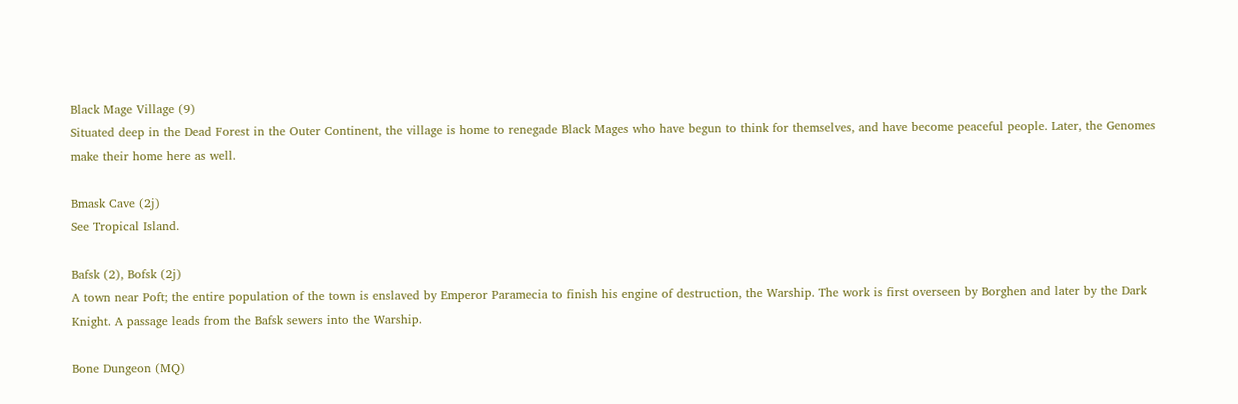Black Mage Village (9)
Situated deep in the Dead Forest in the Outer Continent, the village is home to renegade Black Mages who have begun to think for themselves, and have become peaceful people. Later, the Genomes make their home here as well.

Bmask Cave (2j)
See Tropical Island.

Bafsk (2), Bofsk (2j)
A town near Poft; the entire population of the town is enslaved by Emperor Paramecia to finish his engine of destruction, the Warship. The work is first overseen by Borghen and later by the Dark Knight. A passage leads from the Bafsk sewers into the Warship.

Bone Dungeon (MQ)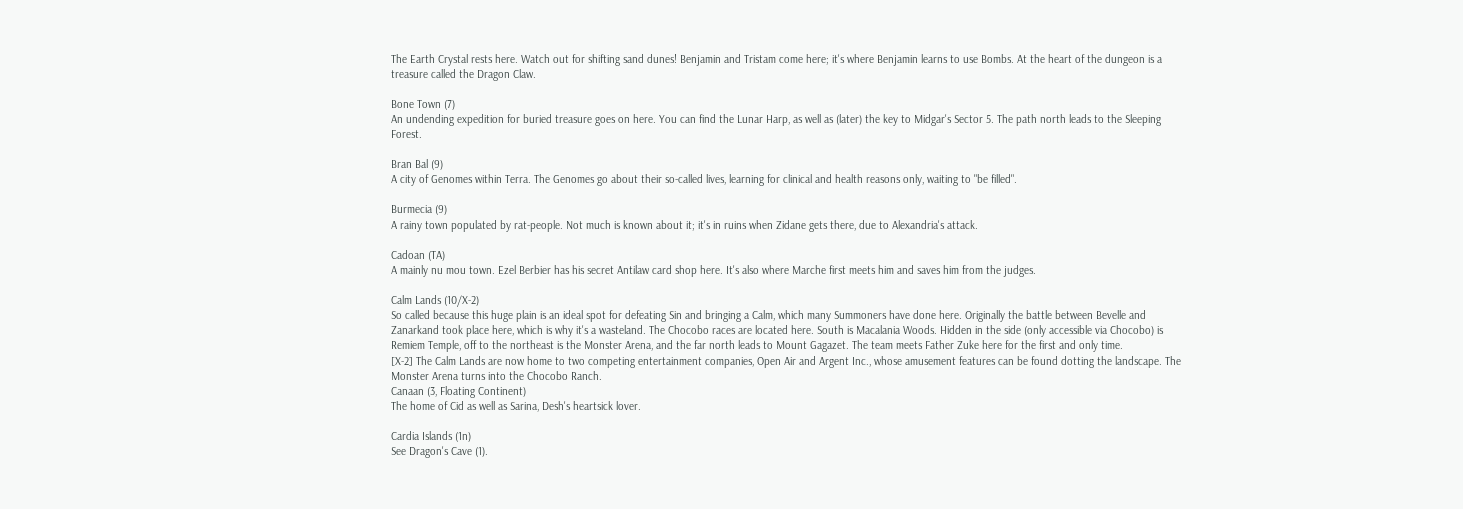The Earth Crystal rests here. Watch out for shifting sand dunes! Benjamin and Tristam come here; it's where Benjamin learns to use Bombs. At the heart of the dungeon is a treasure called the Dragon Claw.

Bone Town (7)
An undending expedition for buried treasure goes on here. You can find the Lunar Harp, as well as (later) the key to Midgar's Sector 5. The path north leads to the Sleeping Forest.

Bran Bal (9)
A city of Genomes within Terra. The Genomes go about their so-called lives, learning for clinical and health reasons only, waiting to "be filled".

Burmecia (9)
A rainy town populated by rat-people. Not much is known about it; it's in ruins when Zidane gets there, due to Alexandria's attack.

Cadoan (TA)
A mainly nu mou town. Ezel Berbier has his secret Antilaw card shop here. It's also where Marche first meets him and saves him from the judges.

Calm Lands (10/X-2)
So called because this huge plain is an ideal spot for defeating Sin and bringing a Calm, which many Summoners have done here. Originally the battle between Bevelle and Zanarkand took place here, which is why it's a wasteland. The Chocobo races are located here. South is Macalania Woods. Hidden in the side (only accessible via Chocobo) is Remiem Temple, off to the northeast is the Monster Arena, and the far north leads to Mount Gagazet. The team meets Father Zuke here for the first and only time.
[X-2] The Calm Lands are now home to two competing entertainment companies, Open Air and Argent Inc., whose amusement features can be found dotting the landscape. The Monster Arena turns into the Chocobo Ranch.
Canaan (3, Floating Continent)
The home of Cid as well as Sarina, Desh's heartsick lover.

Cardia Islands (1n)
See Dragon's Cave (1).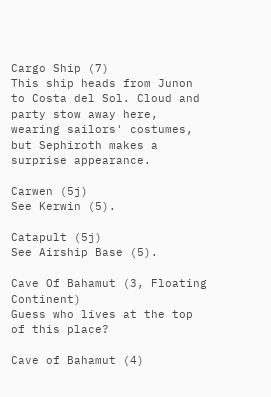Cargo Ship (7)
This ship heads from Junon to Costa del Sol. Cloud and party stow away here, wearing sailors' costumes, but Sephiroth makes a surprise appearance.

Carwen (5j)
See Kerwin (5).

Catapult (5j)
See Airship Base (5).

Cave Of Bahamut (3, Floating Continent)
Guess who lives at the top of this place?

Cave of Bahamut (4)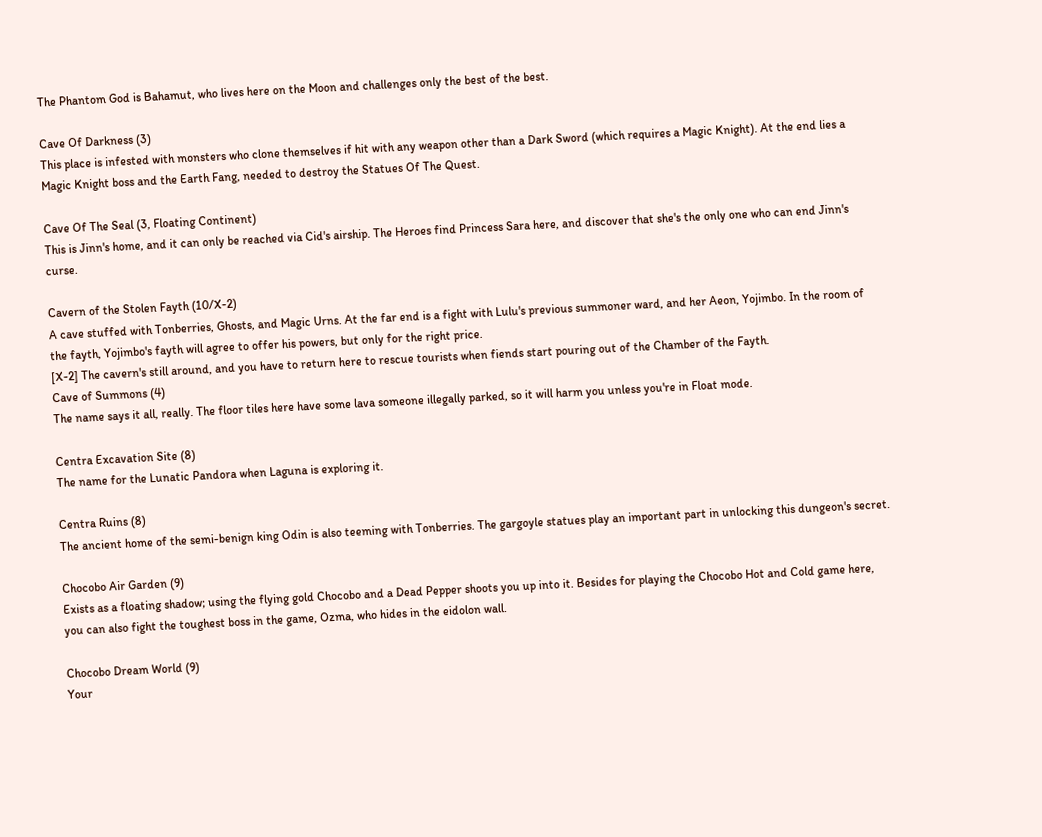The Phantom God is Bahamut, who lives here on the Moon and challenges only the best of the best.

Cave Of Darkness (3)
This place is infested with monsters who clone themselves if hit with any weapon other than a Dark Sword (which requires a Magic Knight). At the end lies a Magic Knight boss and the Earth Fang, needed to destroy the Statues Of The Quest.

Cave Of The Seal (3, Floating Continent)
This is Jinn's home, and it can only be reached via Cid's airship. The Heroes find Princess Sara here, and discover that she's the only one who can end Jinn's curse.

Cavern of the Stolen Fayth (10/X-2)
A cave stuffed with Tonberries, Ghosts, and Magic Urns. At the far end is a fight with Lulu's previous summoner ward, and her Aeon, Yojimbo. In the room of the fayth, Yojimbo's fayth will agree to offer his powers, but only for the right price.
[X-2] The cavern's still around, and you have to return here to rescue tourists when fiends start pouring out of the Chamber of the Fayth.
Cave of Summons (4)
The name says it all, really. The floor tiles here have some lava someone illegally parked, so it will harm you unless you're in Float mode.

Centra Excavation Site (8)
The name for the Lunatic Pandora when Laguna is exploring it.

Centra Ruins (8)
The ancient home of the semi-benign king Odin is also teeming with Tonberries. The gargoyle statues play an important part in unlocking this dungeon's secret.

Chocobo Air Garden (9)
Exists as a floating shadow; using the flying gold Chocobo and a Dead Pepper shoots you up into it. Besides for playing the Chocobo Hot and Cold game here, you can also fight the toughest boss in the game, Ozma, who hides in the eidolon wall.

Chocobo Dream World (9)
Your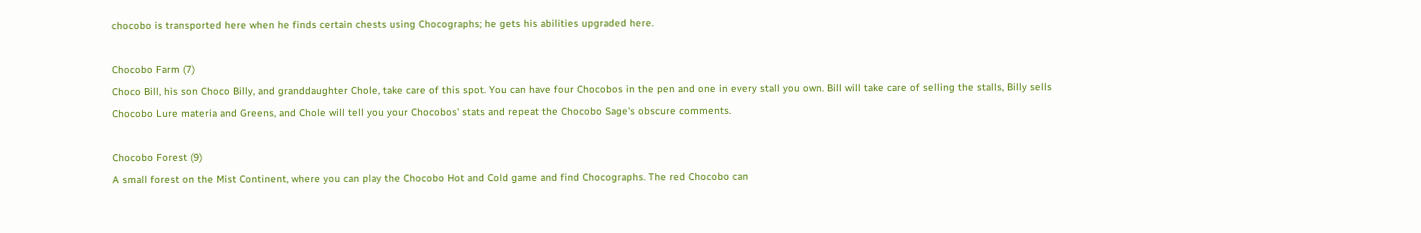chocobo is transported here when he finds certain chests using Chocographs; he gets his abilities upgraded here.

Chocobo Farm (7)
Choco Bill, his son Choco Billy, and granddaughter Chole, take care of this spot. You can have four Chocobos in the pen and one in every stall you own. Bill will take care of selling the stalls, Billy sells Chocobo Lure materia and Greens, and Chole will tell you your Chocobos' stats and repeat the Chocobo Sage's obscure comments.

Chocobo Forest (9)
A small forest on the Mist Continent, where you can play the Chocobo Hot and Cold game and find Chocographs. The red Chocobo can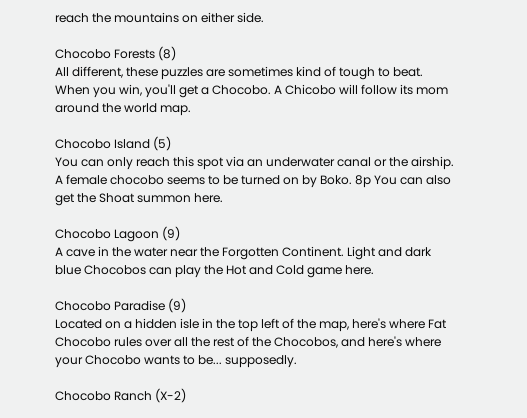reach the mountains on either side.

Chocobo Forests (8)
All different, these puzzles are sometimes kind of tough to beat. When you win, you'll get a Chocobo. A Chicobo will follow its mom around the world map.

Chocobo Island (5)
You can only reach this spot via an underwater canal or the airship. A female chocobo seems to be turned on by Boko. 8p You can also get the Shoat summon here.

Chocobo Lagoon (9)
A cave in the water near the Forgotten Continent. Light and dark blue Chocobos can play the Hot and Cold game here.

Chocobo Paradise (9)
Located on a hidden isle in the top left of the map, here's where Fat Chocobo rules over all the rest of the Chocobos, and here's where your Chocobo wants to be... supposedly.

Chocobo Ranch (X-2)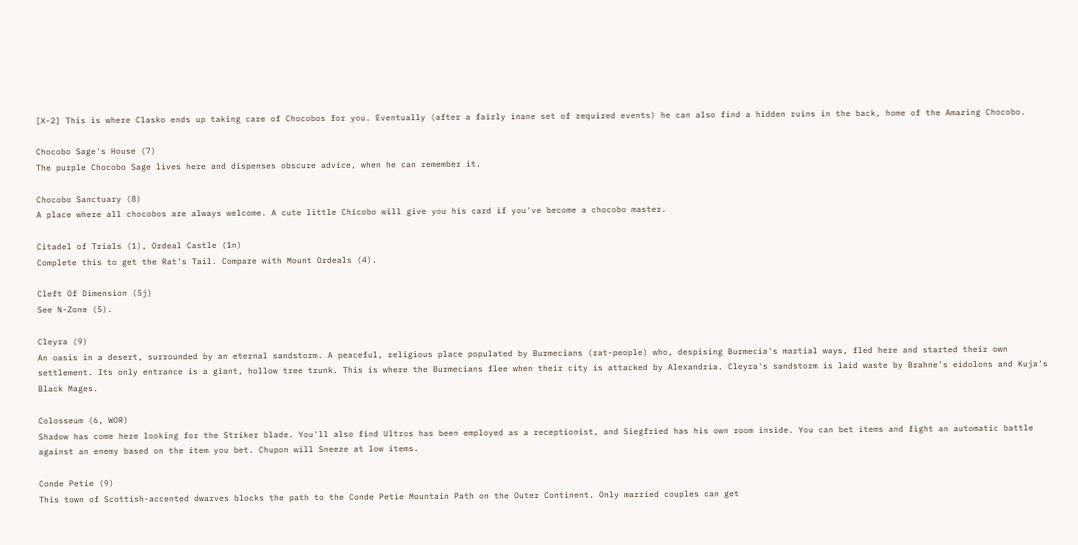[X-2] This is where Clasko ends up taking care of Chocobos for you. Eventually (after a fairly inane set of required events) he can also find a hidden ruins in the back, home of the Amazing Chocobo.

Chocobo Sage's House (7)
The purple Chocobo Sage lives here and dispenses obscure advice, when he can remember it.

Chocobo Sanctuary (8)
A place where all chocobos are always welcome. A cute little Chicobo will give you his card if you've become a chocobo master.

Citadel of Trials (1), Ordeal Castle (1n)
Complete this to get the Rat's Tail. Compare with Mount Ordeals (4).

Cleft Of Dimension (5j)
See N-Zone (5).

Cleyra (9)
An oasis in a desert, surrounded by an eternal sandstorm. A peaceful, religious place populated by Burmecians (rat-people) who, despising Burmecia's martial ways, fled here and started their own settlement. Its only entrance is a giant, hollow tree trunk. This is where the Burmecians flee when their city is attacked by Alexandria. Cleyra's sandstorm is laid waste by Brahne's eidolons and Kuja's Black Mages.

Colosseum (6, WOR)
Shadow has come here looking for the Striker blade. You'll also find Ultros has been employed as a receptionist, and Siegfried has his own room inside. You can bet items and fight an automatic battle against an enemy based on the item you bet. Chupon will Sneeze at low items.

Conde Petie (9)
This town of Scottish-accented dwarves blocks the path to the Conde Petie Mountain Path on the Outer Continent. Only married couples can get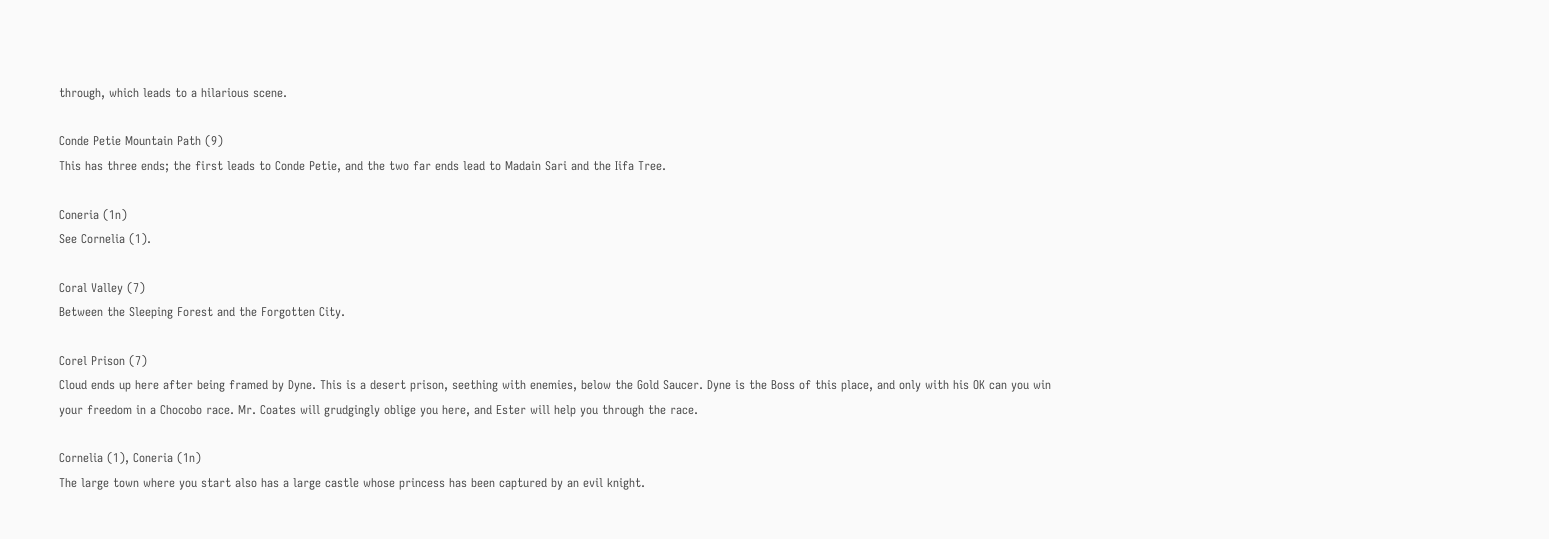through, which leads to a hilarious scene.

Conde Petie Mountain Path (9)
This has three ends; the first leads to Conde Petie, and the two far ends lead to Madain Sari and the Iifa Tree.

Coneria (1n)
See Cornelia (1).

Coral Valley (7)
Between the Sleeping Forest and the Forgotten City.

Corel Prison (7)
Cloud ends up here after being framed by Dyne. This is a desert prison, seething with enemies, below the Gold Saucer. Dyne is the Boss of this place, and only with his OK can you win your freedom in a Chocobo race. Mr. Coates will grudgingly oblige you here, and Ester will help you through the race.

Cornelia (1), Coneria (1n)
The large town where you start also has a large castle whose princess has been captured by an evil knight.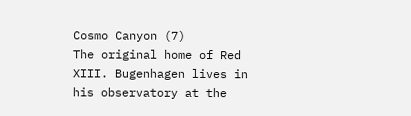Cosmo Canyon (7)
The original home of Red XIII. Bugenhagen lives in his observatory at the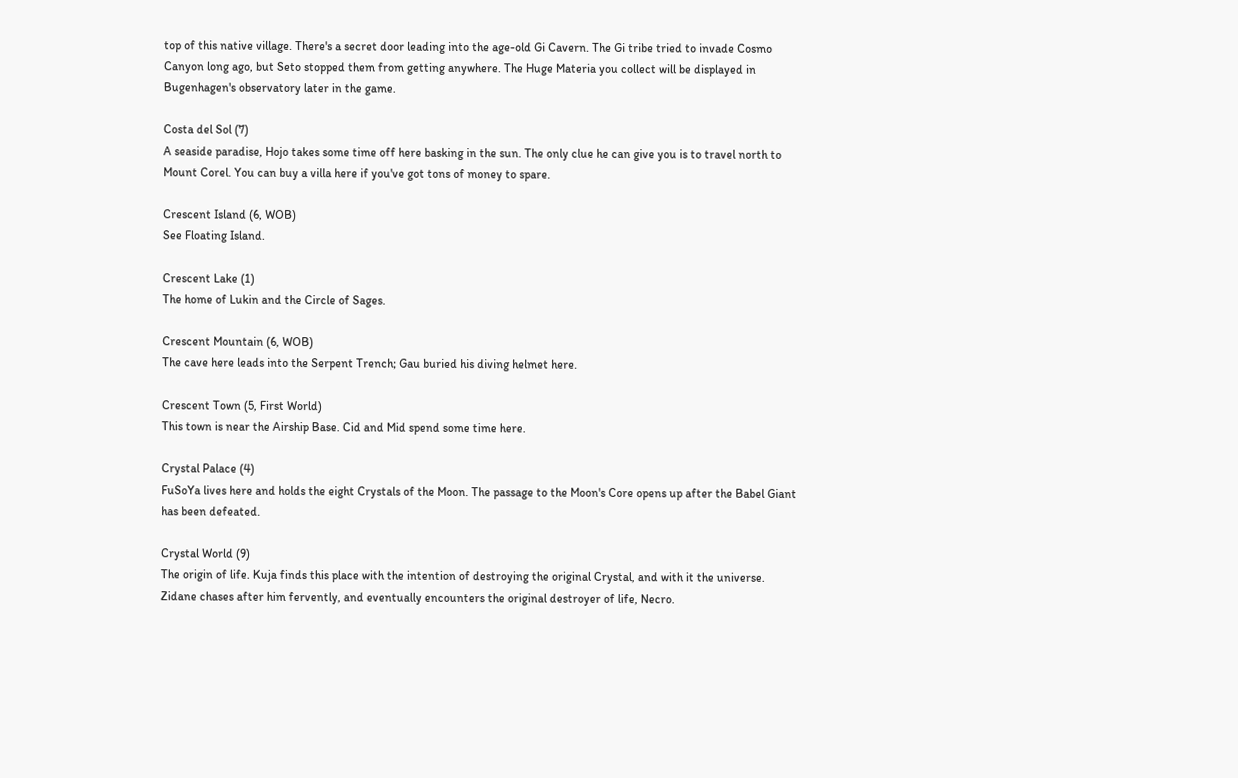top of this native village. There's a secret door leading into the age-old Gi Cavern. The Gi tribe tried to invade Cosmo Canyon long ago, but Seto stopped them from getting anywhere. The Huge Materia you collect will be displayed in Bugenhagen's observatory later in the game.

Costa del Sol (7)
A seaside paradise, Hojo takes some time off here basking in the sun. The only clue he can give you is to travel north to Mount Corel. You can buy a villa here if you've got tons of money to spare.

Crescent Island (6, WOB)
See Floating Island.

Crescent Lake (1)
The home of Lukin and the Circle of Sages.

Crescent Mountain (6, WOB)
The cave here leads into the Serpent Trench; Gau buried his diving helmet here.

Crescent Town (5, First World)
This town is near the Airship Base. Cid and Mid spend some time here.

Crystal Palace (4)
FuSoYa lives here and holds the eight Crystals of the Moon. The passage to the Moon's Core opens up after the Babel Giant has been defeated.

Crystal World (9)
The origin of life. Kuja finds this place with the intention of destroying the original Crystal, and with it the universe. Zidane chases after him fervently, and eventually encounters the original destroyer of life, Necro.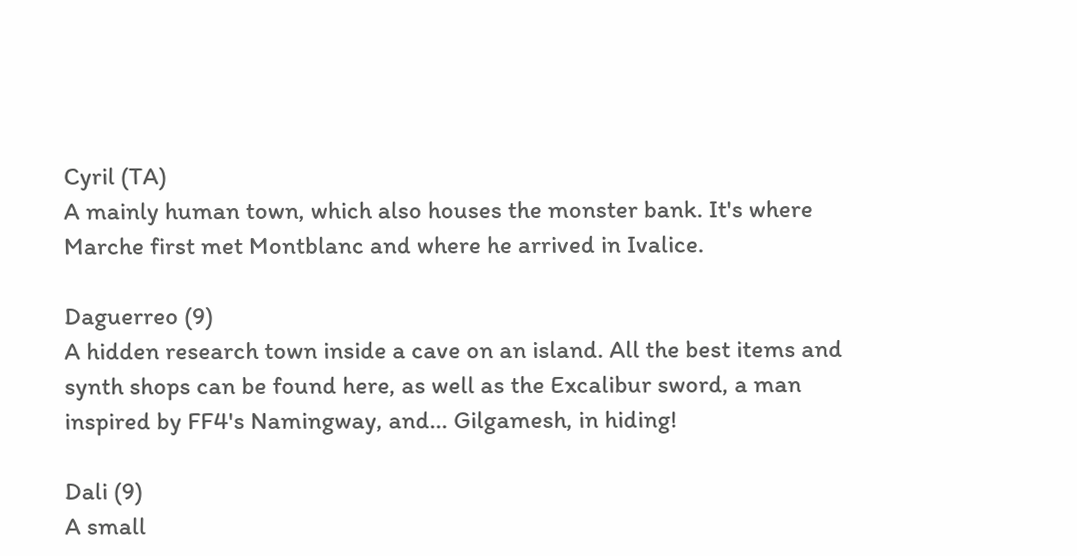Cyril (TA)
A mainly human town, which also houses the monster bank. It's where Marche first met Montblanc and where he arrived in Ivalice.

Daguerreo (9)
A hidden research town inside a cave on an island. All the best items and synth shops can be found here, as well as the Excalibur sword, a man inspired by FF4's Namingway, and... Gilgamesh, in hiding!

Dali (9)
A small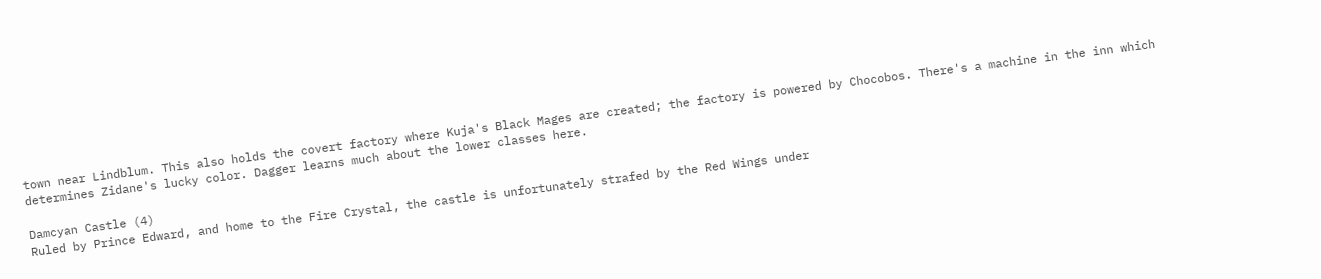town near Lindblum. This also holds the covert factory where Kuja's Black Mages are created; the factory is powered by Chocobos. There's a machine in the inn which determines Zidane's lucky color. Dagger learns much about the lower classes here.

Damcyan Castle (4)
Ruled by Prince Edward, and home to the Fire Crystal, the castle is unfortunately strafed by the Red Wings under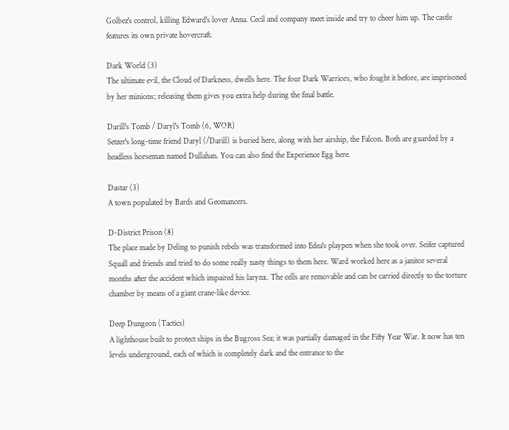Golbez's control, killing Edward's lover Anna. Cecil and company meet inside and try to cheer him up. The castle features its own private hovercraft.

Dark World (3)
The ultimate evil, the Cloud of Darkness, dwells here. The four Dark Warriors, who fought it before, are imprisoned by her minions; releasing them gives you extra help during the final battle.

Darill's Tomb / Daryl's Tomb (6, WOR)
Setzer's long-time friend Daryl (/Darill) is buried here, along with her airship, the Falcon. Both are guarded by a headless horseman named Dullahan. You can also find the Experience Egg here.

Dastar (3)
A town populated by Bards and Geomancers.

D-District Prison (8)
The place made by Deling to punish rebels was transformed into Edea's playpen when she took over. Seifer captured Squall and friends and tried to do some really nasty things to them here. Ward worked here as a janitor several months after the accident which impaired his larynx. The cells are removable and can be carried directly to the torture chamber by means of a giant crane-like device.

Deep Dungeon (Tactics)
A lighthouse built to protect ships in the Bugross Sea; it was partially damaged in the Fifty Year War. It now has ten levels underground, each of which is completely dark and the entrance to the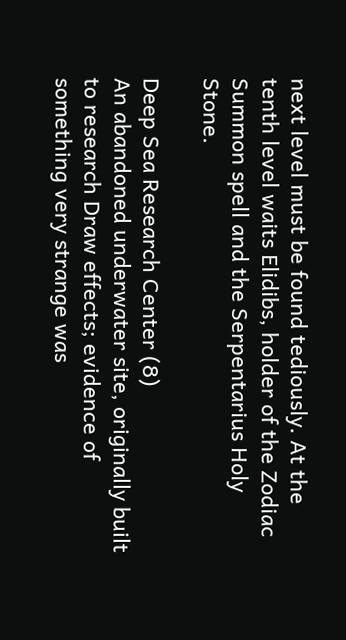next level must be found tediously. At the tenth level waits Elidibs, holder of the Zodiac Summon spell and the Serpentarius Holy Stone.

Deep Sea Research Center (8)
An abandoned underwater site, originally built to research Draw effects; evidence of something very strange was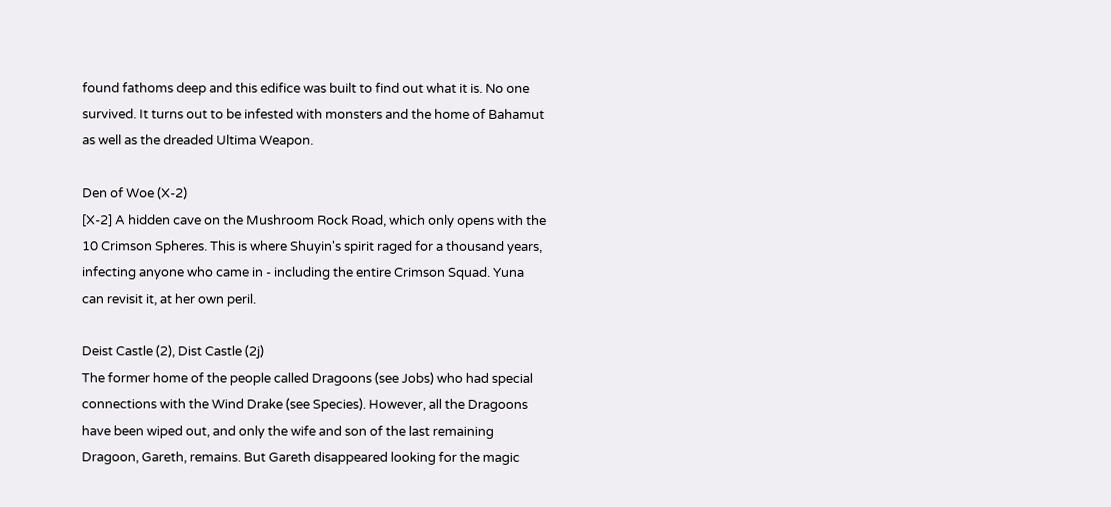found fathoms deep and this edifice was built to find out what it is. No one survived. It turns out to be infested with monsters and the home of Bahamut as well as the dreaded Ultima Weapon.

Den of Woe (X-2)
[X-2] A hidden cave on the Mushroom Rock Road, which only opens with the 10 Crimson Spheres. This is where Shuyin's spirit raged for a thousand years, infecting anyone who came in - including the entire Crimson Squad. Yuna can revisit it, at her own peril.

Deist Castle (2), Dist Castle (2j)
The former home of the people called Dragoons (see Jobs) who had special connections with the Wind Drake (see Species). However, all the Dragoons have been wiped out, and only the wife and son of the last remaining Dragoon, Gareth, remains. But Gareth disappeared looking for the magic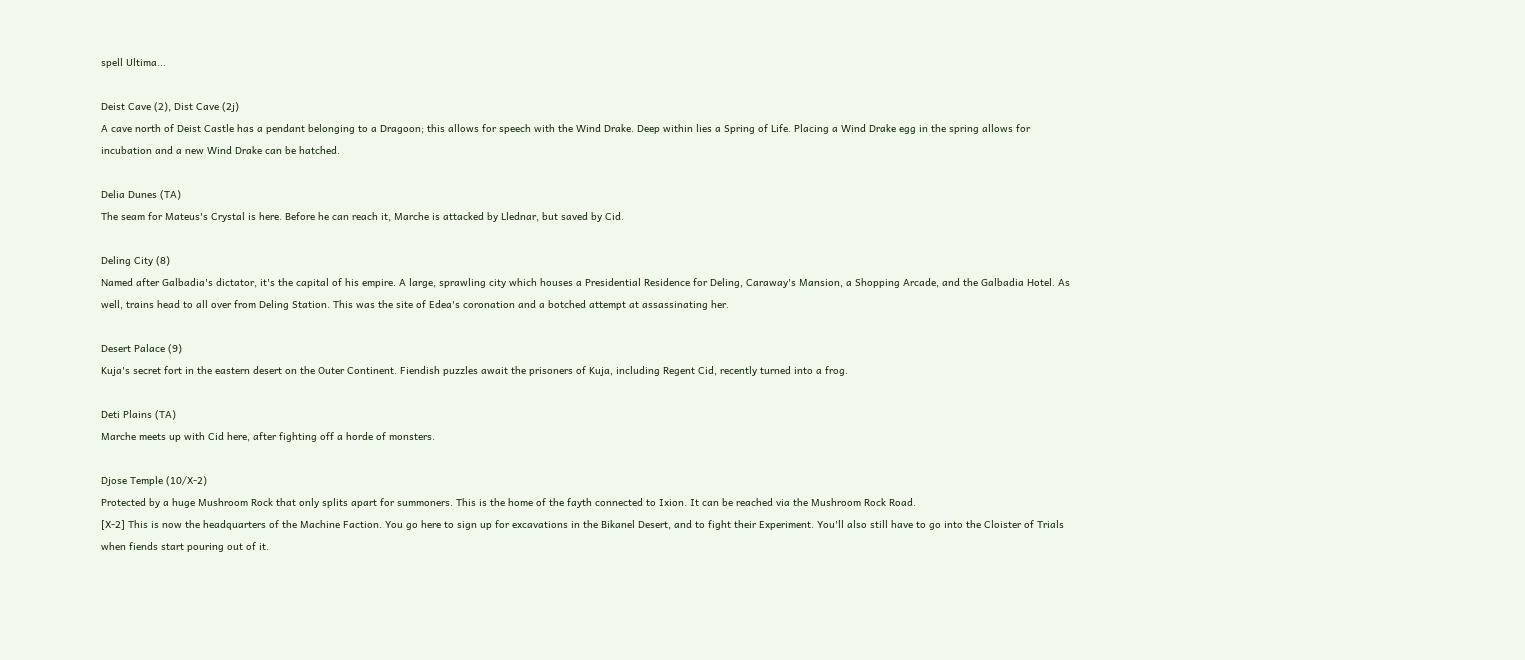spell Ultima...

Deist Cave (2), Dist Cave (2j)
A cave north of Deist Castle has a pendant belonging to a Dragoon; this allows for speech with the Wind Drake. Deep within lies a Spring of Life. Placing a Wind Drake egg in the spring allows for incubation and a new Wind Drake can be hatched.

Delia Dunes (TA)
The seam for Mateus's Crystal is here. Before he can reach it, Marche is attacked by Llednar, but saved by Cid.

Deling City (8)
Named after Galbadia's dictator, it's the capital of his empire. A large, sprawling city which houses a Presidential Residence for Deling, Caraway's Mansion, a Shopping Arcade, and the Galbadia Hotel. As well, trains head to all over from Deling Station. This was the site of Edea's coronation and a botched attempt at assassinating her.

Desert Palace (9)
Kuja's secret fort in the eastern desert on the Outer Continent. Fiendish puzzles await the prisoners of Kuja, including Regent Cid, recently turned into a frog.

Deti Plains (TA)
Marche meets up with Cid here, after fighting off a horde of monsters.

Djose Temple (10/X-2)
Protected by a huge Mushroom Rock that only splits apart for summoners. This is the home of the fayth connected to Ixion. It can be reached via the Mushroom Rock Road.
[X-2] This is now the headquarters of the Machine Faction. You go here to sign up for excavations in the Bikanel Desert, and to fight their Experiment. You'll also still have to go into the Cloister of Trials when fiends start pouring out of it.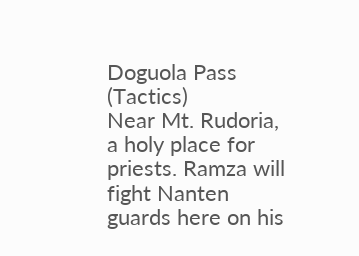Doguola Pass (Tactics)
Near Mt. Rudoria, a holy place for priests. Ramza will fight Nanten guards here on his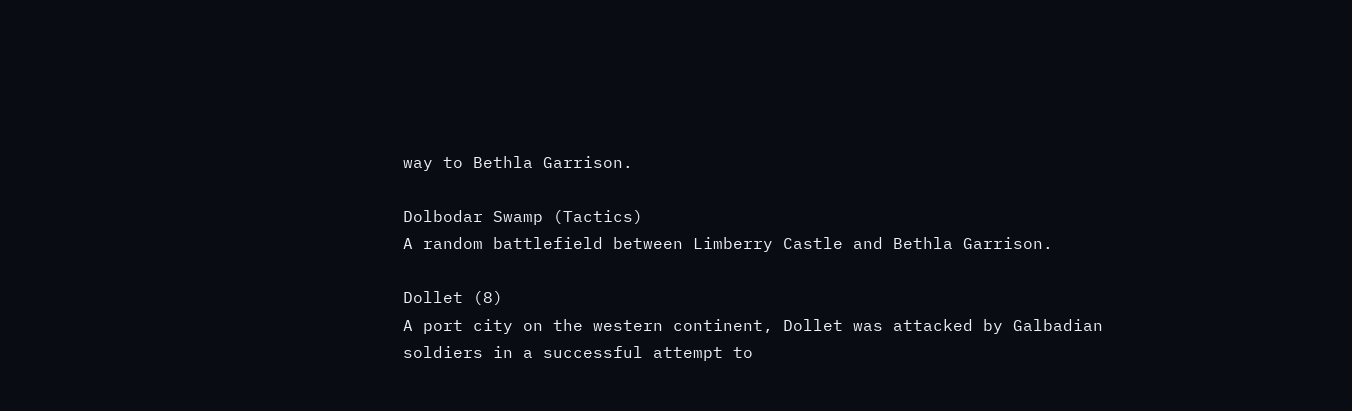way to Bethla Garrison.

Dolbodar Swamp (Tactics)
A random battlefield between Limberry Castle and Bethla Garrison.

Dollet (8)
A port city on the western continent, Dollet was attacked by Galbadian soldiers in a successful attempt to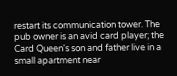restart its communication tower. The pub owner is an avid card player; the Card Queen's son and father live in a small apartment near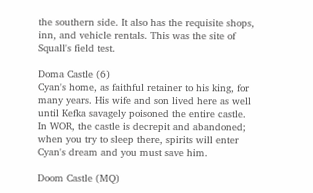the southern side. It also has the requisite shops, inn, and vehicle rentals. This was the site of Squall's field test.

Doma Castle (6)
Cyan's home, as faithful retainer to his king, for many years. His wife and son lived here as well until Kefka savagely poisoned the entire castle. In WOR, the castle is decrepit and abandoned; when you try to sleep there, spirits will enter Cyan's dream and you must save him.

Doom Castle (MQ)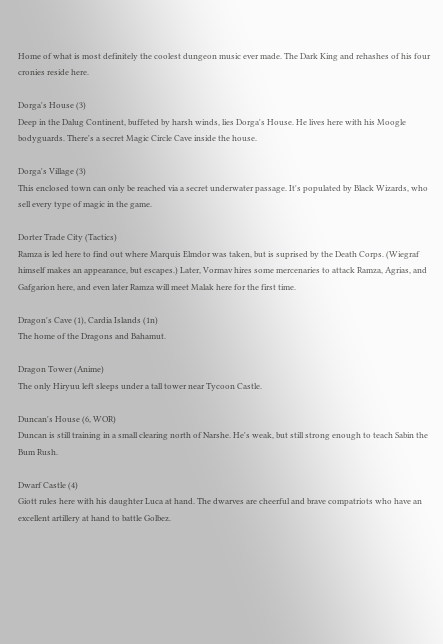Home of what is most definitely the coolest dungeon music ever made. The Dark King and rehashes of his four cronies reside here.

Dorga's House (3)
Deep in the Dalug Continent, buffeted by harsh winds, lies Dorga's House. He lives here with his Moogle bodyguards. There's a secret Magic Circle Cave inside the house.

Dorga's Village (3)
This enclosed town can only be reached via a secret underwater passage. It's populated by Black Wizards, who sell every type of magic in the game.

Dorter Trade City (Tactics)
Ramza is led here to find out where Marquis Elmdor was taken, but is suprised by the Death Corps. (Wiegraf himself makes an appearance, but escapes.) Later, Vormav hires some mercenaries to attack Ramza, Agrias, and Gafgarion here, and even later Ramza will meet Malak here for the first time.

Dragon's Cave (1), Cardia Islands (1n)
The home of the Dragons and Bahamut.

Dragon Tower (Anime)
The only Hiryuu left sleeps under a tall tower near Tycoon Castle.

Duncan's House (6, WOR)
Duncan is still training in a small clearing north of Narshe. He's weak, but still strong enough to teach Sabin the Bum Rush.

Dwarf Castle (4)
Giott rules here with his daughter Luca at hand. The dwarves are cheerful and brave compatriots who have an excellent artillery at hand to battle Golbez.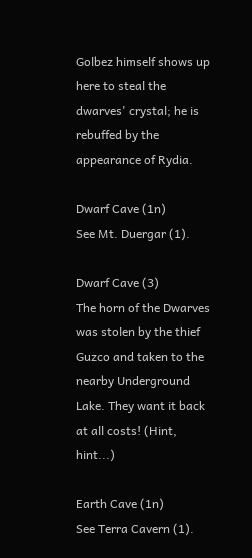Golbez himself shows up here to steal the dwarves' crystal; he is rebuffed by the appearance of Rydia.

Dwarf Cave (1n)
See Mt. Duergar (1).

Dwarf Cave (3)
The horn of the Dwarves was stolen by the thief Guzco and taken to the nearby Underground Lake. They want it back at all costs! (Hint, hint...)

Earth Cave (1n)
See Terra Cavern (1).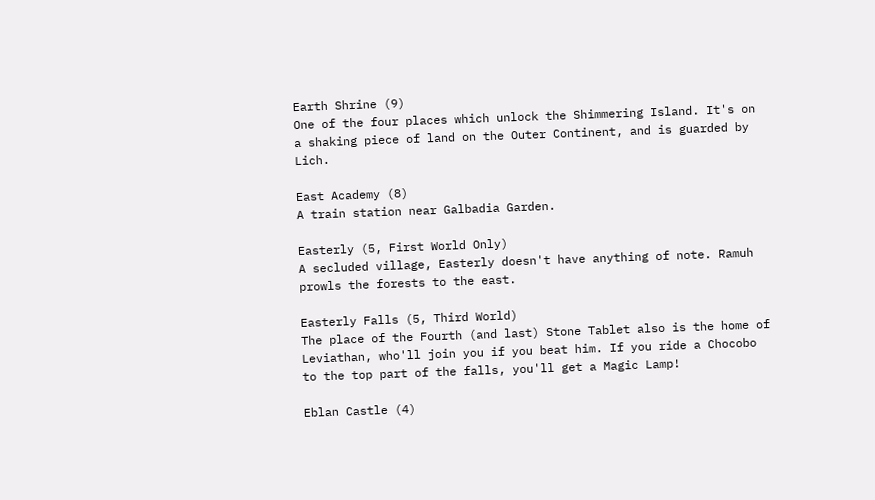Earth Shrine (9)
One of the four places which unlock the Shimmering Island. It's on a shaking piece of land on the Outer Continent, and is guarded by Lich.

East Academy (8)
A train station near Galbadia Garden.

Easterly (5, First World Only)
A secluded village, Easterly doesn't have anything of note. Ramuh prowls the forests to the east.

Easterly Falls (5, Third World)
The place of the Fourth (and last) Stone Tablet also is the home of Leviathan, who'll join you if you beat him. If you ride a Chocobo to the top part of the falls, you'll get a Magic Lamp!

Eblan Castle (4)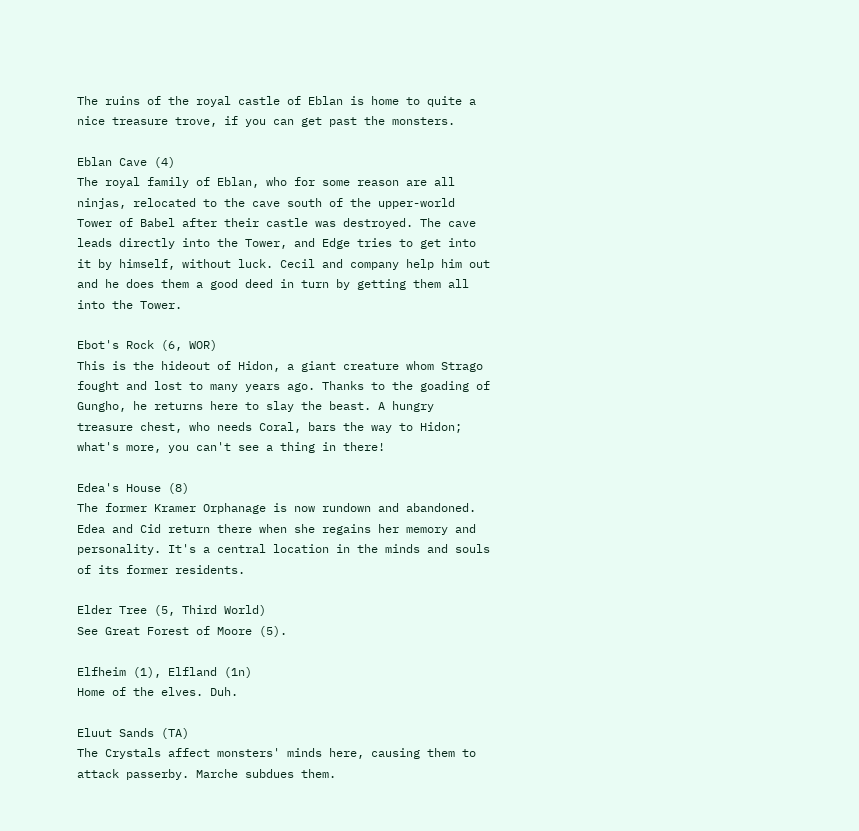The ruins of the royal castle of Eblan is home to quite a nice treasure trove, if you can get past the monsters.

Eblan Cave (4)
The royal family of Eblan, who for some reason are all ninjas, relocated to the cave south of the upper-world Tower of Babel after their castle was destroyed. The cave leads directly into the Tower, and Edge tries to get into it by himself, without luck. Cecil and company help him out and he does them a good deed in turn by getting them all into the Tower.

Ebot's Rock (6, WOR)
This is the hideout of Hidon, a giant creature whom Strago fought and lost to many years ago. Thanks to the goading of Gungho, he returns here to slay the beast. A hungry treasure chest, who needs Coral, bars the way to Hidon; what's more, you can't see a thing in there!

Edea's House (8)
The former Kramer Orphanage is now rundown and abandoned. Edea and Cid return there when she regains her memory and personality. It's a central location in the minds and souls of its former residents.

Elder Tree (5, Third World)
See Great Forest of Moore (5).

Elfheim (1), Elfland (1n)
Home of the elves. Duh.

Eluut Sands (TA)
The Crystals affect monsters' minds here, causing them to attack passerby. Marche subdues them.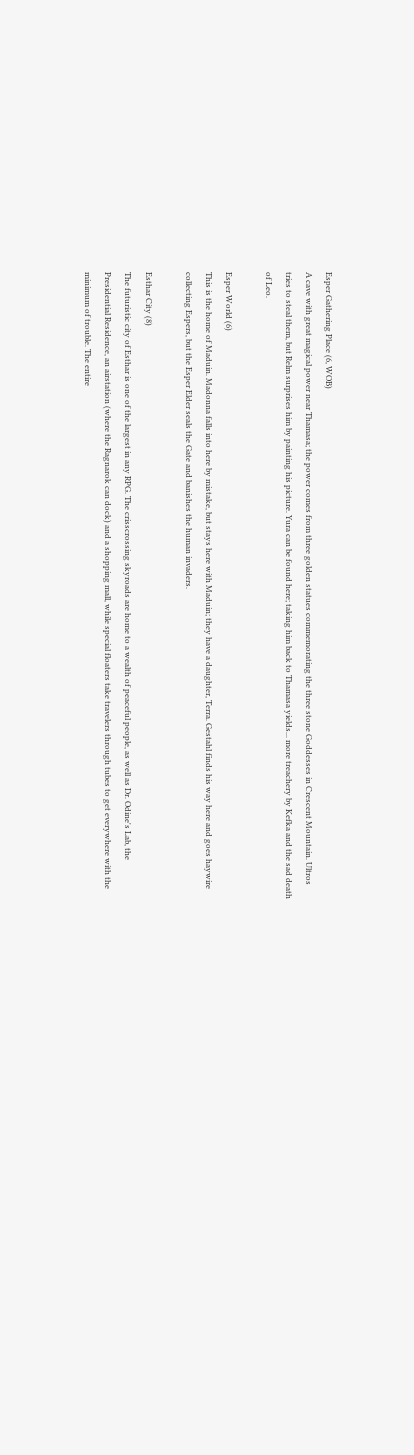Esper Gathering Place (6, WOB)
A cave with great magical power near Thamasa; the power comes from three golden statues commemorating the three stone Goddesses in Crescent Mountain. Ultros tries to steal them, but Relm surprises him by painting his picture. Yura can be found here; taking him back to Thamasa yields... more treachery by Kefka and the sad death of Leo.

Esper World (6)
This is the home of Maduin. Madonna falls into here by mistake, but stays here with Maduin; they have a daughter, Terra. Gestahl finds his way here and goes haywire collecting Espers, but the Esper Elder seals the Gate and banishes the human invaders.

Esthar City (8)
The futuristic city of Esthar is one of the largest in any RPG. The crisscrossing skyroads are home to a wealth of peaceful people, as well as Dr. Odine's Lab, the Presidential Residence, an airstation (where the Ragnarok can dock) and a shopping mall, while special floaters take travelers through tubes to get everywhere with the minimum of trouble. The entire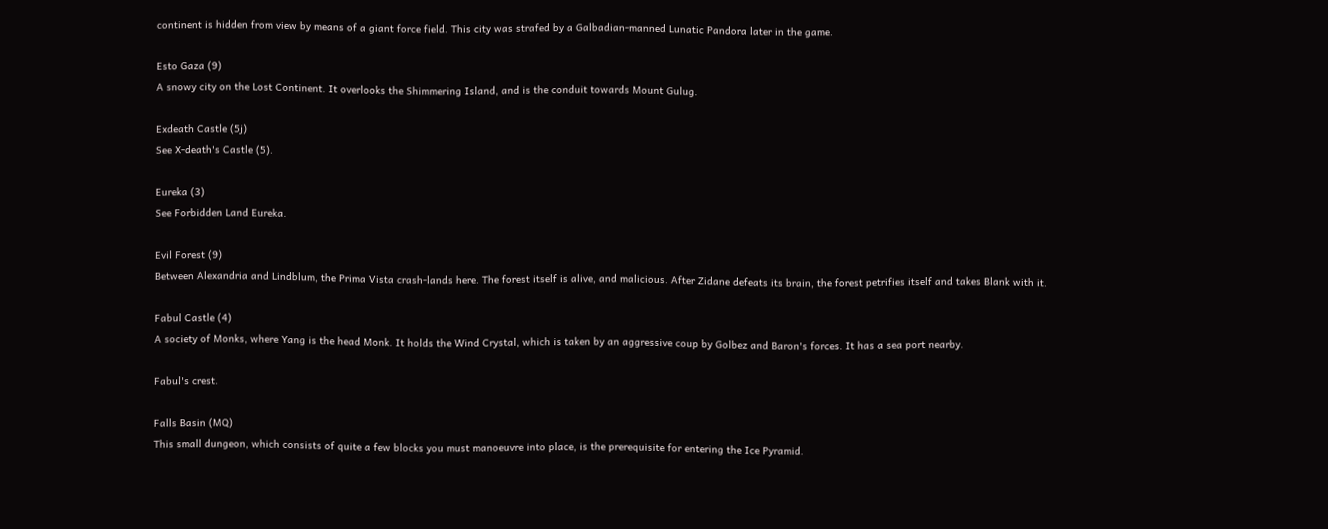continent is hidden from view by means of a giant force field. This city was strafed by a Galbadian-manned Lunatic Pandora later in the game.

Esto Gaza (9)
A snowy city on the Lost Continent. It overlooks the Shimmering Island, and is the conduit towards Mount Gulug.

Exdeath Castle (5j)
See X-death's Castle (5).

Eureka (3)
See Forbidden Land Eureka.

Evil Forest (9)
Between Alexandria and Lindblum, the Prima Vista crash-lands here. The forest itself is alive, and malicious. After Zidane defeats its brain, the forest petrifies itself and takes Blank with it.

Fabul Castle (4)
A society of Monks, where Yang is the head Monk. It holds the Wind Crystal, which is taken by an aggressive coup by Golbez and Baron's forces. It has a sea port nearby.

Fabul's crest.

Falls Basin (MQ)
This small dungeon, which consists of quite a few blocks you must manoeuvre into place, is the prerequisite for entering the Ice Pyramid.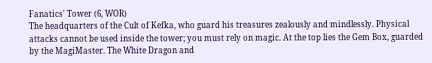Fanatics' Tower (6, WOR)
The headquarters of the Cult of Kefka, who guard his treasures zealously and mindlessly. Physical attacks cannot be used inside the tower; you must rely on magic. At the top lies the Gem Box, guarded by the MagiMaster. The White Dragon and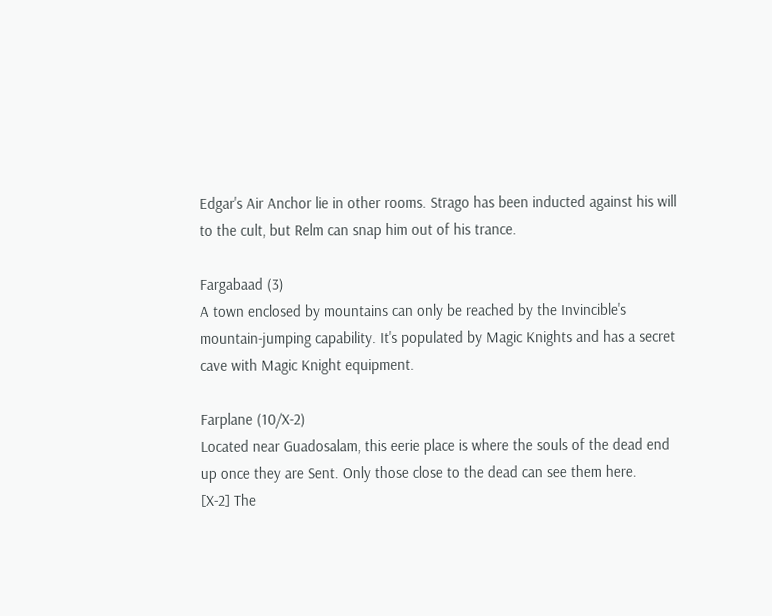Edgar's Air Anchor lie in other rooms. Strago has been inducted against his will to the cult, but Relm can snap him out of his trance.

Fargabaad (3)
A town enclosed by mountains can only be reached by the Invincible's mountain-jumping capability. It's populated by Magic Knights and has a secret cave with Magic Knight equipment.

Farplane (10/X-2)
Located near Guadosalam, this eerie place is where the souls of the dead end up once they are Sent. Only those close to the dead can see them here.
[X-2] The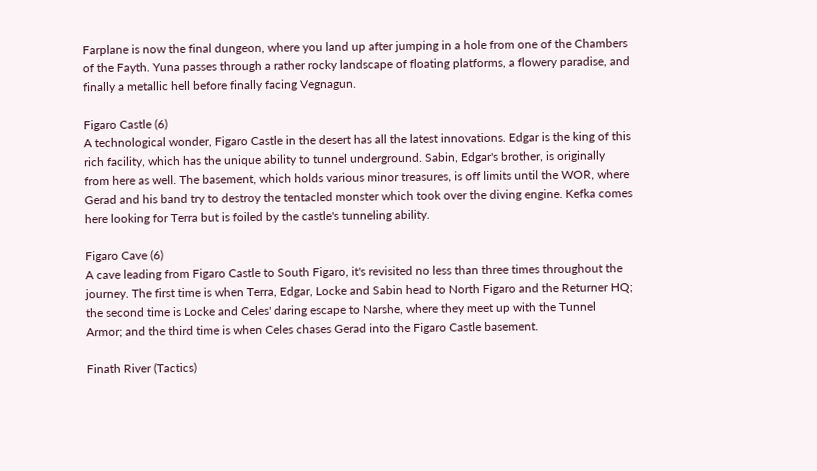Farplane is now the final dungeon, where you land up after jumping in a hole from one of the Chambers of the Fayth. Yuna passes through a rather rocky landscape of floating platforms, a flowery paradise, and finally a metallic hell before finally facing Vegnagun.

Figaro Castle (6)
A technological wonder, Figaro Castle in the desert has all the latest innovations. Edgar is the king of this rich facility, which has the unique ability to tunnel underground. Sabin, Edgar's brother, is originally from here as well. The basement, which holds various minor treasures, is off limits until the WOR, where Gerad and his band try to destroy the tentacled monster which took over the diving engine. Kefka comes here looking for Terra but is foiled by the castle's tunneling ability.

Figaro Cave (6)
A cave leading from Figaro Castle to South Figaro, it's revisited no less than three times throughout the journey. The first time is when Terra, Edgar, Locke and Sabin head to North Figaro and the Returner HQ; the second time is Locke and Celes' daring escape to Narshe, where they meet up with the Tunnel Armor; and the third time is when Celes chases Gerad into the Figaro Castle basement.

Finath River (Tactics)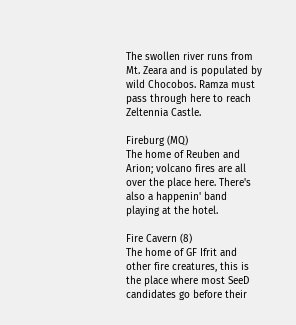The swollen river runs from Mt. Zeara and is populated by wild Chocobos. Ramza must pass through here to reach Zeltennia Castle.

Fireburg (MQ)
The home of Reuben and Arion; volcano fires are all over the place here. There's also a happenin' band playing at the hotel.

Fire Cavern (8)
The home of GF Ifrit and other fire creatures, this is the place where most SeeD candidates go before their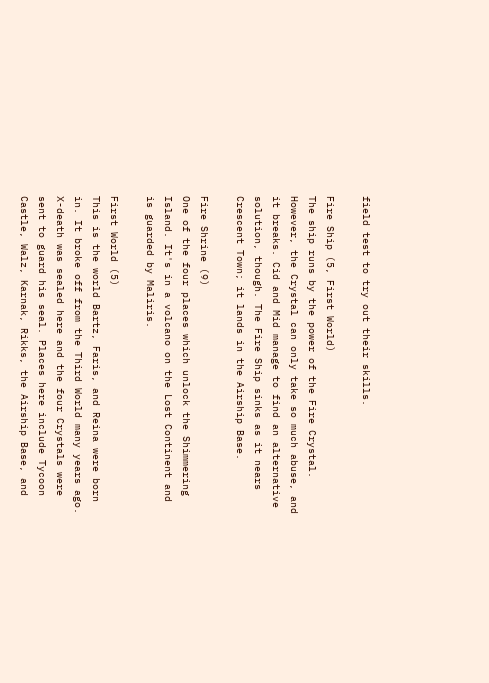field test to try out their skills.

Fire Ship (5, First World)
The ship runs by the power of the Fire Crystal. However, the Crystal can only take so much abuse, and it breaks. Cid and Mid manage to find an alternative solution, though. The Fire Ship sinks as it nears Crescent Town; it lands in the Airship Base.

Fire Shrine (9)
One of the four places which unlock the Shimmering Island. It's in a volcano on the Lost Continent and is guarded by Maliris.

First World (5)
This is the world Bartz, Faris, and Reina were born in. It broke off from the Third World many years ago. X-death was sealed here and the four Crystals were sent to guard his seal. Places here include Tycoon Castle, Walz, Karnak, Rikks, the Airship Base, and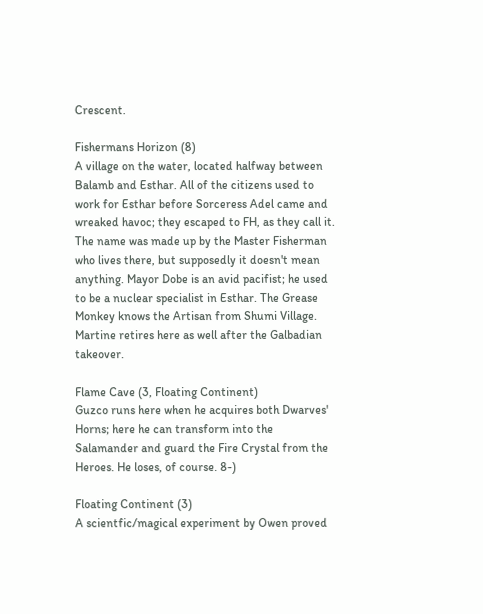Crescent.

Fishermans Horizon (8)
A village on the water, located halfway between Balamb and Esthar. All of the citizens used to work for Esthar before Sorceress Adel came and wreaked havoc; they escaped to FH, as they call it. The name was made up by the Master Fisherman who lives there, but supposedly it doesn't mean anything. Mayor Dobe is an avid pacifist; he used to be a nuclear specialist in Esthar. The Grease Monkey knows the Artisan from Shumi Village. Martine retires here as well after the Galbadian takeover.

Flame Cave (3, Floating Continent)
Guzco runs here when he acquires both Dwarves' Horns; here he can transform into the Salamander and guard the Fire Crystal from the Heroes. He loses, of course. 8-)

Floating Continent (3)
A scientfic/magical experiment by Owen proved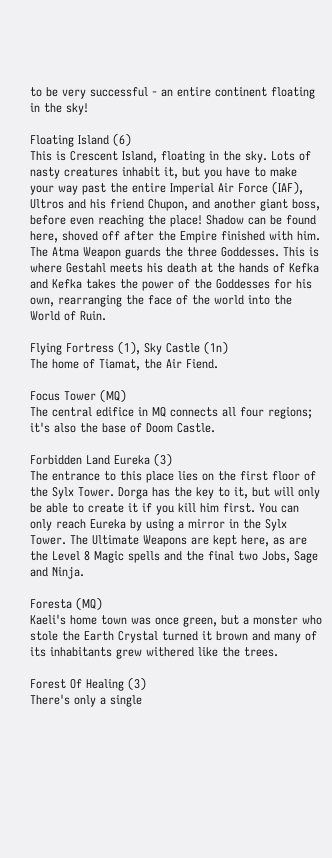to be very successful - an entire continent floating in the sky!

Floating Island (6)
This is Crescent Island, floating in the sky. Lots of nasty creatures inhabit it, but you have to make your way past the entire Imperial Air Force (IAF), Ultros and his friend Chupon, and another giant boss, before even reaching the place! Shadow can be found here, shoved off after the Empire finished with him. The Atma Weapon guards the three Goddesses. This is where Gestahl meets his death at the hands of Kefka and Kefka takes the power of the Goddesses for his own, rearranging the face of the world into the World of Ruin.

Flying Fortress (1), Sky Castle (1n)
The home of Tiamat, the Air Fiend.

Focus Tower (MQ)
The central edifice in MQ connects all four regions; it's also the base of Doom Castle.

Forbidden Land Eureka (3)
The entrance to this place lies on the first floor of the Sylx Tower. Dorga has the key to it, but will only be able to create it if you kill him first. You can only reach Eureka by using a mirror in the Sylx Tower. The Ultimate Weapons are kept here, as are the Level 8 Magic spells and the final two Jobs, Sage and Ninja.

Foresta (MQ)
Kaeli's home town was once green, but a monster who stole the Earth Crystal turned it brown and many of its inhabitants grew withered like the trees.

Forest Of Healing (3)
There's only a single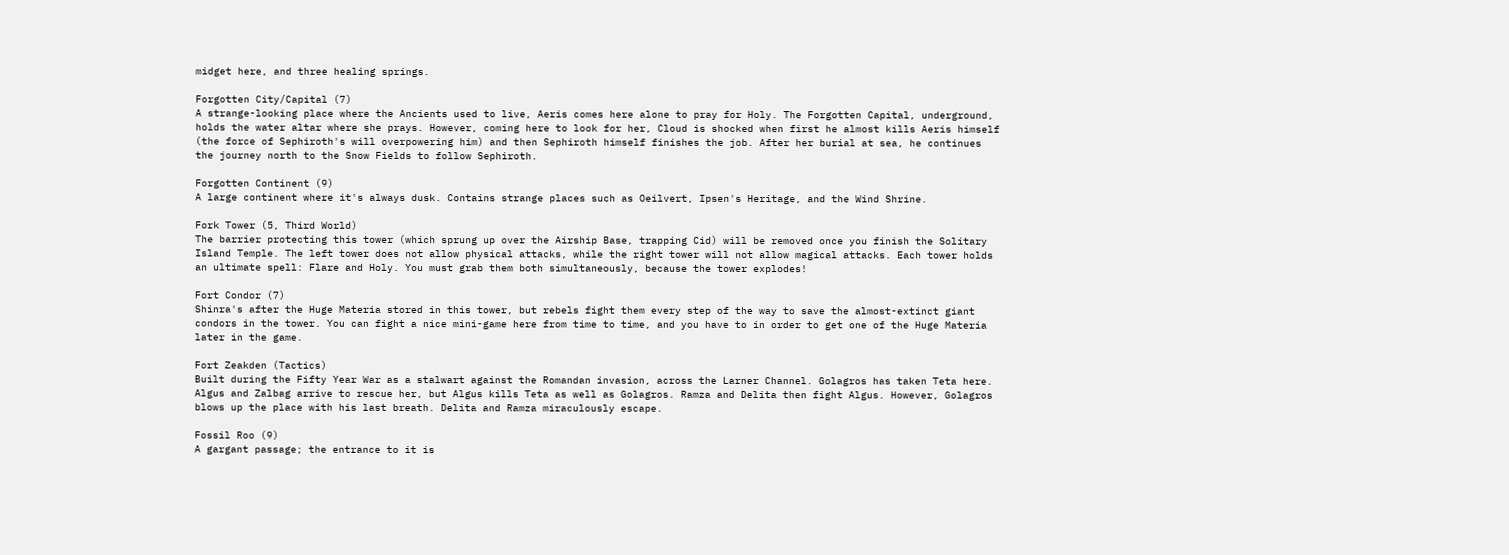midget here, and three healing springs.

Forgotten City/Capital (7)
A strange-looking place where the Ancients used to live, Aeris comes here alone to pray for Holy. The Forgotten Capital, underground, holds the water altar where she prays. However, coming here to look for her, Cloud is shocked when first he almost kills Aeris himself (the force of Sephiroth's will overpowering him) and then Sephiroth himself finishes the job. After her burial at sea, he continues the journey north to the Snow Fields to follow Sephiroth.

Forgotten Continent (9)
A large continent where it's always dusk. Contains strange places such as Oeilvert, Ipsen's Heritage, and the Wind Shrine.

Fork Tower (5, Third World)
The barrier protecting this tower (which sprung up over the Airship Base, trapping Cid) will be removed once you finish the Solitary Island Temple. The left tower does not allow physical attacks, while the right tower will not allow magical attacks. Each tower holds an ultimate spell: Flare and Holy. You must grab them both simultaneously, because the tower explodes!

Fort Condor (7)
Shinra's after the Huge Materia stored in this tower, but rebels fight them every step of the way to save the almost-extinct giant condors in the tower. You can fight a nice mini-game here from time to time, and you have to in order to get one of the Huge Materia later in the game.

Fort Zeakden (Tactics)
Built during the Fifty Year War as a stalwart against the Romandan invasion, across the Larner Channel. Golagros has taken Teta here. Algus and Zalbag arrive to rescue her, but Algus kills Teta as well as Golagros. Ramza and Delita then fight Algus. However, Golagros blows up the place with his last breath. Delita and Ramza miraculously escape.

Fossil Roo (9)
A gargant passage; the entrance to it is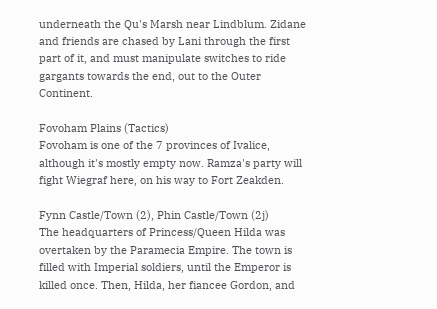underneath the Qu's Marsh near Lindblum. Zidane and friends are chased by Lani through the first part of it, and must manipulate switches to ride gargants towards the end, out to the Outer Continent.

Fovoham Plains (Tactics)
Fovoham is one of the 7 provinces of Ivalice, although it's mostly empty now. Ramza's party will fight Wiegraf here, on his way to Fort Zeakden.

Fynn Castle/Town (2), Phin Castle/Town (2j)
The headquarters of Princess/Queen Hilda was overtaken by the Paramecia Empire. The town is filled with Imperial soldiers, until the Emperor is killed once. Then, Hilda, her fiancee Gordon, and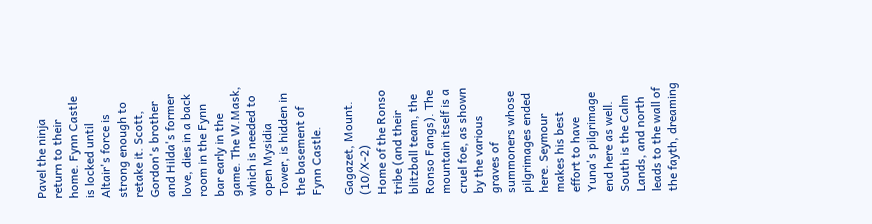Pavel the ninja return to their home. Fynn Castle is locked until Altair's force is strong enough to retake it. Scott, Gordon's brother and Hilda's former love, dies in a back room in the Fynn bar early in the game. The W.Mask, which is needed to open Mysidia Tower, is hidden in the basement of Fynn Castle.

Gagazet, Mount. (10/X-2)
Home of the Ronso tribe (and their blitzball team, the Ronso Fangs). The mountain itself is a cruel foe, as shown by the various graves of summoners whose pilgrimages ended here. Seymour makes his best effort to have Yuna's pilgrimage end here as well. South is the Calm Lands, and north leads to the wall of the fayth, dreaming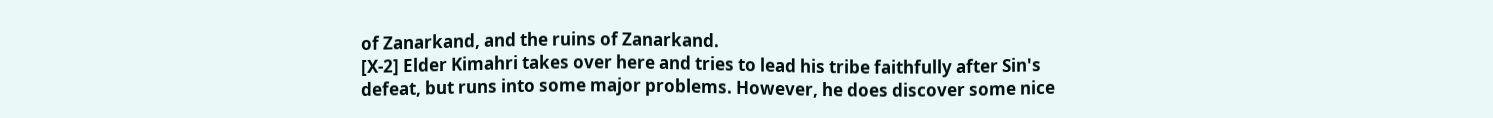of Zanarkand, and the ruins of Zanarkand.
[X-2] Elder Kimahri takes over here and tries to lead his tribe faithfully after Sin's defeat, but runs into some major problems. However, he does discover some nice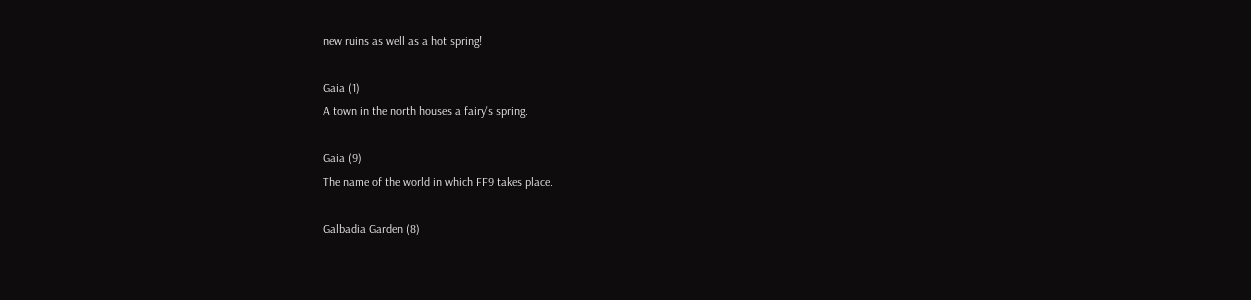new ruins as well as a hot spring!

Gaia (1)
A town in the north houses a fairy's spring.

Gaia (9)
The name of the world in which FF9 takes place.

Galbadia Garden (8)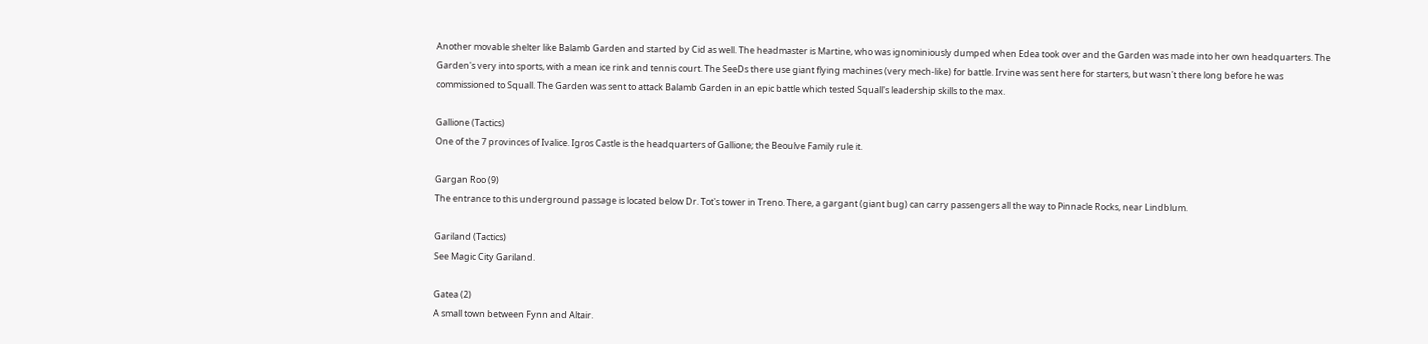Another movable shelter like Balamb Garden and started by Cid as well. The headmaster is Martine, who was ignominiously dumped when Edea took over and the Garden was made into her own headquarters. The Garden's very into sports, with a mean ice rink and tennis court. The SeeDs there use giant flying machines (very mech-like) for battle. Irvine was sent here for starters, but wasn't there long before he was commissioned to Squall. The Garden was sent to attack Balamb Garden in an epic battle which tested Squall's leadership skills to the max.

Gallione (Tactics)
One of the 7 provinces of Ivalice. Igros Castle is the headquarters of Gallione; the Beoulve Family rule it.

Gargan Roo (9)
The entrance to this underground passage is located below Dr. Tot's tower in Treno. There, a gargant (giant bug) can carry passengers all the way to Pinnacle Rocks, near Lindblum.

Gariland (Tactics)
See Magic City Gariland.

Gatea (2)
A small town between Fynn and Altair.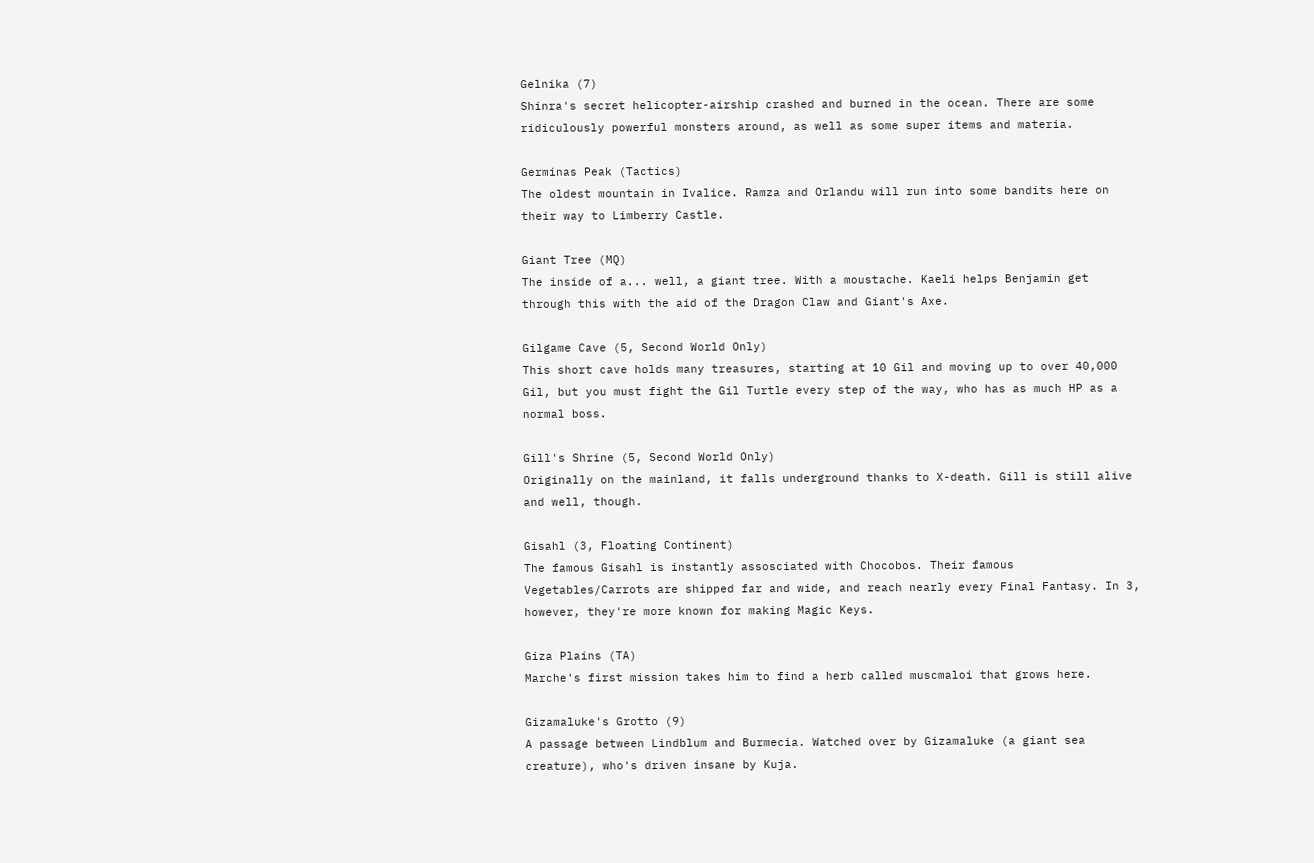Gelnika (7)
Shinra's secret helicopter-airship crashed and burned in the ocean. There are some ridiculously powerful monsters around, as well as some super items and materia.

Germinas Peak (Tactics)
The oldest mountain in Ivalice. Ramza and Orlandu will run into some bandits here on their way to Limberry Castle.

Giant Tree (MQ)
The inside of a... well, a giant tree. With a moustache. Kaeli helps Benjamin get through this with the aid of the Dragon Claw and Giant's Axe.

Gilgame Cave (5, Second World Only)
This short cave holds many treasures, starting at 10 Gil and moving up to over 40,000 Gil, but you must fight the Gil Turtle every step of the way, who has as much HP as a normal boss.

Gill's Shrine (5, Second World Only)
Originally on the mainland, it falls underground thanks to X-death. Gill is still alive and well, though.

Gisahl (3, Floating Continent)
The famous Gisahl is instantly assosciated with Chocobos. Their famous Vegetables/Carrots are shipped far and wide, and reach nearly every Final Fantasy. In 3, however, they're more known for making Magic Keys.

Giza Plains (TA)
Marche's first mission takes him to find a herb called muscmaloi that grows here.

Gizamaluke's Grotto (9)
A passage between Lindblum and Burmecia. Watched over by Gizamaluke (a giant sea creature), who's driven insane by Kuja.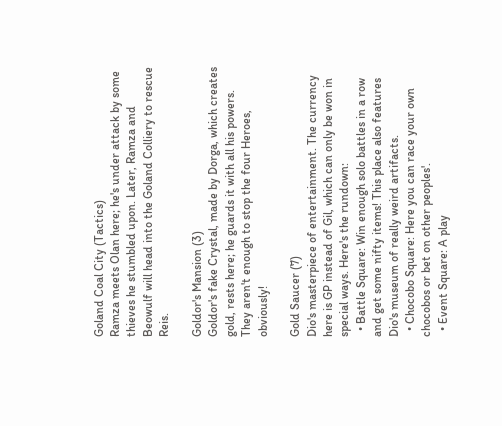Goland Coal City (Tactics)
Ramza meets Olan here; he's under attack by some thieves he stumbled upon. Later, Ramza and Beowulf will head into the Goland Colliery to rescue Reis.

Goldor's Mansion (3)
Goldor's fake Crystal, made by Dorga, which creates gold, rests here; he guards it with all his powers. They aren't enough to stop the four Heroes, obviously!

Gold Saucer (7)
Dio's masterpiece of entertainment. The currency here is GP instead of Gil, which can only be won in special ways. Here's the rundown:
  • Battle Square: Win enough solo battles in a row and get some nifty items! This place also features Dio's museum of really weird artifacts.
  • Chocobo Square: Here you can race your own chocobos or bet on other peoples'.
  • Event Square: A play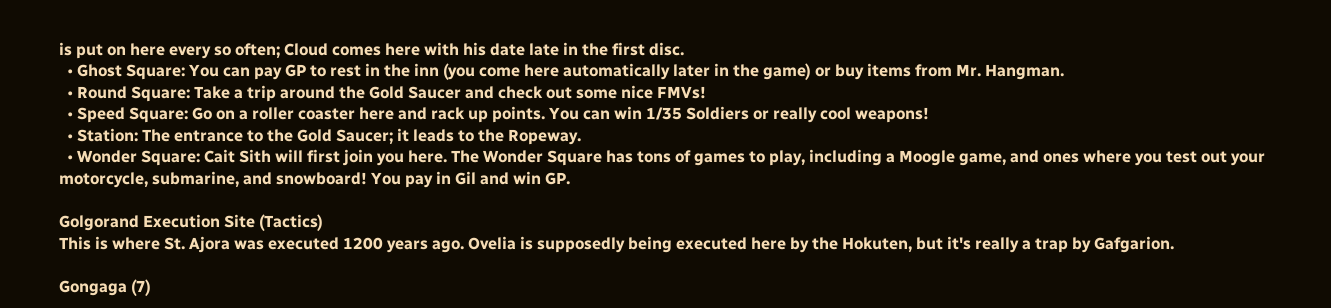is put on here every so often; Cloud comes here with his date late in the first disc.
  • Ghost Square: You can pay GP to rest in the inn (you come here automatically later in the game) or buy items from Mr. Hangman.
  • Round Square: Take a trip around the Gold Saucer and check out some nice FMVs!
  • Speed Square: Go on a roller coaster here and rack up points. You can win 1/35 Soldiers or really cool weapons!
  • Station: The entrance to the Gold Saucer; it leads to the Ropeway.
  • Wonder Square: Cait Sith will first join you here. The Wonder Square has tons of games to play, including a Moogle game, and ones where you test out your motorcycle, submarine, and snowboard! You pay in Gil and win GP.

Golgorand Execution Site (Tactics)
This is where St. Ajora was executed 1200 years ago. Ovelia is supposedly being executed here by the Hokuten, but it's really a trap by Gafgarion.

Gongaga (7)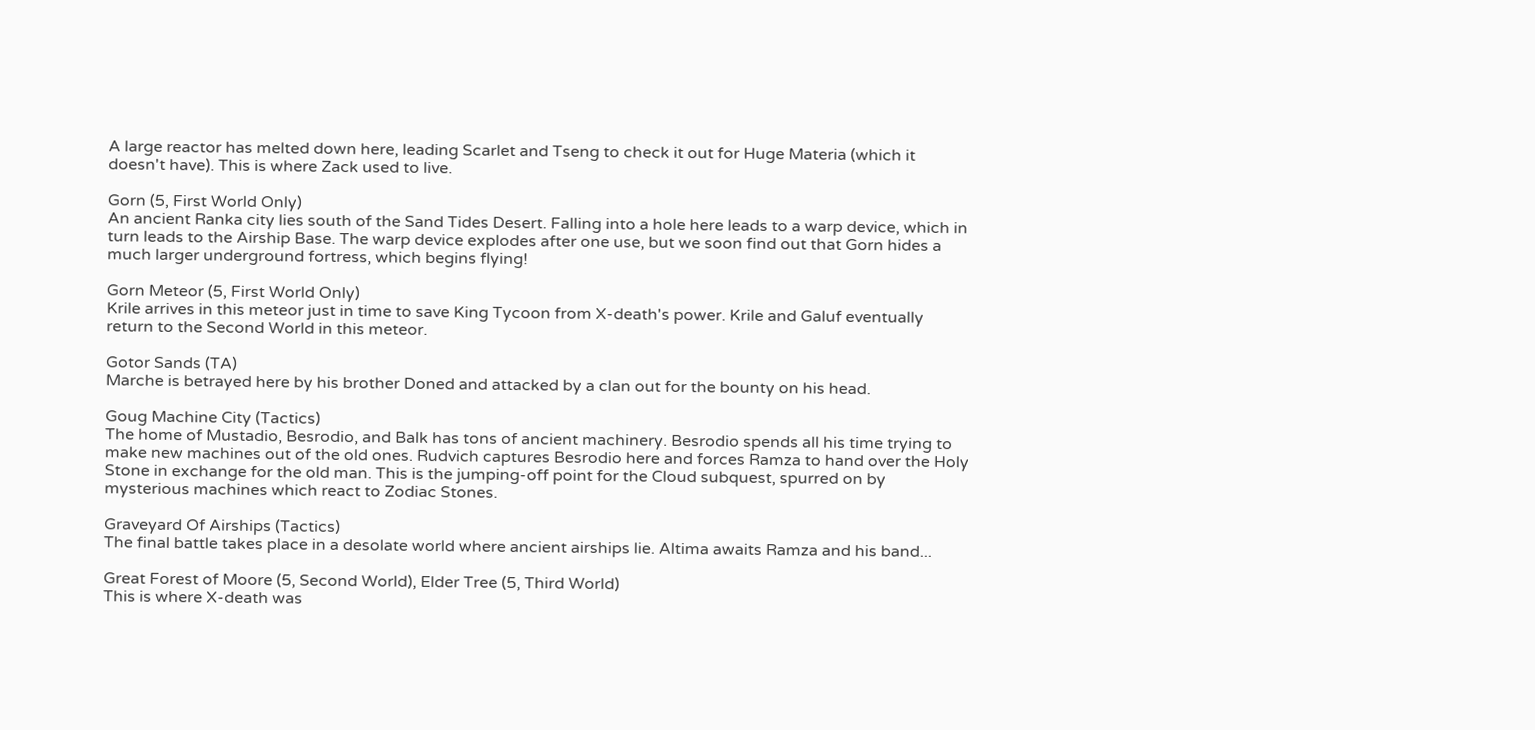A large reactor has melted down here, leading Scarlet and Tseng to check it out for Huge Materia (which it doesn't have). This is where Zack used to live.

Gorn (5, First World Only)
An ancient Ranka city lies south of the Sand Tides Desert. Falling into a hole here leads to a warp device, which in turn leads to the Airship Base. The warp device explodes after one use, but we soon find out that Gorn hides a much larger underground fortress, which begins flying!

Gorn Meteor (5, First World Only)
Krile arrives in this meteor just in time to save King Tycoon from X-death's power. Krile and Galuf eventually return to the Second World in this meteor.

Gotor Sands (TA)
Marche is betrayed here by his brother Doned and attacked by a clan out for the bounty on his head.

Goug Machine City (Tactics)
The home of Mustadio, Besrodio, and Balk has tons of ancient machinery. Besrodio spends all his time trying to make new machines out of the old ones. Rudvich captures Besrodio here and forces Ramza to hand over the Holy Stone in exchange for the old man. This is the jumping-off point for the Cloud subquest, spurred on by mysterious machines which react to Zodiac Stones.

Graveyard Of Airships (Tactics)
The final battle takes place in a desolate world where ancient airships lie. Altima awaits Ramza and his band...

Great Forest of Moore (5, Second World), Elder Tree (5, Third World)
This is where X-death was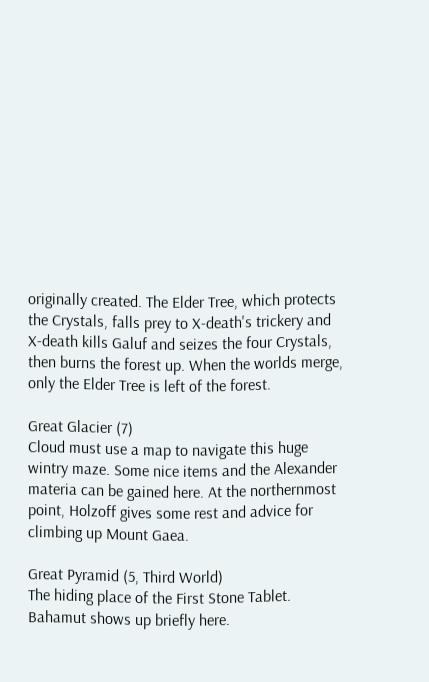originally created. The Elder Tree, which protects the Crystals, falls prey to X-death's trickery and X-death kills Galuf and seizes the four Crystals, then burns the forest up. When the worlds merge, only the Elder Tree is left of the forest.

Great Glacier (7)
Cloud must use a map to navigate this huge wintry maze. Some nice items and the Alexander materia can be gained here. At the northernmost point, Holzoff gives some rest and advice for climbing up Mount Gaea.

Great Pyramid (5, Third World)
The hiding place of the First Stone Tablet. Bahamut shows up briefly here.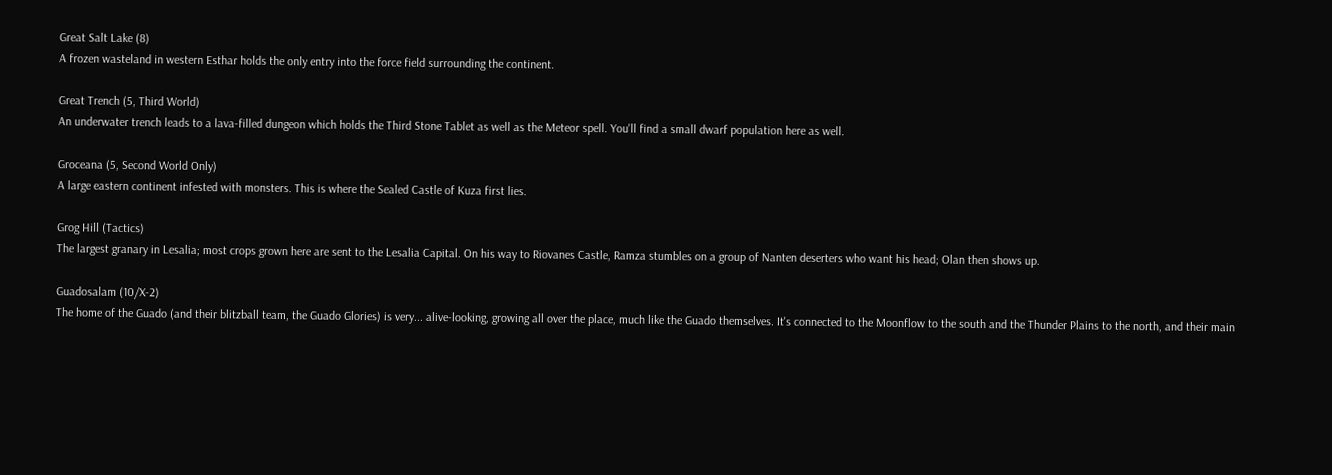Great Salt Lake (8)
A frozen wasteland in western Esthar holds the only entry into the force field surrounding the continent.

Great Trench (5, Third World)
An underwater trench leads to a lava-filled dungeon which holds the Third Stone Tablet as well as the Meteor spell. You'll find a small dwarf population here as well.

Groceana (5, Second World Only)
A large eastern continent infested with monsters. This is where the Sealed Castle of Kuza first lies.

Grog Hill (Tactics)
The largest granary in Lesalia; most crops grown here are sent to the Lesalia Capital. On his way to Riovanes Castle, Ramza stumbles on a group of Nanten deserters who want his head; Olan then shows up.

Guadosalam (10/X-2)
The home of the Guado (and their blitzball team, the Guado Glories) is very... alive-looking, growing all over the place, much like the Guado themselves. It's connected to the Moonflow to the south and the Thunder Plains to the north, and their main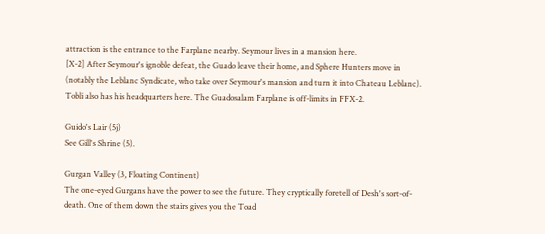attraction is the entrance to the Farplane nearby. Seymour lives in a mansion here.
[X-2] After Seymour's ignoble defeat, the Guado leave their home, and Sphere Hunters move in (notably the Leblanc Syndicate, who take over Seymour's mansion and turn it into Chateau Leblanc). Tobli also has his headquarters here. The Guadosalam Farplane is off-limits in FFX-2.

Guido's Lair (5j)
See Gill's Shrine (5).

Gurgan Valley (3, Floating Continent)
The one-eyed Gurgans have the power to see the future. They cryptically foretell of Desh's sort-of-death. One of them down the stairs gives you the Toad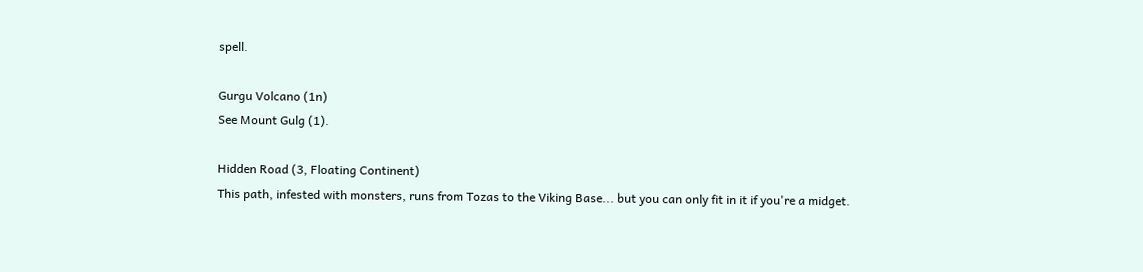spell.

Gurgu Volcano (1n)
See Mount Gulg (1).

Hidden Road (3, Floating Continent)
This path, infested with monsters, runs from Tozas to the Viking Base... but you can only fit in it if you're a midget.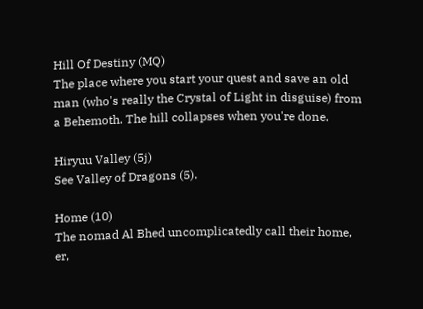Hill Of Destiny (MQ)
The place where you start your quest and save an old man (who's really the Crystal of Light in disguise) from a Behemoth. The hill collapses when you're done.

Hiryuu Valley (5j)
See Valley of Dragons (5).

Home (10)
The nomad Al Bhed uncomplicatedly call their home, er,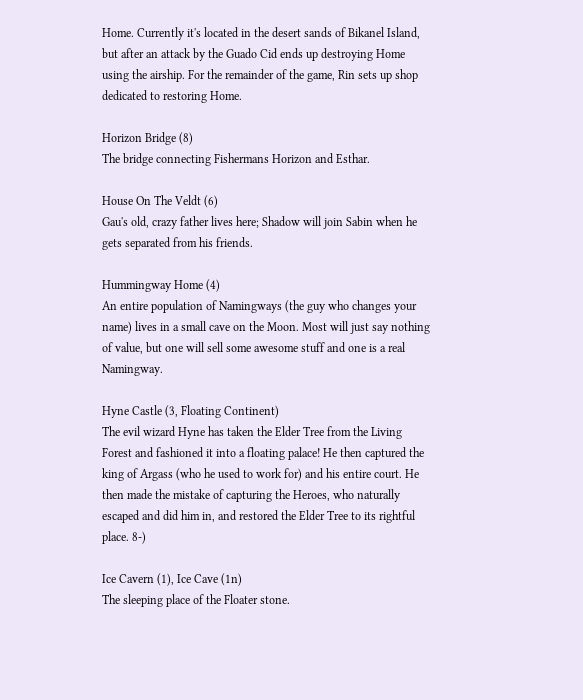Home. Currently it's located in the desert sands of Bikanel Island, but after an attack by the Guado Cid ends up destroying Home using the airship. For the remainder of the game, Rin sets up shop dedicated to restoring Home.

Horizon Bridge (8)
The bridge connecting Fishermans Horizon and Esthar.

House On The Veldt (6)
Gau's old, crazy father lives here; Shadow will join Sabin when he gets separated from his friends.

Hummingway Home (4)
An entire population of Namingways (the guy who changes your name) lives in a small cave on the Moon. Most will just say nothing of value, but one will sell some awesome stuff and one is a real Namingway.

Hyne Castle (3, Floating Continent)
The evil wizard Hyne has taken the Elder Tree from the Living Forest and fashioned it into a floating palace! He then captured the king of Argass (who he used to work for) and his entire court. He then made the mistake of capturing the Heroes, who naturally escaped and did him in, and restored the Elder Tree to its rightful place. 8-)

Ice Cavern (1), Ice Cave (1n)
The sleeping place of the Floater stone.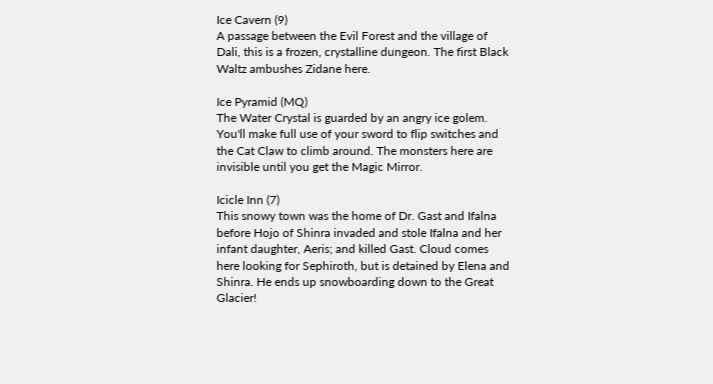Ice Cavern (9)
A passage between the Evil Forest and the village of Dali, this is a frozen, crystalline dungeon. The first Black Waltz ambushes Zidane here.

Ice Pyramid (MQ)
The Water Crystal is guarded by an angry ice golem. You'll make full use of your sword to flip switches and the Cat Claw to climb around. The monsters here are invisible until you get the Magic Mirror.

Icicle Inn (7)
This snowy town was the home of Dr. Gast and Ifalna before Hojo of Shinra invaded and stole Ifalna and her infant daughter, Aeris; and killed Gast. Cloud comes here looking for Sephiroth, but is detained by Elena and Shinra. He ends up snowboarding down to the Great Glacier!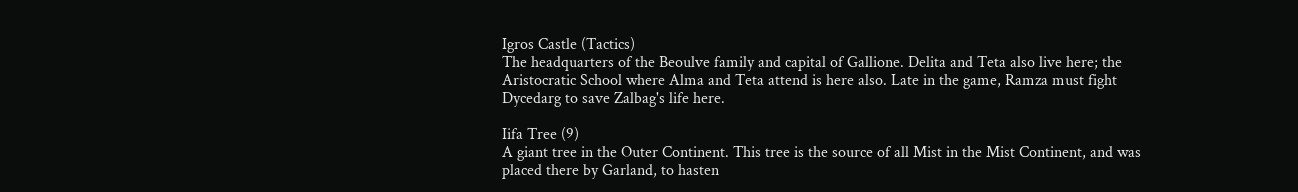Igros Castle (Tactics)
The headquarters of the Beoulve family and capital of Gallione. Delita and Teta also live here; the Aristocratic School where Alma and Teta attend is here also. Late in the game, Ramza must fight Dycedarg to save Zalbag's life here.

Iifa Tree (9)
A giant tree in the Outer Continent. This tree is the source of all Mist in the Mist Continent, and was placed there by Garland, to hasten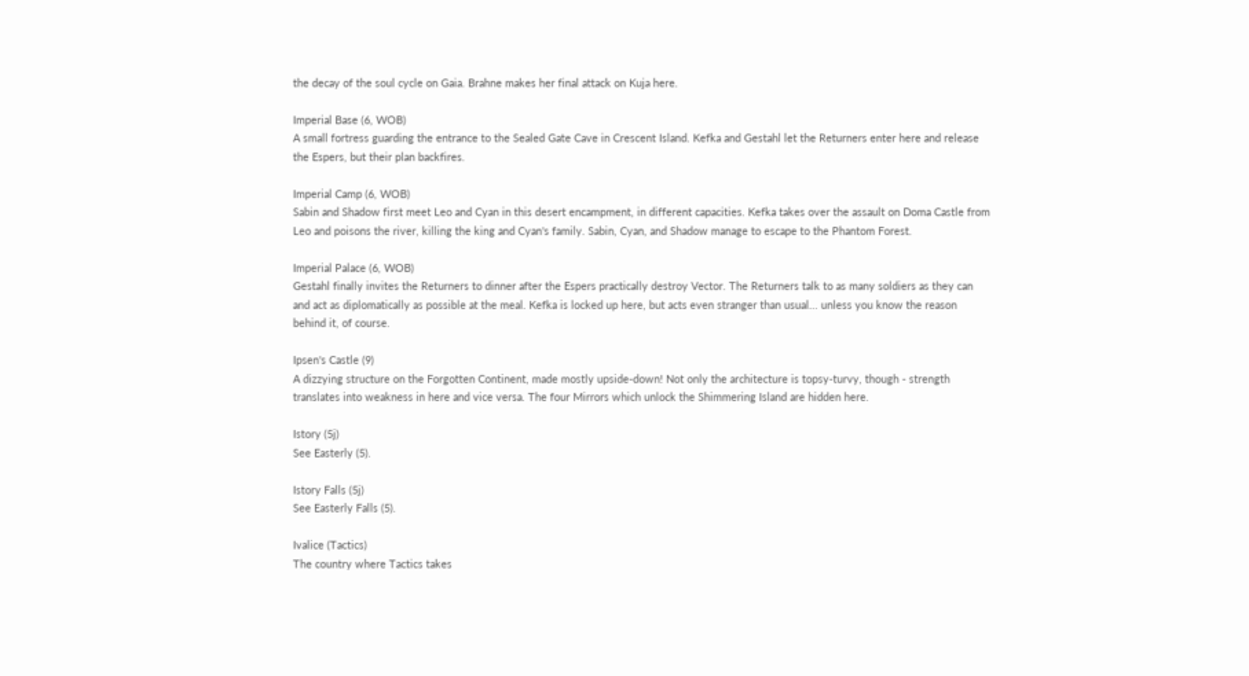the decay of the soul cycle on Gaia. Brahne makes her final attack on Kuja here.

Imperial Base (6, WOB)
A small fortress guarding the entrance to the Sealed Gate Cave in Crescent Island. Kefka and Gestahl let the Returners enter here and release the Espers, but their plan backfires.

Imperial Camp (6, WOB)
Sabin and Shadow first meet Leo and Cyan in this desert encampment, in different capacities. Kefka takes over the assault on Doma Castle from Leo and poisons the river, killing the king and Cyan's family. Sabin, Cyan, and Shadow manage to escape to the Phantom Forest.

Imperial Palace (6, WOB)
Gestahl finally invites the Returners to dinner after the Espers practically destroy Vector. The Returners talk to as many soldiers as they can and act as diplomatically as possible at the meal. Kefka is locked up here, but acts even stranger than usual... unless you know the reason behind it, of course.

Ipsen's Castle (9)
A dizzying structure on the Forgotten Continent, made mostly upside-down! Not only the architecture is topsy-turvy, though - strength translates into weakness in here and vice versa. The four Mirrors which unlock the Shimmering Island are hidden here.

Istory (5j)
See Easterly (5).

Istory Falls (5j)
See Easterly Falls (5).

Ivalice (Tactics)
The country where Tactics takes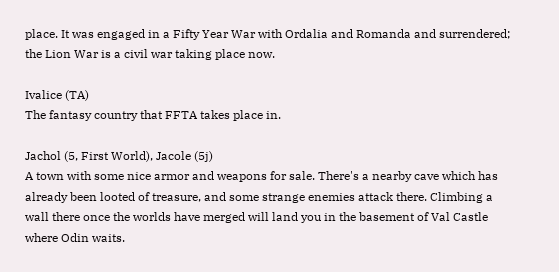place. It was engaged in a Fifty Year War with Ordalia and Romanda and surrendered; the Lion War is a civil war taking place now.

Ivalice (TA)
The fantasy country that FFTA takes place in.

Jachol (5, First World), Jacole (5j)
A town with some nice armor and weapons for sale. There's a nearby cave which has already been looted of treasure, and some strange enemies attack there. Climbing a wall there once the worlds have merged will land you in the basement of Val Castle where Odin waits.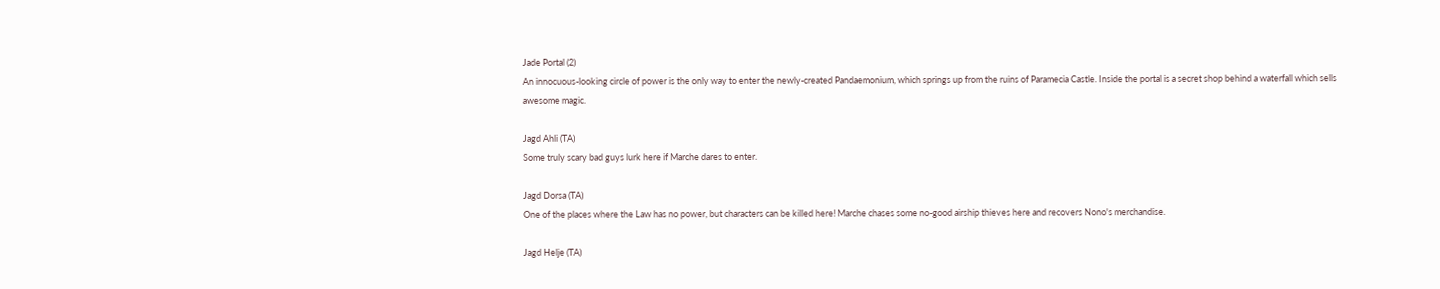Jade Portal (2)
An innocuous-looking circle of power is the only way to enter the newly-created Pandaemonium, which springs up from the ruins of Paramecia Castle. Inside the portal is a secret shop behind a waterfall which sells awesome magic.

Jagd Ahli (TA)
Some truly scary bad guys lurk here if Marche dares to enter.

Jagd Dorsa (TA)
One of the places where the Law has no power, but characters can be killed here! Marche chases some no-good airship thieves here and recovers Nono's merchandise.

Jagd Helje (TA)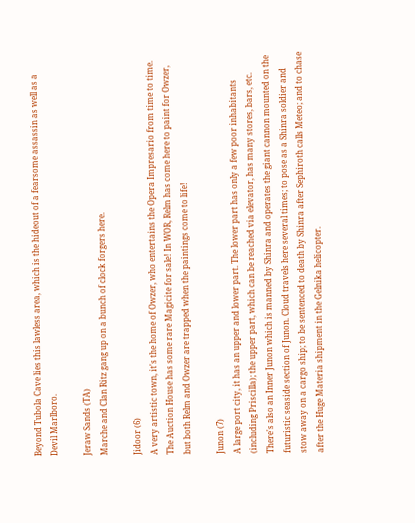Beyond Tubola Cave lies this lawless area, which is the hideout of a fearsome assassin as well as a Devil Marlboro.

Jeraw Sands (TA)
Marche and Clan Ritz gang up on a bunch of clock forgers here.

Jidoor (6)
A very artistic town, it's the home of Owzer, who entertains the Opera Impresario from time to time. The Auction House has some rare Magicite for sale! In WOR, Relm has come here to paint for Owzer, but both Relm and Owzer are trapped when the paintings come to life!

Junon (7)
A large port city, it has an upper and lower part. The lower part has only a few poor inhabitants (including Priscilla); the upper part, which can be reached via elevator, has many stores, bars, etc. There's also an Inner Junon which is manned by Shinra and operates the giant cannon mounted on the futuristic seaside section of Junon. Cloud travels here several times; to pose as a Shinra soldier and stow away on a cargo ship; to be sentenced to death by Shinra after Sephiroth calls Meteo; and to chase after the Huge Materia shipment in the Gelnika helicopter.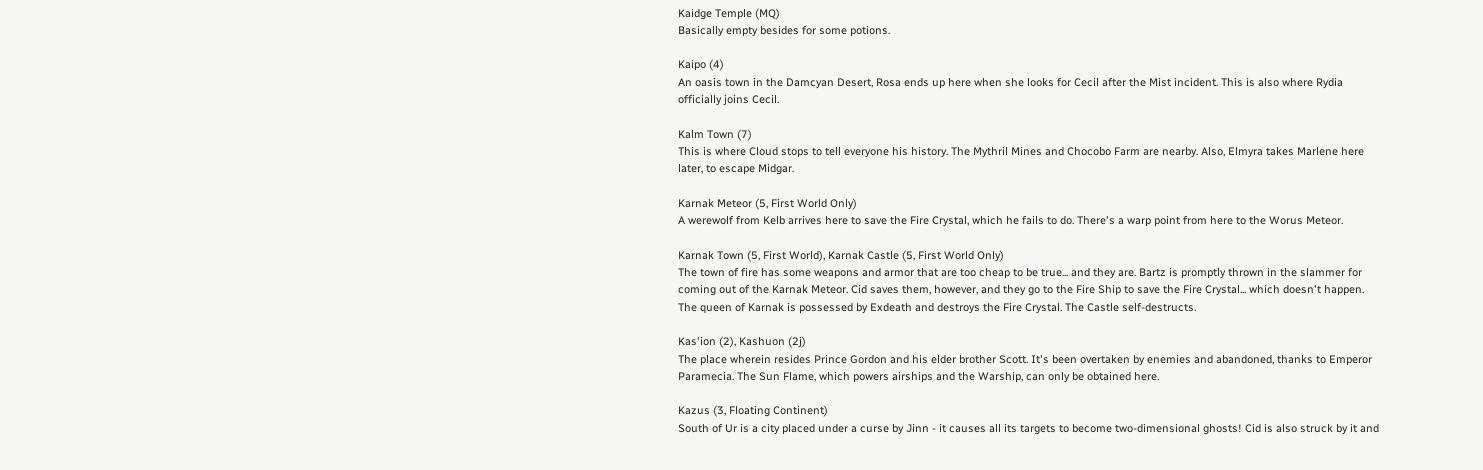Kaidge Temple (MQ)
Basically empty besides for some potions.

Kaipo (4)
An oasis town in the Damcyan Desert, Rosa ends up here when she looks for Cecil after the Mist incident. This is also where Rydia officially joins Cecil.

Kalm Town (7)
This is where Cloud stops to tell everyone his history. The Mythril Mines and Chocobo Farm are nearby. Also, Elmyra takes Marlene here later, to escape Midgar.

Karnak Meteor (5, First World Only)
A werewolf from Kelb arrives here to save the Fire Crystal, which he fails to do. There's a warp point from here to the Worus Meteor.

Karnak Town (5, First World), Karnak Castle (5, First World Only)
The town of fire has some weapons and armor that are too cheap to be true... and they are. Bartz is promptly thrown in the slammer for coming out of the Karnak Meteor. Cid saves them, however, and they go to the Fire Ship to save the Fire Crystal... which doesn't happen. The queen of Karnak is possessed by Exdeath and destroys the Fire Crystal. The Castle self-destructs.

Kas'ion (2), Kashuon (2j)
The place wherein resides Prince Gordon and his elder brother Scott. It's been overtaken by enemies and abandoned, thanks to Emperor Paramecia. The Sun Flame, which powers airships and the Warship, can only be obtained here.

Kazus (3, Floating Continent)
South of Ur is a city placed under a curse by Jinn - it causes all its targets to become two-dimensional ghosts! Cid is also struck by it and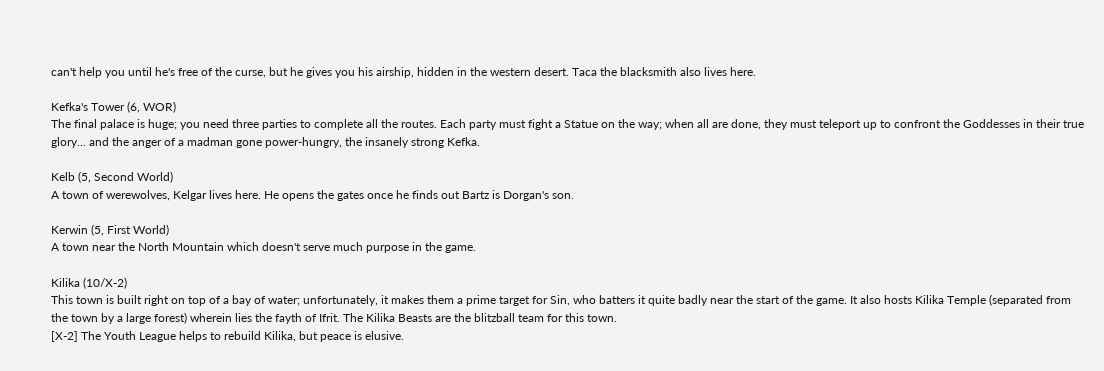can't help you until he's free of the curse, but he gives you his airship, hidden in the western desert. Taca the blacksmith also lives here.

Kefka's Tower (6, WOR)
The final palace is huge; you need three parties to complete all the routes. Each party must fight a Statue on the way; when all are done, they must teleport up to confront the Goddesses in their true glory... and the anger of a madman gone power-hungry, the insanely strong Kefka.

Kelb (5, Second World)
A town of werewolves, Kelgar lives here. He opens the gates once he finds out Bartz is Dorgan's son.

Kerwin (5, First World)
A town near the North Mountain which doesn't serve much purpose in the game.

Kilika (10/X-2)
This town is built right on top of a bay of water; unfortunately, it makes them a prime target for Sin, who batters it quite badly near the start of the game. It also hosts Kilika Temple (separated from the town by a large forest) wherein lies the fayth of Ifrit. The Kilika Beasts are the blitzball team for this town.
[X-2] The Youth League helps to rebuild Kilika, but peace is elusive.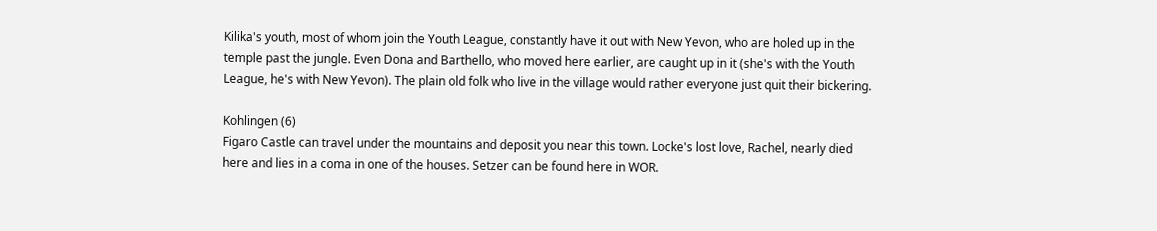Kilika's youth, most of whom join the Youth League, constantly have it out with New Yevon, who are holed up in the temple past the jungle. Even Dona and Barthello, who moved here earlier, are caught up in it (she's with the Youth League, he's with New Yevon). The plain old folk who live in the village would rather everyone just quit their bickering.

Kohlingen (6)
Figaro Castle can travel under the mountains and deposit you near this town. Locke's lost love, Rachel, nearly died here and lies in a coma in one of the houses. Setzer can be found here in WOR.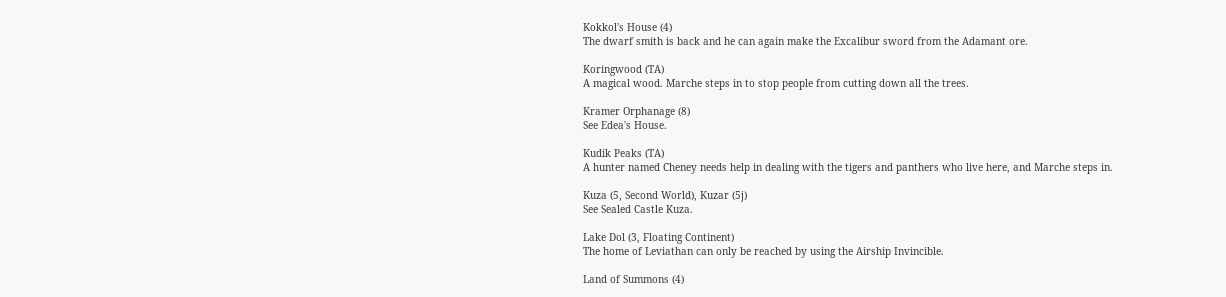Kokkol's House (4)
The dwarf smith is back and he can again make the Excalibur sword from the Adamant ore.

Koringwood (TA)
A magical wood. Marche steps in to stop people from cutting down all the trees.

Kramer Orphanage (8)
See Edea's House.

Kudik Peaks (TA)
A hunter named Cheney needs help in dealing with the tigers and panthers who live here, and Marche steps in.

Kuza (5, Second World), Kuzar (5j)
See Sealed Castle Kuza.

Lake Dol (3, Floating Continent)
The home of Leviathan can only be reached by using the Airship Invincible.

Land of Summons (4)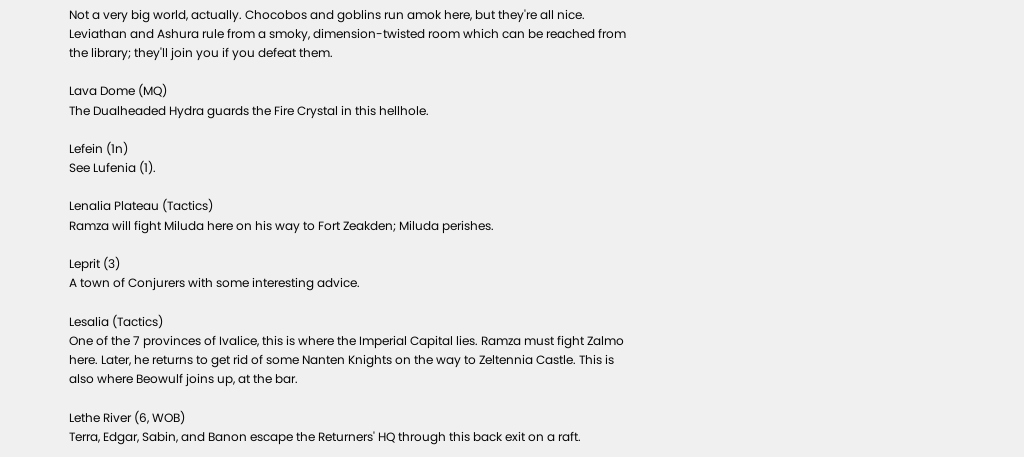Not a very big world, actually. Chocobos and goblins run amok here, but they're all nice. Leviathan and Ashura rule from a smoky, dimension-twisted room which can be reached from the library; they'll join you if you defeat them.

Lava Dome (MQ)
The Dualheaded Hydra guards the Fire Crystal in this hellhole.

Lefein (1n)
See Lufenia (1).

Lenalia Plateau (Tactics)
Ramza will fight Miluda here on his way to Fort Zeakden; Miluda perishes.

Leprit (3)
A town of Conjurers with some interesting advice.

Lesalia (Tactics)
One of the 7 provinces of Ivalice, this is where the Imperial Capital lies. Ramza must fight Zalmo here. Later, he returns to get rid of some Nanten Knights on the way to Zeltennia Castle. This is also where Beowulf joins up, at the bar.

Lethe River (6, WOB)
Terra, Edgar, Sabin, and Banon escape the Returners' HQ through this back exit on a raft.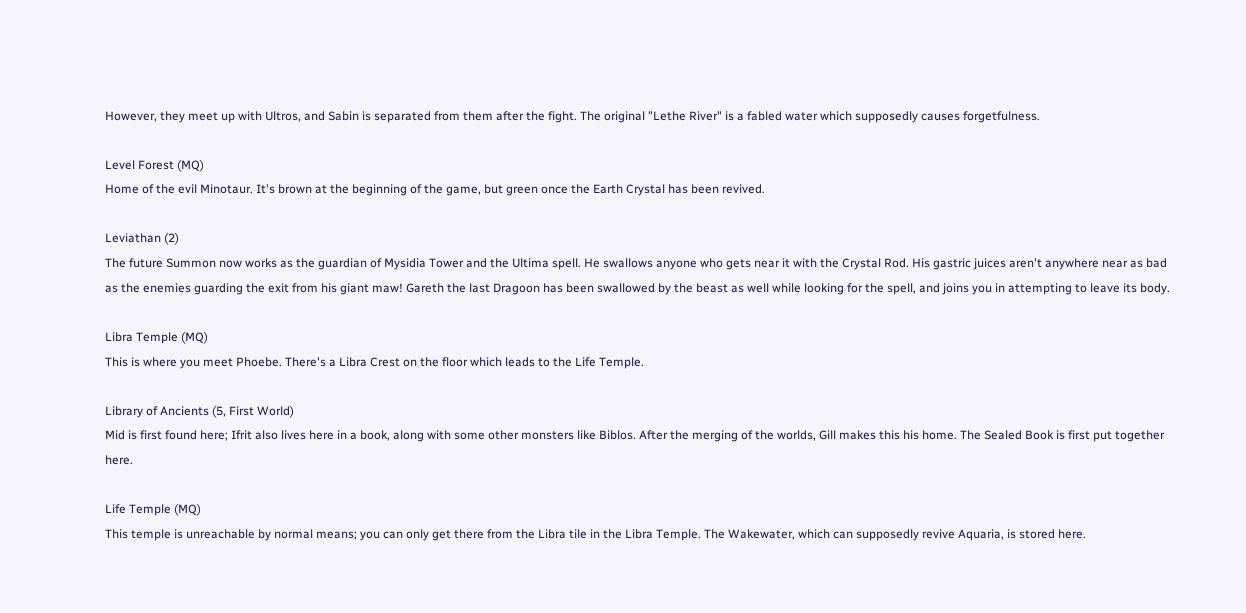However, they meet up with Ultros, and Sabin is separated from them after the fight. The original "Lethe River" is a fabled water which supposedly causes forgetfulness.

Level Forest (MQ)
Home of the evil Minotaur. It's brown at the beginning of the game, but green once the Earth Crystal has been revived.

Leviathan (2)
The future Summon now works as the guardian of Mysidia Tower and the Ultima spell. He swallows anyone who gets near it with the Crystal Rod. His gastric juices aren't anywhere near as bad as the enemies guarding the exit from his giant maw! Gareth the last Dragoon has been swallowed by the beast as well while looking for the spell, and joins you in attempting to leave its body.

Libra Temple (MQ)
This is where you meet Phoebe. There's a Libra Crest on the floor which leads to the Life Temple.

Library of Ancients (5, First World)
Mid is first found here; Ifrit also lives here in a book, along with some other monsters like Biblos. After the merging of the worlds, Gill makes this his home. The Sealed Book is first put together here.

Life Temple (MQ)
This temple is unreachable by normal means; you can only get there from the Libra tile in the Libra Temple. The Wakewater, which can supposedly revive Aquaria, is stored here.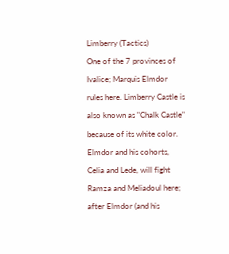Limberry (Tactics)
One of the 7 provinces of Ivalice; Marquis Elmdor rules here. Limberry Castle is also known as "Chalk Castle" because of its white color. Elmdor and his cohorts, Celia and Lede, will fight Ramza and Meliadoul here; after Elmdor (and his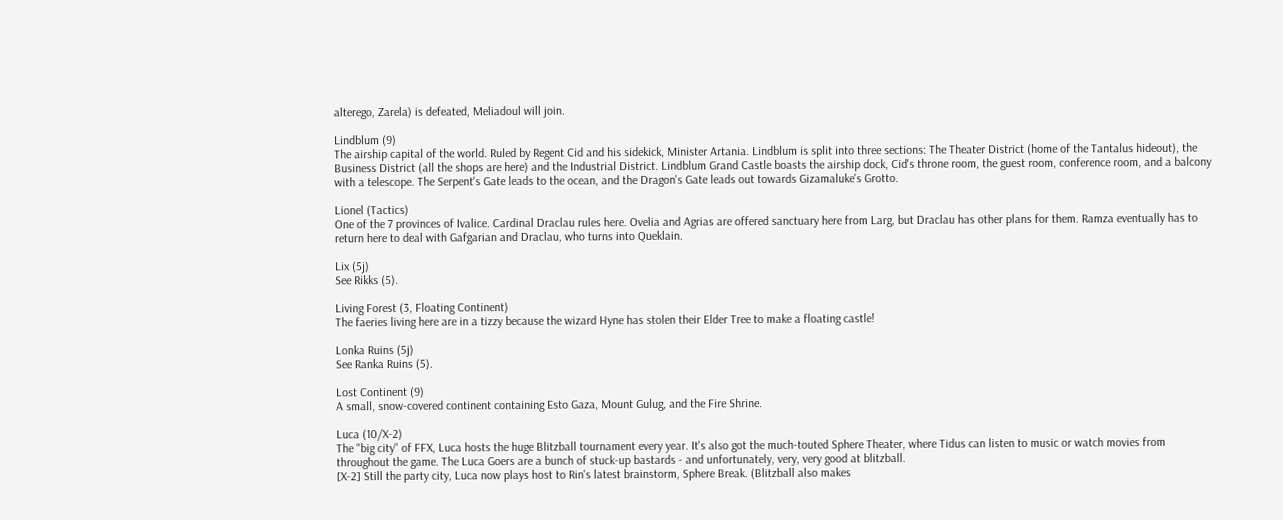alterego, Zarela) is defeated, Meliadoul will join.

Lindblum (9)
The airship capital of the world. Ruled by Regent Cid and his sidekick, Minister Artania. Lindblum is split into three sections: The Theater District (home of the Tantalus hideout), the Business District (all the shops are here) and the Industrial District. Lindblum Grand Castle boasts the airship dock, Cid's throne room, the guest room, conference room, and a balcony with a telescope. The Serpent's Gate leads to the ocean, and the Dragon's Gate leads out towards Gizamaluke's Grotto.

Lionel (Tactics)
One of the 7 provinces of Ivalice. Cardinal Draclau rules here. Ovelia and Agrias are offered sanctuary here from Larg, but Draclau has other plans for them. Ramza eventually has to return here to deal with Gafgarian and Draclau, who turns into Queklain.

Lix (5j)
See Rikks (5).

Living Forest (3, Floating Continent)
The faeries living here are in a tizzy because the wizard Hyne has stolen their Elder Tree to make a floating castle!

Lonka Ruins (5j)
See Ranka Ruins (5).

Lost Continent (9)
A small, snow-covered continent containing Esto Gaza, Mount Gulug, and the Fire Shrine.

Luca (10/X-2)
The "big city" of FFX, Luca hosts the huge Blitzball tournament every year. It's also got the much-touted Sphere Theater, where Tidus can listen to music or watch movies from throughout the game. The Luca Goers are a bunch of stuck-up bastards - and unfortunately, very, very good at blitzball.
[X-2] Still the party city, Luca now plays host to Rin's latest brainstorm, Sphere Break. (Blitzball also makes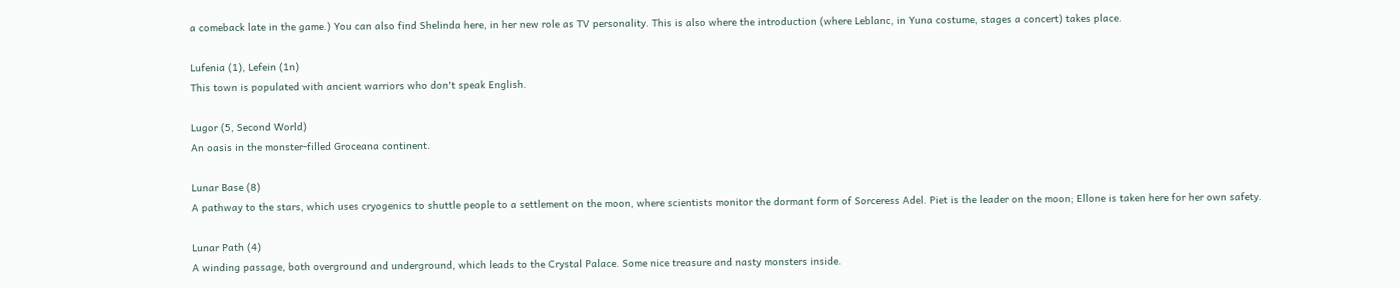a comeback late in the game.) You can also find Shelinda here, in her new role as TV personality. This is also where the introduction (where Leblanc, in Yuna costume, stages a concert) takes place.

Lufenia (1), Lefein (1n)
This town is populated with ancient warriors who don't speak English.

Lugor (5, Second World)
An oasis in the monster-filled Groceana continent.

Lunar Base (8)
A pathway to the stars, which uses cryogenics to shuttle people to a settlement on the moon, where scientists monitor the dormant form of Sorceress Adel. Piet is the leader on the moon; Ellone is taken here for her own safety.

Lunar Path (4)
A winding passage, both overground and underground, which leads to the Crystal Palace. Some nice treasure and nasty monsters inside.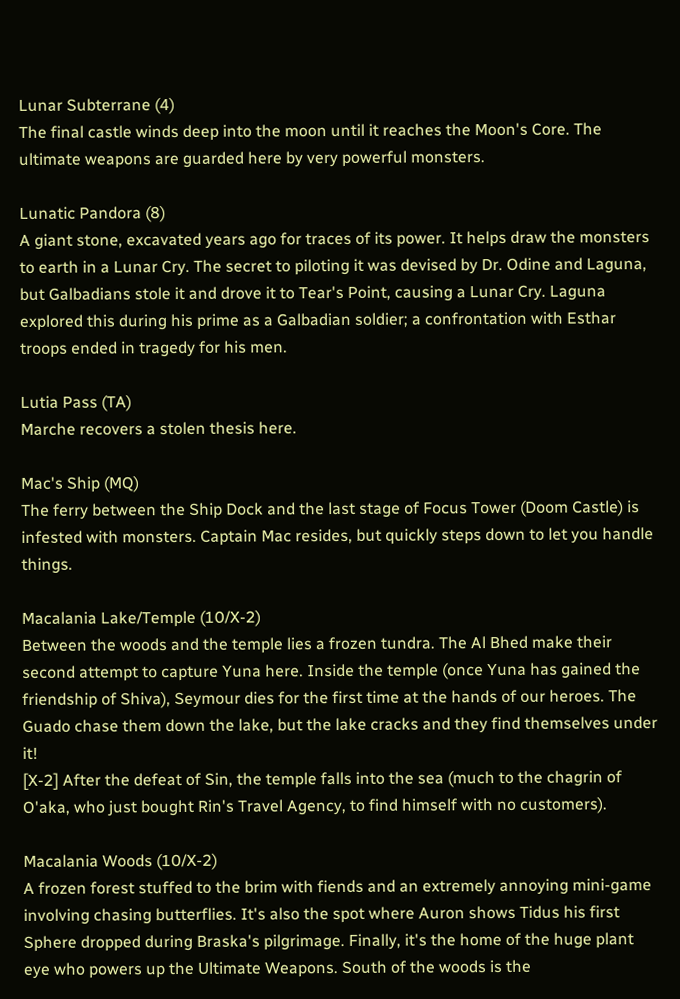Lunar Subterrane (4)
The final castle winds deep into the moon until it reaches the Moon's Core. The ultimate weapons are guarded here by very powerful monsters.

Lunatic Pandora (8)
A giant stone, excavated years ago for traces of its power. It helps draw the monsters to earth in a Lunar Cry. The secret to piloting it was devised by Dr. Odine and Laguna, but Galbadians stole it and drove it to Tear's Point, causing a Lunar Cry. Laguna explored this during his prime as a Galbadian soldier; a confrontation with Esthar troops ended in tragedy for his men.

Lutia Pass (TA)
Marche recovers a stolen thesis here.

Mac's Ship (MQ)
The ferry between the Ship Dock and the last stage of Focus Tower (Doom Castle) is infested with monsters. Captain Mac resides, but quickly steps down to let you handle things.

Macalania Lake/Temple (10/X-2)
Between the woods and the temple lies a frozen tundra. The Al Bhed make their second attempt to capture Yuna here. Inside the temple (once Yuna has gained the friendship of Shiva), Seymour dies for the first time at the hands of our heroes. The Guado chase them down the lake, but the lake cracks and they find themselves under it!
[X-2] After the defeat of Sin, the temple falls into the sea (much to the chagrin of O'aka, who just bought Rin's Travel Agency, to find himself with no customers).

Macalania Woods (10/X-2)
A frozen forest stuffed to the brim with fiends and an extremely annoying mini-game involving chasing butterflies. It's also the spot where Auron shows Tidus his first Sphere dropped during Braska's pilgrimage. Finally, it's the home of the huge plant eye who powers up the Ultimate Weapons. South of the woods is the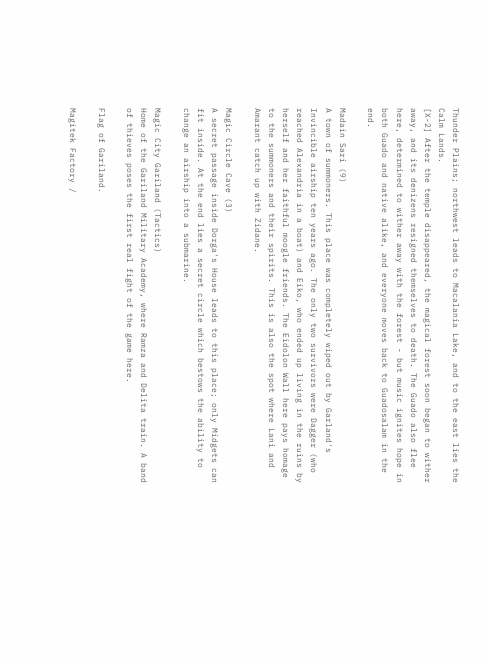Thunder Plains; northwest leads to Macalania Lake, and to the east lies the Calm Lands.
[X-2] After the temple disappeared, the magical forest soon began to wither away, and its denizens resigned themselves to death. The Guado also flee here, determined to wither away with the forest - but music ignites hope in both Guado and native alike, and everyone moves back to Guadosalam in the end.

Madain Sari (9)
A town of summoners. This place was completely wiped out by Garland's Invincible airship ten years ago. The only two survivors were Dagger (who reached Alexandria in a boat) and Eiko, who ended up living in the ruins by herself and her faithful moogle friends. The Eidolon Wall here pays homage to the summoners and their spirits. This is also the spot where Lani and Amarant catch up with Zidane.

Magic Circle Cave (3)
A secret passage inside Dorga's House leads to this place; only Midgets can fit inside. At the end lies a secret circle which bestows the ability to change an airship into a submarine.

Magic City Gariland (Tactics)
Home of the Gariland Military Academy, where Ramza and Delita train. A band of thieves poses the first real fight of the game here.

Flag of Gariland.

Magitek Factory /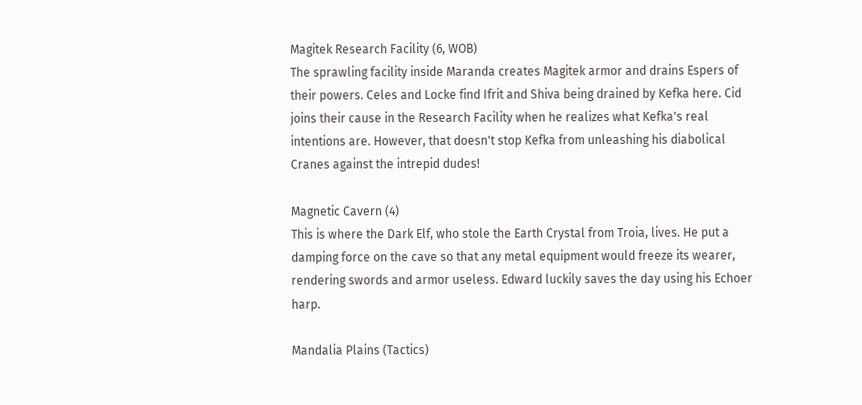Magitek Research Facility (6, WOB)
The sprawling facility inside Maranda creates Magitek armor and drains Espers of their powers. Celes and Locke find Ifrit and Shiva being drained by Kefka here. Cid joins their cause in the Research Facility when he realizes what Kefka's real intentions are. However, that doesn't stop Kefka from unleashing his diabolical Cranes against the intrepid dudes!

Magnetic Cavern (4)
This is where the Dark Elf, who stole the Earth Crystal from Troia, lives. He put a damping force on the cave so that any metal equipment would freeze its wearer, rendering swords and armor useless. Edward luckily saves the day using his Echoer harp.

Mandalia Plains (Tactics)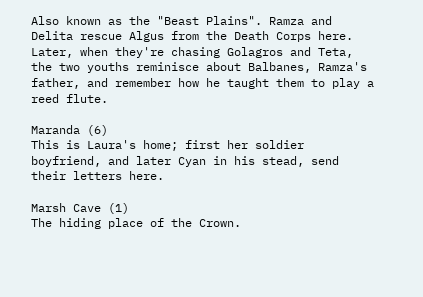Also known as the "Beast Plains". Ramza and Delita rescue Algus from the Death Corps here. Later, when they're chasing Golagros and Teta, the two youths reminisce about Balbanes, Ramza's father, and remember how he taught them to play a reed flute.

Maranda (6)
This is Laura's home; first her soldier boyfriend, and later Cyan in his stead, send their letters here.

Marsh Cave (1)
The hiding place of the Crown.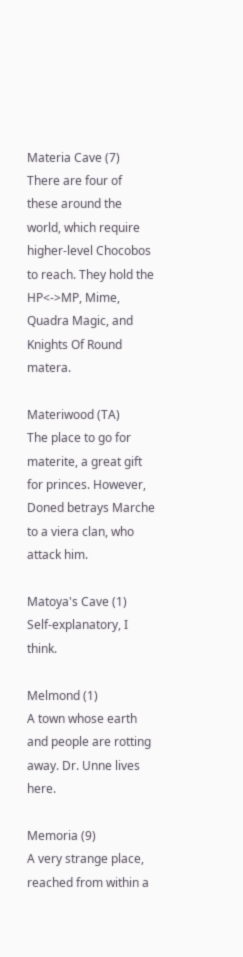Materia Cave (7)
There are four of these around the world, which require higher-level Chocobos to reach. They hold the HP<->MP, Mime, Quadra Magic, and Knights Of Round matera.

Materiwood (TA)
The place to go for materite, a great gift for princes. However, Doned betrays Marche to a viera clan, who attack him.

Matoya's Cave (1)
Self-explanatory, I think.

Melmond (1)
A town whose earth and people are rotting away. Dr. Unne lives here.

Memoria (9)
A very strange place, reached from within a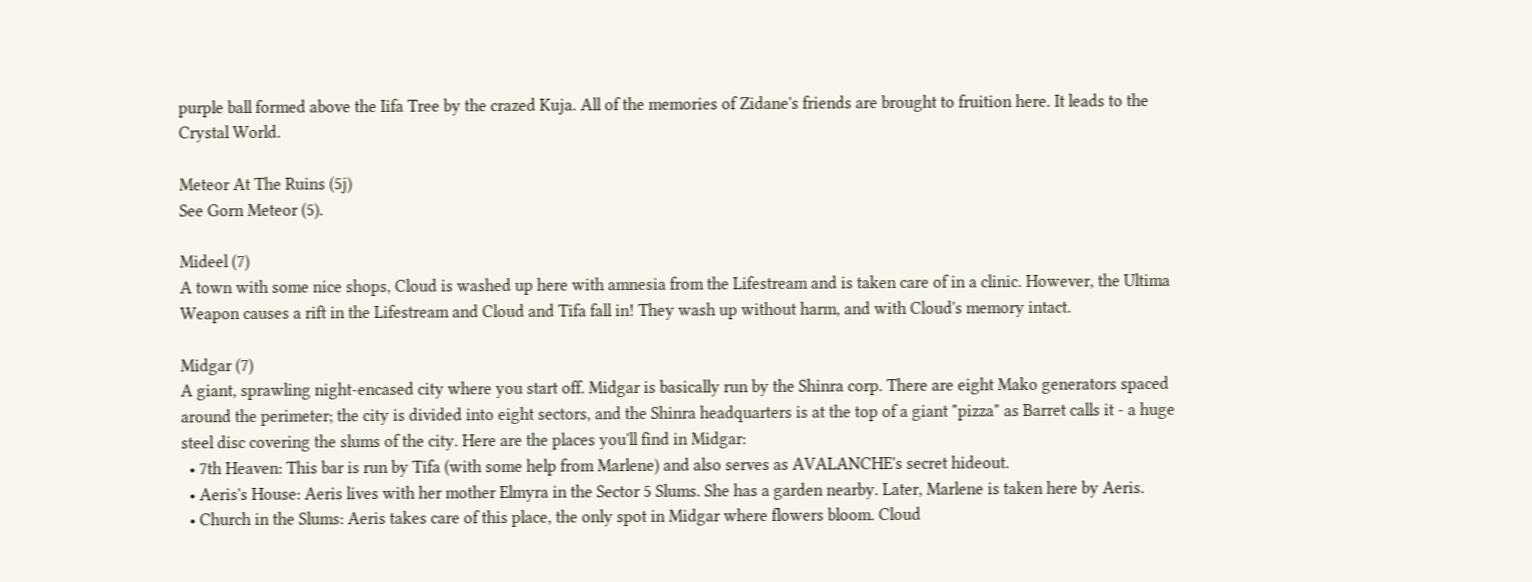purple ball formed above the Iifa Tree by the crazed Kuja. All of the memories of Zidane's friends are brought to fruition here. It leads to the Crystal World.

Meteor At The Ruins (5j)
See Gorn Meteor (5).

Mideel (7)
A town with some nice shops, Cloud is washed up here with amnesia from the Lifestream and is taken care of in a clinic. However, the Ultima Weapon causes a rift in the Lifestream and Cloud and Tifa fall in! They wash up without harm, and with Cloud's memory intact.

Midgar (7)
A giant, sprawling night-encased city where you start off. Midgar is basically run by the Shinra corp. There are eight Mako generators spaced around the perimeter; the city is divided into eight sectors, and the Shinra headquarters is at the top of a giant "pizza" as Barret calls it - a huge steel disc covering the slums of the city. Here are the places you'll find in Midgar:
  • 7th Heaven: This bar is run by Tifa (with some help from Marlene) and also serves as AVALANCHE's secret hideout.
  • Aeris's House: Aeris lives with her mother Elmyra in the Sector 5 Slums. She has a garden nearby. Later, Marlene is taken here by Aeris.
  • Church in the Slums: Aeris takes care of this place, the only spot in Midgar where flowers bloom. Cloud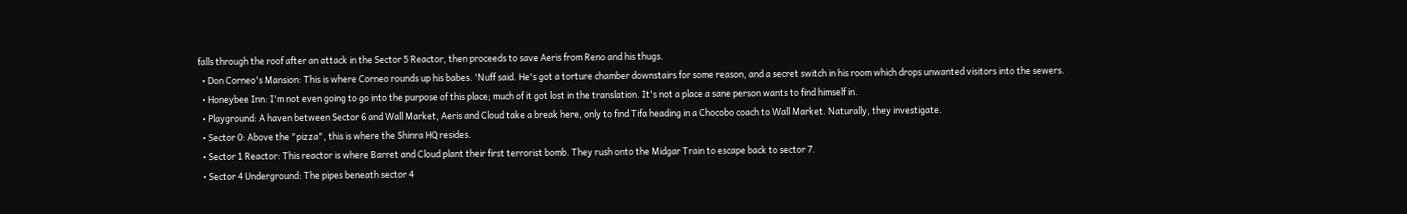falls through the roof after an attack in the Sector 5 Reactor, then proceeds to save Aeris from Reno and his thugs.
  • Don Corneo's Mansion: This is where Corneo rounds up his babes. 'Nuff said. He's got a torture chamber downstairs for some reason, and a secret switch in his room which drops unwanted visitors into the sewers.
  • Honeybee Inn: I'm not even going to go into the purpose of this place; much of it got lost in the translation. It's not a place a sane person wants to find himself in.
  • Playground: A haven between Sector 6 and Wall Market, Aeris and Cloud take a break here, only to find Tifa heading in a Chocobo coach to Wall Market. Naturally, they investigate.
  • Sector 0: Above the "pizza", this is where the Shinra HQ resides.
  • Sector 1 Reactor: This reactor is where Barret and Cloud plant their first terrorist bomb. They rush onto the Midgar Train to escape back to sector 7.
  • Sector 4 Underground: The pipes beneath sector 4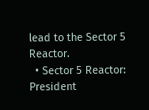lead to the Sector 5 Reactor.
  • Sector 5 Reactor: President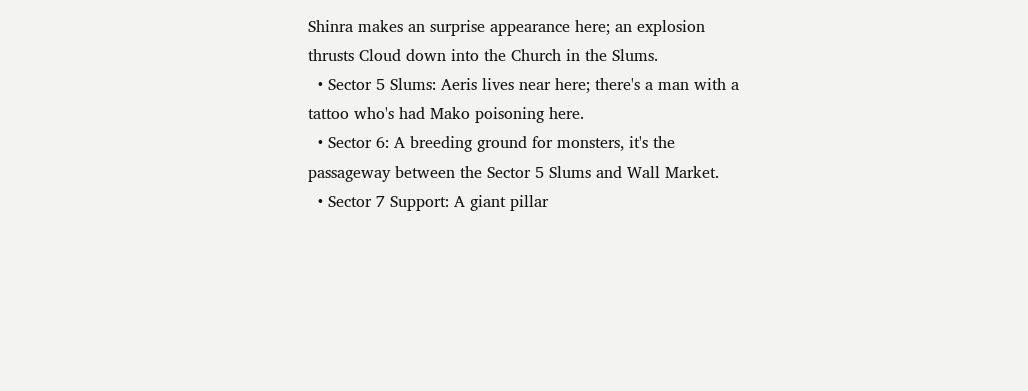Shinra makes an surprise appearance here; an explosion thrusts Cloud down into the Church in the Slums.
  • Sector 5 Slums: Aeris lives near here; there's a man with a tattoo who's had Mako poisoning here.
  • Sector 6: A breeding ground for monsters, it's the passageway between the Sector 5 Slums and Wall Market.
  • Sector 7 Support: A giant pillar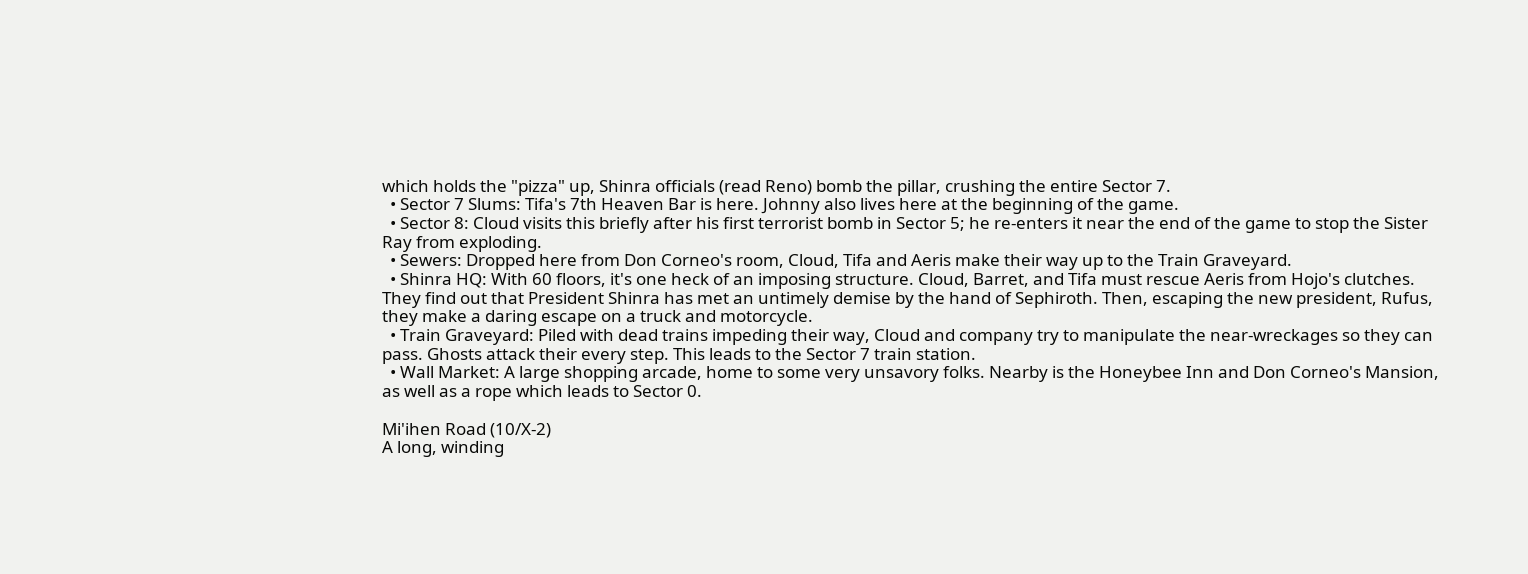which holds the "pizza" up, Shinra officials (read Reno) bomb the pillar, crushing the entire Sector 7.
  • Sector 7 Slums: Tifa's 7th Heaven Bar is here. Johnny also lives here at the beginning of the game.
  • Sector 8: Cloud visits this briefly after his first terrorist bomb in Sector 5; he re-enters it near the end of the game to stop the Sister Ray from exploding.
  • Sewers: Dropped here from Don Corneo's room, Cloud, Tifa and Aeris make their way up to the Train Graveyard.
  • Shinra HQ: With 60 floors, it's one heck of an imposing structure. Cloud, Barret, and Tifa must rescue Aeris from Hojo's clutches. They find out that President Shinra has met an untimely demise by the hand of Sephiroth. Then, escaping the new president, Rufus, they make a daring escape on a truck and motorcycle.
  • Train Graveyard: Piled with dead trains impeding their way, Cloud and company try to manipulate the near-wreckages so they can pass. Ghosts attack their every step. This leads to the Sector 7 train station.
  • Wall Market: A large shopping arcade, home to some very unsavory folks. Nearby is the Honeybee Inn and Don Corneo's Mansion, as well as a rope which leads to Sector 0.

Mi'ihen Road (10/X-2)
A long, winding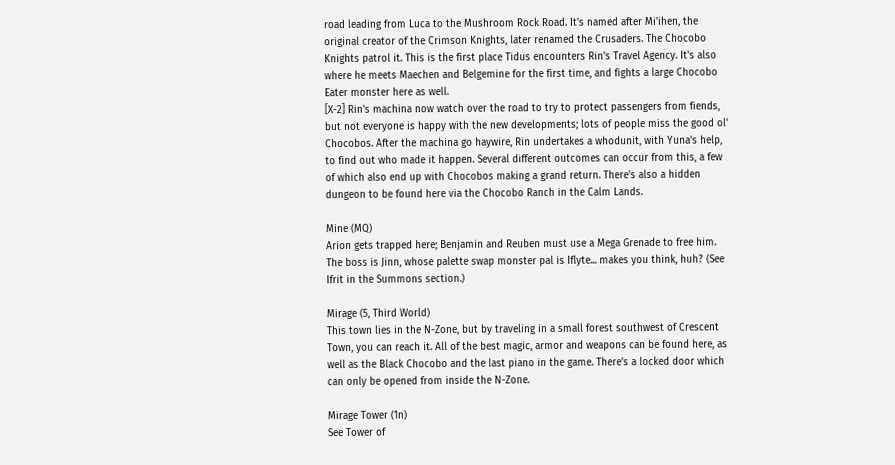road leading from Luca to the Mushroom Rock Road. It's named after Mi'ihen, the original creator of the Crimson Knights, later renamed the Crusaders. The Chocobo Knights patrol it. This is the first place Tidus encounters Rin's Travel Agency. It's also where he meets Maechen and Belgemine for the first time, and fights a large Chocobo Eater monster here as well.
[X-2] Rin's machina now watch over the road to try to protect passengers from fiends, but not everyone is happy with the new developments; lots of people miss the good ol' Chocobos. After the machina go haywire, Rin undertakes a whodunit, with Yuna's help, to find out who made it happen. Several different outcomes can occur from this, a few of which also end up with Chocobos making a grand return. There's also a hidden dungeon to be found here via the Chocobo Ranch in the Calm Lands.

Mine (MQ)
Arion gets trapped here; Benjamin and Reuben must use a Mega Grenade to free him. The boss is Jinn, whose palette swap monster pal is Iflyte... makes you think, huh? (See Ifrit in the Summons section.)

Mirage (5, Third World)
This town lies in the N-Zone, but by traveling in a small forest southwest of Crescent Town, you can reach it. All of the best magic, armor and weapons can be found here, as well as the Black Chocobo and the last piano in the game. There's a locked door which can only be opened from inside the N-Zone.

Mirage Tower (1n)
See Tower of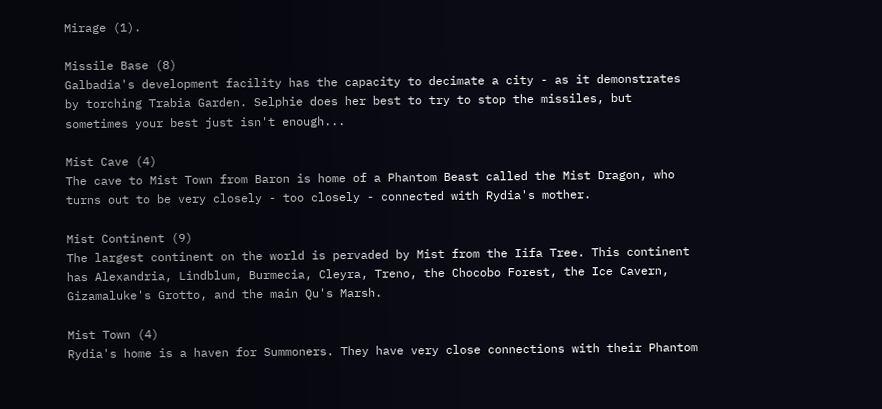Mirage (1).

Missile Base (8)
Galbadia's development facility has the capacity to decimate a city - as it demonstrates by torching Trabia Garden. Selphie does her best to try to stop the missiles, but sometimes your best just isn't enough...

Mist Cave (4)
The cave to Mist Town from Baron is home of a Phantom Beast called the Mist Dragon, who turns out to be very closely - too closely - connected with Rydia's mother.

Mist Continent (9)
The largest continent on the world is pervaded by Mist from the Iifa Tree. This continent has Alexandria, Lindblum, Burmecia, Cleyra, Treno, the Chocobo Forest, the Ice Cavern, Gizamaluke's Grotto, and the main Qu's Marsh.

Mist Town (4)
Rydia's home is a haven for Summoners. They have very close connections with their Phantom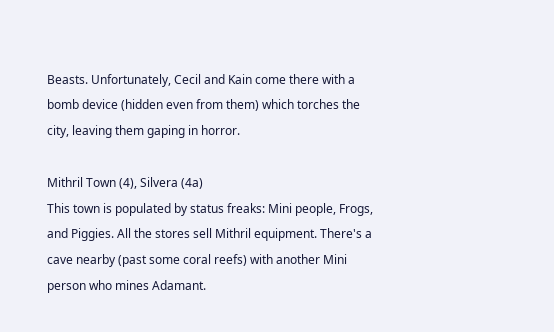Beasts. Unfortunately, Cecil and Kain come there with a bomb device (hidden even from them) which torches the city, leaving them gaping in horror.

Mithril Town (4), Silvera (4a)
This town is populated by status freaks: Mini people, Frogs, and Piggies. All the stores sell Mithril equipment. There's a cave nearby (past some coral reefs) with another Mini person who mines Adamant.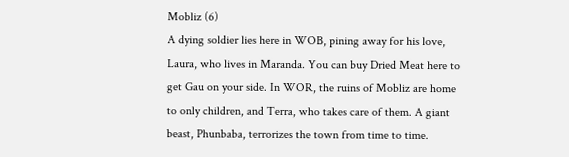Mobliz (6)
A dying soldier lies here in WOB, pining away for his love, Laura, who lives in Maranda. You can buy Dried Meat here to get Gau on your side. In WOR, the ruins of Mobliz are home to only children, and Terra, who takes care of them. A giant beast, Phunbaba, terrorizes the town from time to time.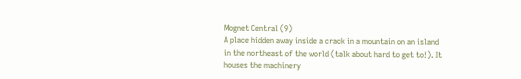Mognet Central (9)
A place hidden away inside a crack in a mountain on an island in the northeast of the world (talk about hard to get to!). It houses the machinery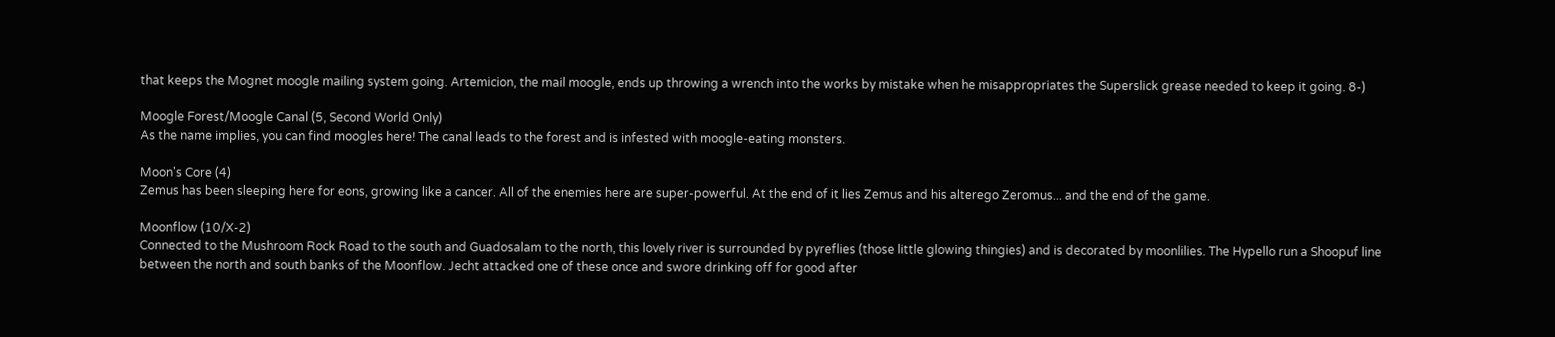that keeps the Mognet moogle mailing system going. Artemicion, the mail moogle, ends up throwing a wrench into the works by mistake when he misappropriates the Superslick grease needed to keep it going. 8-)

Moogle Forest/Moogle Canal (5, Second World Only)
As the name implies, you can find moogles here! The canal leads to the forest and is infested with moogle-eating monsters.

Moon's Core (4)
Zemus has been sleeping here for eons, growing like a cancer. All of the enemies here are super-powerful. At the end of it lies Zemus and his alterego Zeromus... and the end of the game.

Moonflow (10/X-2)
Connected to the Mushroom Rock Road to the south and Guadosalam to the north, this lovely river is surrounded by pyreflies (those little glowing thingies) and is decorated by moonlilies. The Hypello run a Shoopuf line between the north and south banks of the Moonflow. Jecht attacked one of these once and swore drinking off for good after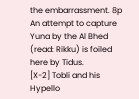the embarrassment. 8p An attempt to capture Yuna by the Al Bhed (read: Rikku) is foiled here by Tidus.
[X-2] Tobli and his Hypello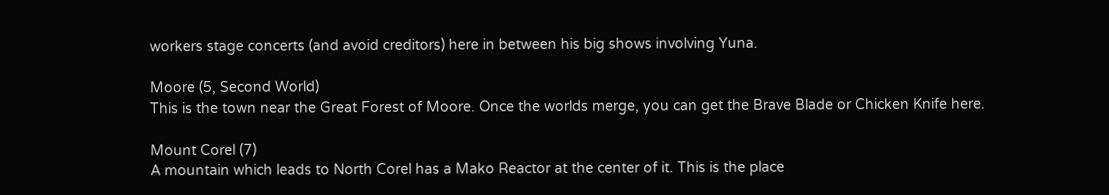workers stage concerts (and avoid creditors) here in between his big shows involving Yuna.

Moore (5, Second World)
This is the town near the Great Forest of Moore. Once the worlds merge, you can get the Brave Blade or Chicken Knife here.

Mount Corel (7)
A mountain which leads to North Corel has a Mako Reactor at the center of it. This is the place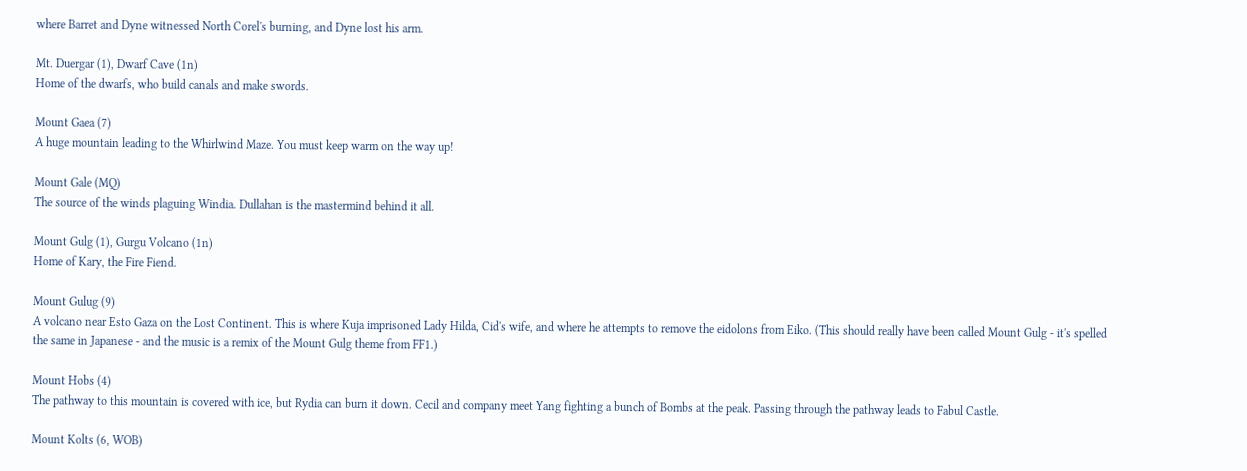where Barret and Dyne witnessed North Corel's burning, and Dyne lost his arm.

Mt. Duergar (1), Dwarf Cave (1n)
Home of the dwarfs, who build canals and make swords.

Mount Gaea (7)
A huge mountain leading to the Whirlwind Maze. You must keep warm on the way up!

Mount Gale (MQ)
The source of the winds plaguing Windia. Dullahan is the mastermind behind it all.

Mount Gulg (1), Gurgu Volcano (1n)
Home of Kary, the Fire Fiend.

Mount Gulug (9)
A volcano near Esto Gaza on the Lost Continent. This is where Kuja imprisoned Lady Hilda, Cid's wife, and where he attempts to remove the eidolons from Eiko. (This should really have been called Mount Gulg - it's spelled the same in Japanese - and the music is a remix of the Mount Gulg theme from FF1.)

Mount Hobs (4)
The pathway to this mountain is covered with ice, but Rydia can burn it down. Cecil and company meet Yang fighting a bunch of Bombs at the peak. Passing through the pathway leads to Fabul Castle.

Mount Kolts (6, WOB)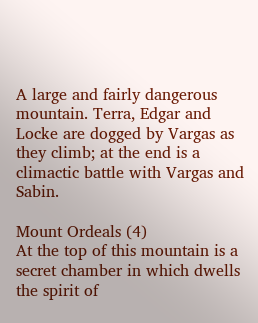A large and fairly dangerous mountain. Terra, Edgar and Locke are dogged by Vargas as they climb; at the end is a climactic battle with Vargas and Sabin.

Mount Ordeals (4)
At the top of this mountain is a secret chamber in which dwells the spirit of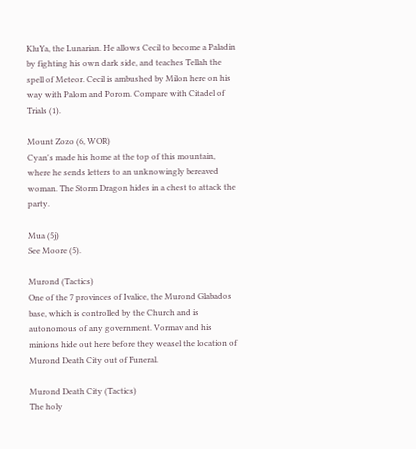KluYa, the Lunarian. He allows Cecil to become a Paladin by fighting his own dark side, and teaches Tellah the spell of Meteor. Cecil is ambushed by Milon here on his way with Palom and Porom. Compare with Citadel of Trials (1).

Mount Zozo (6, WOR)
Cyan's made his home at the top of this mountain, where he sends letters to an unknowingly bereaved woman. The Storm Dragon hides in a chest to attack the party.

Mua (5j)
See Moore (5).

Murond (Tactics)
One of the 7 provinces of Ivalice, the Murond Glabados base, which is controlled by the Church and is autonomous of any government. Vormav and his minions hide out here before they weasel the location of Murond Death City out of Funeral.

Murond Death City (Tactics)
The holy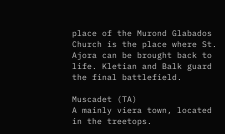place of the Murond Glabados Church is the place where St. Ajora can be brought back to life. Kletian and Balk guard the final battlefield.

Muscadet (TA)
A mainly viera town, located in the treetops.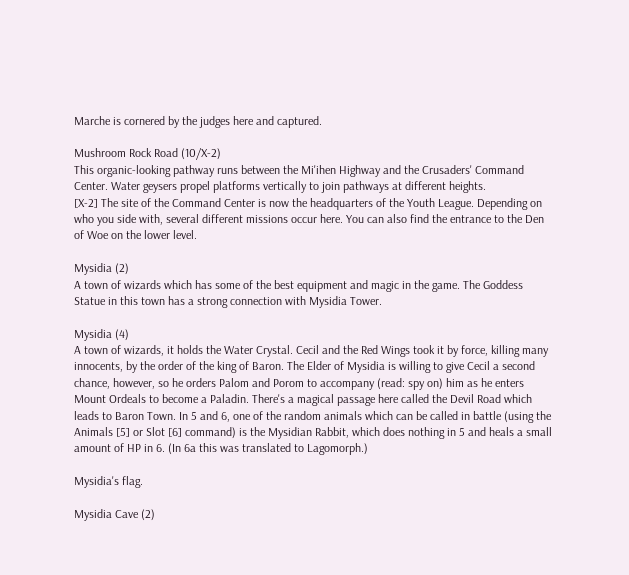Marche is cornered by the judges here and captured.

Mushroom Rock Road (10/X-2)
This organic-looking pathway runs between the Mi'ihen Highway and the Crusaders' Command Center. Water geysers propel platforms vertically to join pathways at different heights.
[X-2] The site of the Command Center is now the headquarters of the Youth League. Depending on who you side with, several different missions occur here. You can also find the entrance to the Den of Woe on the lower level.

Mysidia (2)
A town of wizards which has some of the best equipment and magic in the game. The Goddess Statue in this town has a strong connection with Mysidia Tower.

Mysidia (4)
A town of wizards, it holds the Water Crystal. Cecil and the Red Wings took it by force, killing many innocents, by the order of the king of Baron. The Elder of Mysidia is willing to give Cecil a second chance, however, so he orders Palom and Porom to accompany (read: spy on) him as he enters Mount Ordeals to become a Paladin. There's a magical passage here called the Devil Road which leads to Baron Town. In 5 and 6, one of the random animals which can be called in battle (using the Animals [5] or Slot [6] command) is the Mysidian Rabbit, which does nothing in 5 and heals a small amount of HP in 6. (In 6a this was translated to Lagomorph.)

Mysidia's flag.

Mysidia Cave (2)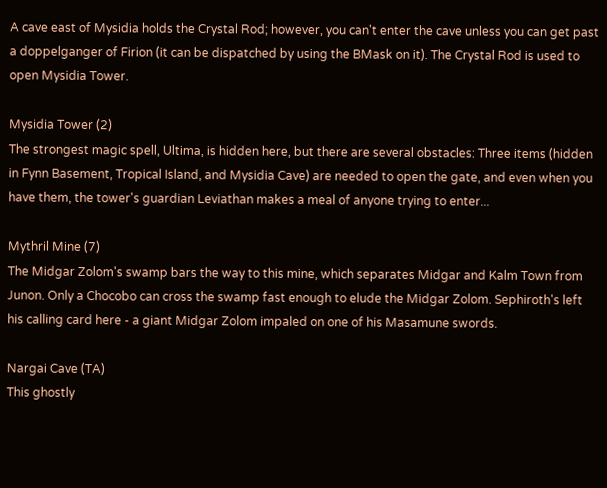A cave east of Mysidia holds the Crystal Rod; however, you can't enter the cave unless you can get past a doppelganger of Firion (it can be dispatched by using the BMask on it). The Crystal Rod is used to open Mysidia Tower.

Mysidia Tower (2)
The strongest magic spell, Ultima, is hidden here, but there are several obstacles: Three items (hidden in Fynn Basement, Tropical Island, and Mysidia Cave) are needed to open the gate, and even when you have them, the tower's guardian Leviathan makes a meal of anyone trying to enter...

Mythril Mine (7)
The Midgar Zolom's swamp bars the way to this mine, which separates Midgar and Kalm Town from Junon. Only a Chocobo can cross the swamp fast enough to elude the Midgar Zolom. Sephiroth's left his calling card here - a giant Midgar Zolom impaled on one of his Masamune swords.

Nargai Cave (TA)
This ghostly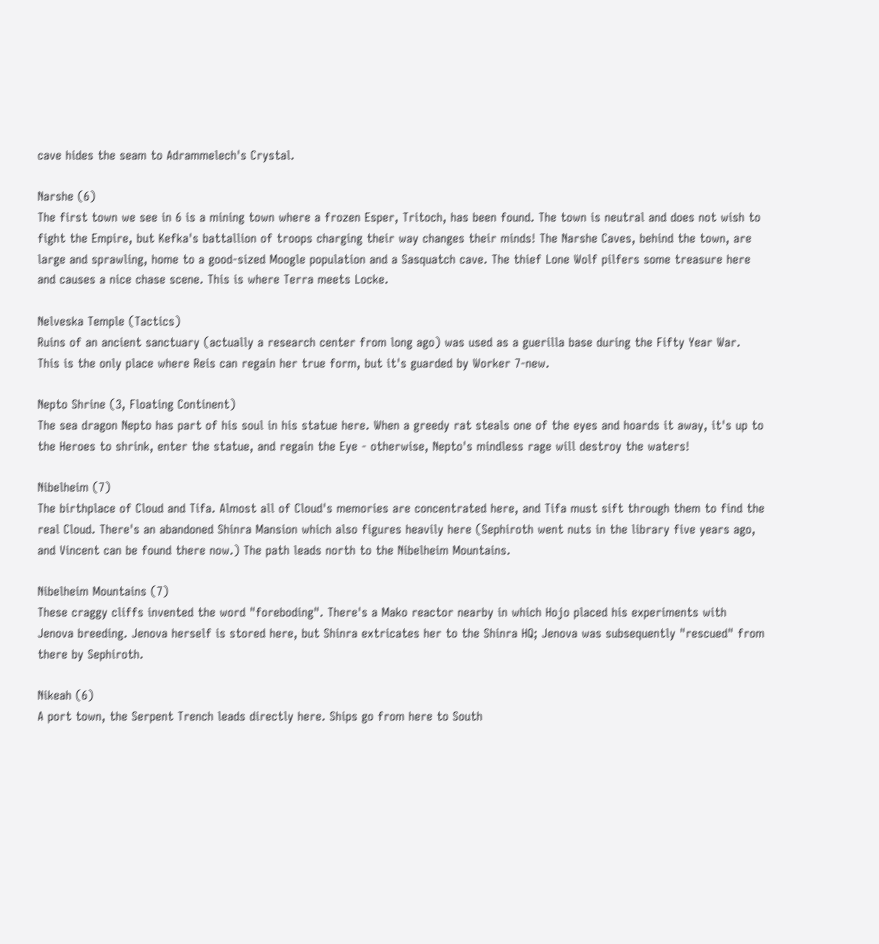cave hides the seam to Adrammelech's Crystal.

Narshe (6)
The first town we see in 6 is a mining town where a frozen Esper, Tritoch, has been found. The town is neutral and does not wish to fight the Empire, but Kefka's battallion of troops charging their way changes their minds! The Narshe Caves, behind the town, are large and sprawling, home to a good-sized Moogle population and a Sasquatch cave. The thief Lone Wolf pilfers some treasure here and causes a nice chase scene. This is where Terra meets Locke.

Nelveska Temple (Tactics)
Ruins of an ancient sanctuary (actually a research center from long ago) was used as a guerilla base during the Fifty Year War. This is the only place where Reis can regain her true form, but it's guarded by Worker 7-new.

Nepto Shrine (3, Floating Continent)
The sea dragon Nepto has part of his soul in his statue here. When a greedy rat steals one of the eyes and hoards it away, it's up to the Heroes to shrink, enter the statue, and regain the Eye - otherwise, Nepto's mindless rage will destroy the waters!

Nibelheim (7)
The birthplace of Cloud and Tifa. Almost all of Cloud's memories are concentrated here, and Tifa must sift through them to find the real Cloud. There's an abandoned Shinra Mansion which also figures heavily here (Sephiroth went nuts in the library five years ago, and Vincent can be found there now.) The path leads north to the Nibelheim Mountains.

Nibelheim Mountains (7)
These craggy cliffs invented the word "foreboding". There's a Mako reactor nearby in which Hojo placed his experiments with Jenova breeding. Jenova herself is stored here, but Shinra extricates her to the Shinra HQ; Jenova was subsequently "rescued" from there by Sephiroth.

Nikeah (6)
A port town, the Serpent Trench leads directly here. Ships go from here to South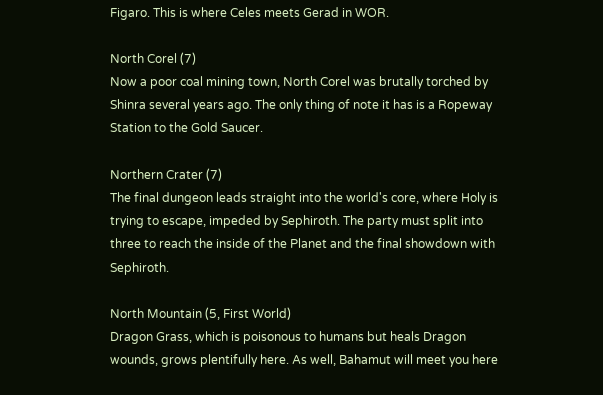Figaro. This is where Celes meets Gerad in WOR.

North Corel (7)
Now a poor coal mining town, North Corel was brutally torched by Shinra several years ago. The only thing of note it has is a Ropeway Station to the Gold Saucer.

Northern Crater (7)
The final dungeon leads straight into the world's core, where Holy is trying to escape, impeded by Sephiroth. The party must split into three to reach the inside of the Planet and the final showdown with Sephiroth.

North Mountain (5, First World)
Dragon Grass, which is poisonous to humans but heals Dragon wounds, grows plentifully here. As well, Bahamut will meet you here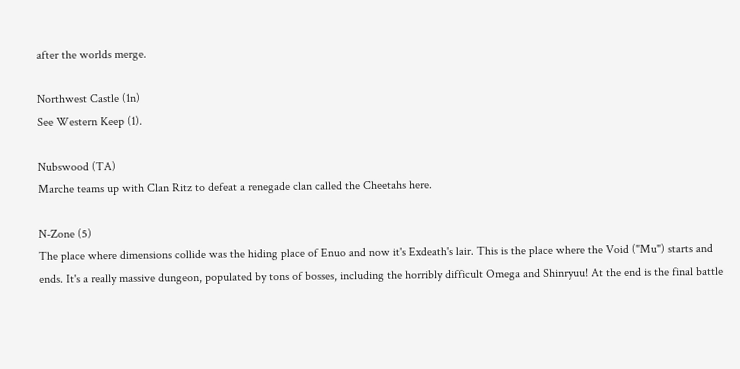after the worlds merge.

Northwest Castle (1n)
See Western Keep (1).

Nubswood (TA)
Marche teams up with Clan Ritz to defeat a renegade clan called the Cheetahs here.

N-Zone (5)
The place where dimensions collide was the hiding place of Enuo and now it's Exdeath's lair. This is the place where the Void ("Mu") starts and ends. It's a really massive dungeon, populated by tons of bosses, including the horribly difficult Omega and Shinryuu! At the end is the final battle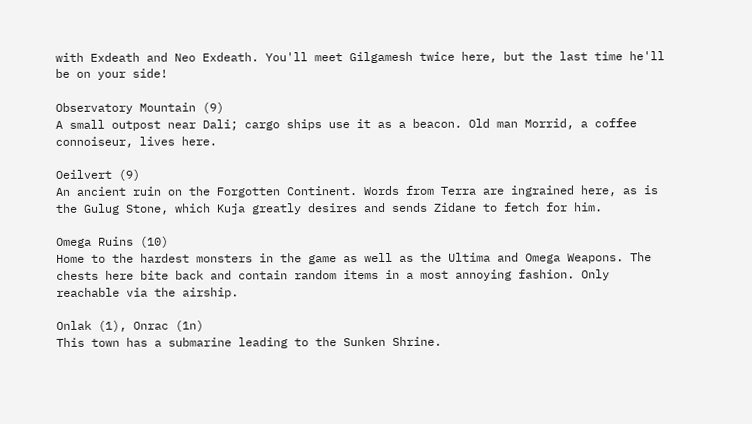with Exdeath and Neo Exdeath. You'll meet Gilgamesh twice here, but the last time he'll be on your side!

Observatory Mountain (9)
A small outpost near Dali; cargo ships use it as a beacon. Old man Morrid, a coffee connoiseur, lives here.

Oeilvert (9)
An ancient ruin on the Forgotten Continent. Words from Terra are ingrained here, as is the Gulug Stone, which Kuja greatly desires and sends Zidane to fetch for him.

Omega Ruins (10)
Home to the hardest monsters in the game as well as the Ultima and Omega Weapons. The chests here bite back and contain random items in a most annoying fashion. Only reachable via the airship.

Onlak (1), Onrac (1n)
This town has a submarine leading to the Sunken Shrine.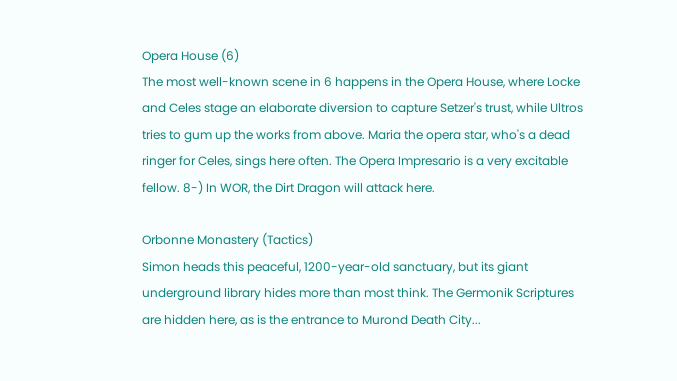Opera House (6)
The most well-known scene in 6 happens in the Opera House, where Locke and Celes stage an elaborate diversion to capture Setzer's trust, while Ultros tries to gum up the works from above. Maria the opera star, who's a dead ringer for Celes, sings here often. The Opera Impresario is a very excitable fellow. 8-) In WOR, the Dirt Dragon will attack here.

Orbonne Monastery (Tactics)
Simon heads this peaceful, 1200-year-old sanctuary, but its giant underground library hides more than most think. The Germonik Scriptures are hidden here, as is the entrance to Murond Death City...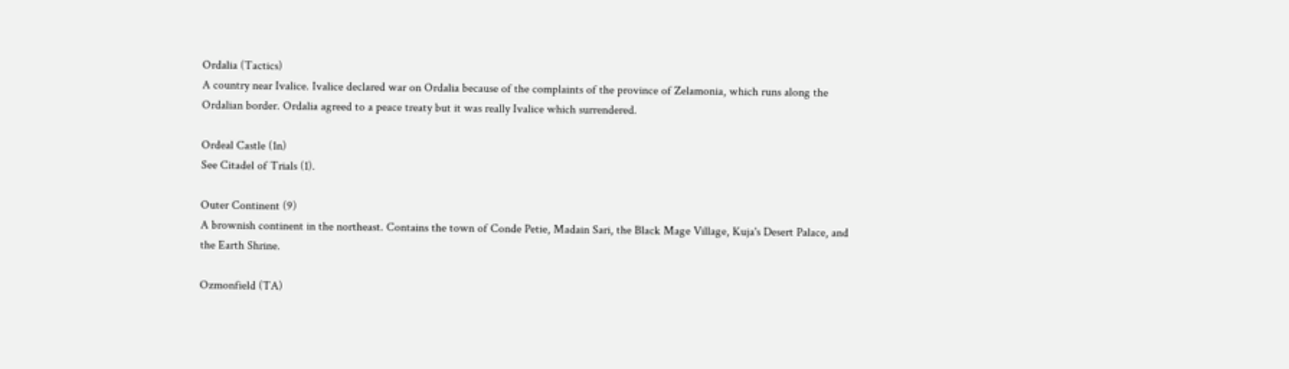Ordalia (Tactics)
A country near Ivalice. Ivalice declared war on Ordalia because of the complaints of the province of Zelamonia, which runs along the Ordalian border. Ordalia agreed to a peace treaty but it was really Ivalice which surrendered.

Ordeal Castle (1n)
See Citadel of Trials (1).

Outer Continent (9)
A brownish continent in the northeast. Contains the town of Conde Petie, Madain Sari, the Black Mage Village, Kuja's Desert Palace, and the Earth Shrine.

Ozmonfield (TA)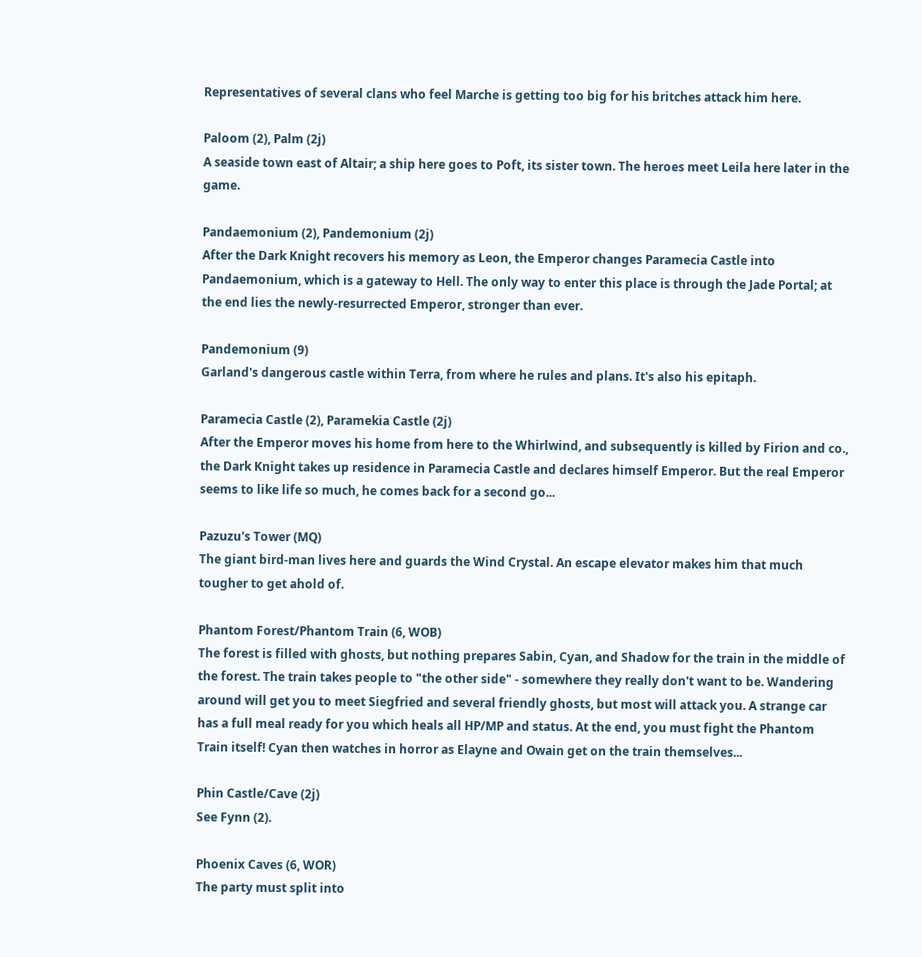Representatives of several clans who feel Marche is getting too big for his britches attack him here.

Paloom (2), Palm (2j)
A seaside town east of Altair; a ship here goes to Poft, its sister town. The heroes meet Leila here later in the game.

Pandaemonium (2), Pandemonium (2j)
After the Dark Knight recovers his memory as Leon, the Emperor changes Paramecia Castle into Pandaemonium, which is a gateway to Hell. The only way to enter this place is through the Jade Portal; at the end lies the newly-resurrected Emperor, stronger than ever.

Pandemonium (9)
Garland's dangerous castle within Terra, from where he rules and plans. It's also his epitaph.

Paramecia Castle (2), Paramekia Castle (2j)
After the Emperor moves his home from here to the Whirlwind, and subsequently is killed by Firion and co., the Dark Knight takes up residence in Paramecia Castle and declares himself Emperor. But the real Emperor seems to like life so much, he comes back for a second go...

Pazuzu's Tower (MQ)
The giant bird-man lives here and guards the Wind Crystal. An escape elevator makes him that much tougher to get ahold of.

Phantom Forest/Phantom Train (6, WOB)
The forest is filled with ghosts, but nothing prepares Sabin, Cyan, and Shadow for the train in the middle of the forest. The train takes people to "the other side" - somewhere they really don't want to be. Wandering around will get you to meet Siegfried and several friendly ghosts, but most will attack you. A strange car has a full meal ready for you which heals all HP/MP and status. At the end, you must fight the Phantom Train itself! Cyan then watches in horror as Elayne and Owain get on the train themselves...

Phin Castle/Cave (2j)
See Fynn (2).

Phoenix Caves (6, WOR)
The party must split into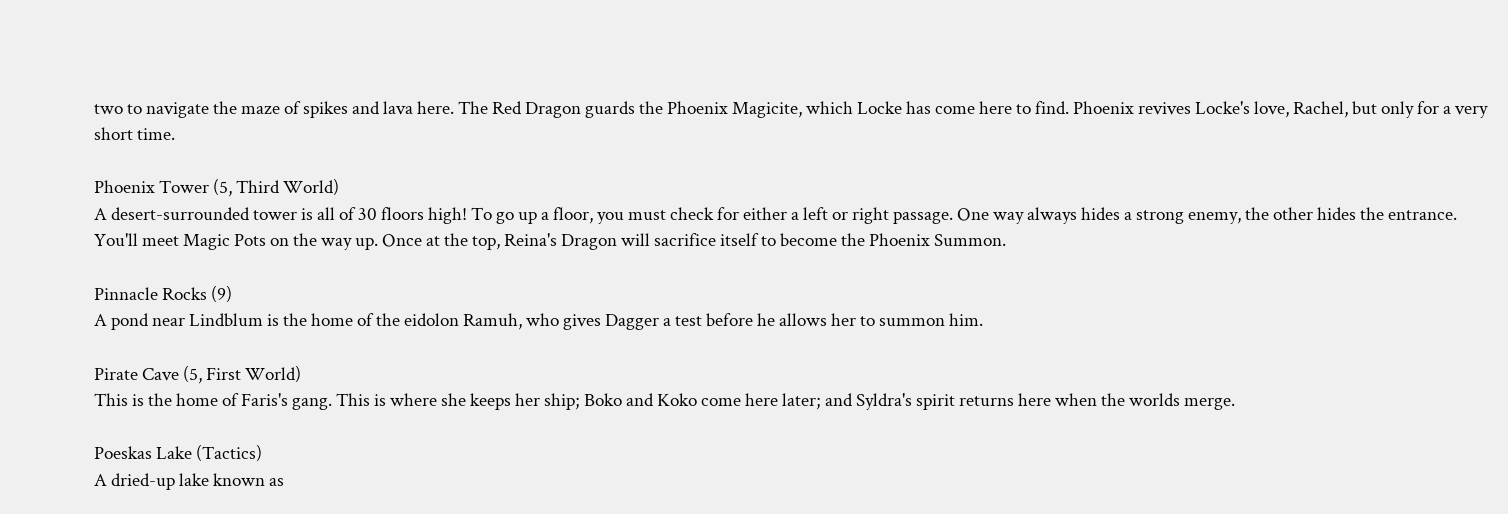two to navigate the maze of spikes and lava here. The Red Dragon guards the Phoenix Magicite, which Locke has come here to find. Phoenix revives Locke's love, Rachel, but only for a very short time.

Phoenix Tower (5, Third World)
A desert-surrounded tower is all of 30 floors high! To go up a floor, you must check for either a left or right passage. One way always hides a strong enemy, the other hides the entrance. You'll meet Magic Pots on the way up. Once at the top, Reina's Dragon will sacrifice itself to become the Phoenix Summon.

Pinnacle Rocks (9)
A pond near Lindblum is the home of the eidolon Ramuh, who gives Dagger a test before he allows her to summon him.

Pirate Cave (5, First World)
This is the home of Faris's gang. This is where she keeps her ship; Boko and Koko come here later; and Syldra's spirit returns here when the worlds merge.

Poeskas Lake (Tactics)
A dried-up lake known as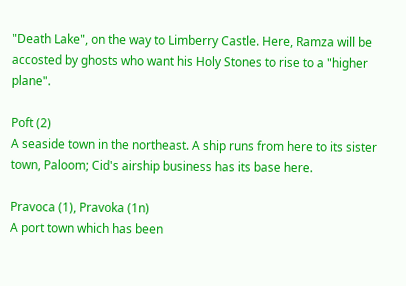"Death Lake", on the way to Limberry Castle. Here, Ramza will be accosted by ghosts who want his Holy Stones to rise to a "higher plane".

Poft (2)
A seaside town in the northeast. A ship runs from here to its sister town, Paloom; Cid's airship business has its base here.

Pravoca (1), Pravoka (1n)
A port town which has been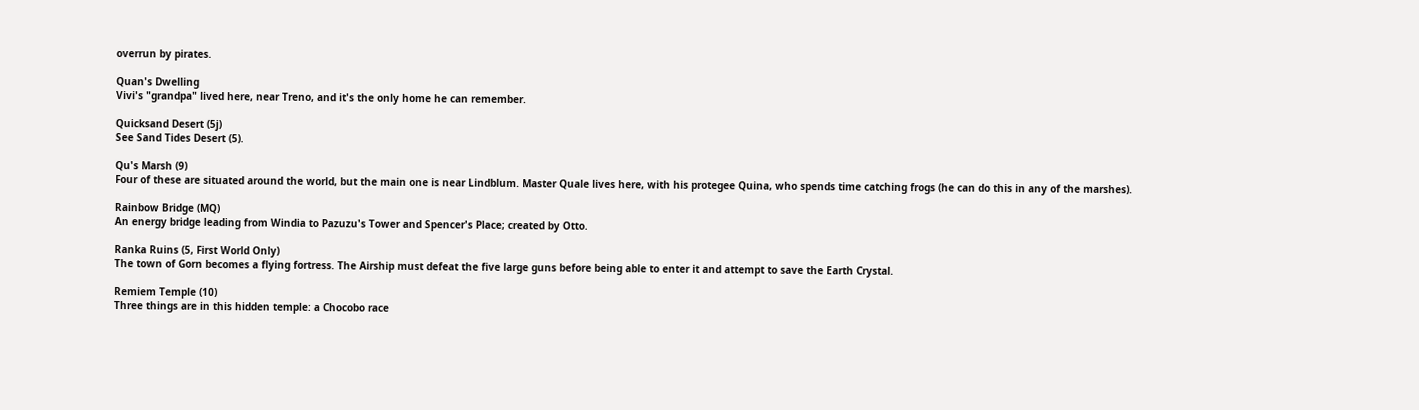overrun by pirates.

Quan's Dwelling
Vivi's "grandpa" lived here, near Treno, and it's the only home he can remember.

Quicksand Desert (5j)
See Sand Tides Desert (5).

Qu's Marsh (9)
Four of these are situated around the world, but the main one is near Lindblum. Master Quale lives here, with his protegee Quina, who spends time catching frogs (he can do this in any of the marshes).

Rainbow Bridge (MQ)
An energy bridge leading from Windia to Pazuzu's Tower and Spencer's Place; created by Otto.

Ranka Ruins (5, First World Only)
The town of Gorn becomes a flying fortress. The Airship must defeat the five large guns before being able to enter it and attempt to save the Earth Crystal.

Remiem Temple (10)
Three things are in this hidden temple: a Chocobo race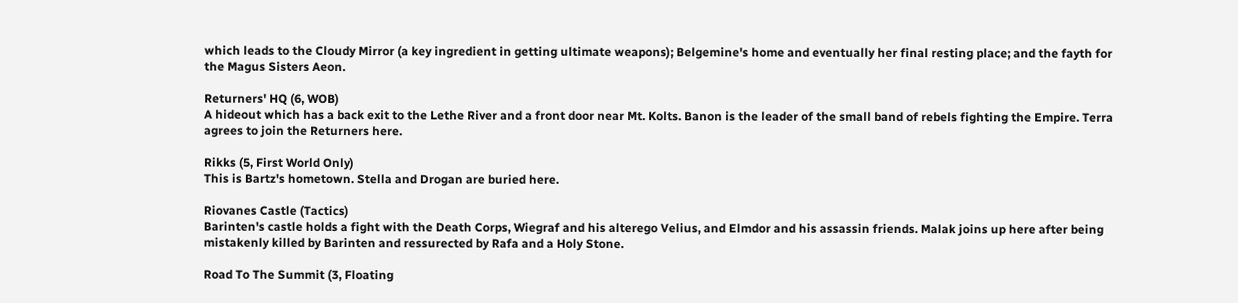which leads to the Cloudy Mirror (a key ingredient in getting ultimate weapons); Belgemine's home and eventually her final resting place; and the fayth for the Magus Sisters Aeon.

Returners' HQ (6, WOB)
A hideout which has a back exit to the Lethe River and a front door near Mt. Kolts. Banon is the leader of the small band of rebels fighting the Empire. Terra agrees to join the Returners here.

Rikks (5, First World Only)
This is Bartz's hometown. Stella and Drogan are buried here.

Riovanes Castle (Tactics)
Barinten's castle holds a fight with the Death Corps, Wiegraf and his alterego Velius, and Elmdor and his assassin friends. Malak joins up here after being mistakenly killed by Barinten and ressurected by Rafa and a Holy Stone.

Road To The Summit (3, Floating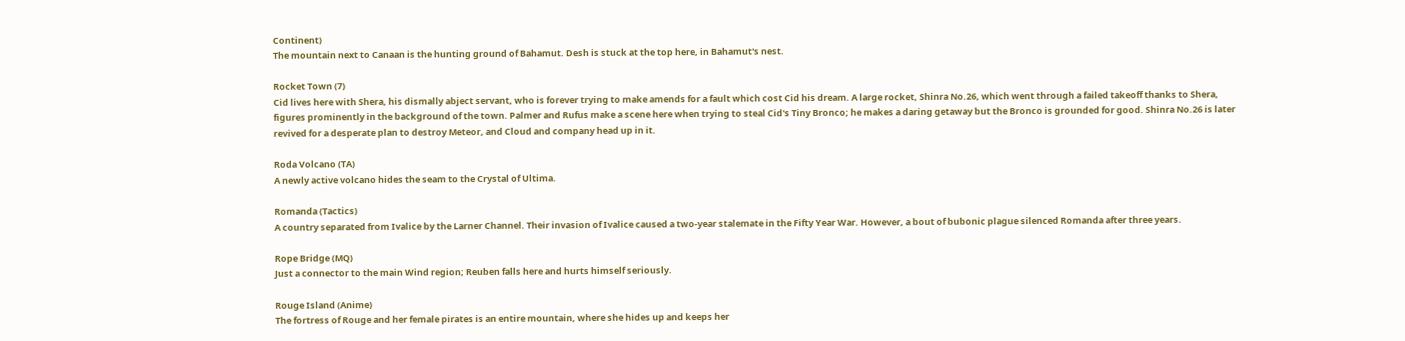Continent)
The mountain next to Canaan is the hunting ground of Bahamut. Desh is stuck at the top here, in Bahamut's nest.

Rocket Town (7)
Cid lives here with Shera, his dismally abject servant, who is forever trying to make amends for a fault which cost Cid his dream. A large rocket, Shinra No.26, which went through a failed takeoff thanks to Shera, figures prominently in the background of the town. Palmer and Rufus make a scene here when trying to steal Cid's Tiny Bronco; he makes a daring getaway but the Bronco is grounded for good. Shinra No.26 is later revived for a desperate plan to destroy Meteor, and Cloud and company head up in it.

Roda Volcano (TA)
A newly active volcano hides the seam to the Crystal of Ultima.

Romanda (Tactics)
A country separated from Ivalice by the Larner Channel. Their invasion of Ivalice caused a two-year stalemate in the Fifty Year War. However, a bout of bubonic plague silenced Romanda after three years.

Rope Bridge (MQ)
Just a connector to the main Wind region; Reuben falls here and hurts himself seriously.

Rouge Island (Anime)
The fortress of Rouge and her female pirates is an entire mountain, where she hides up and keeps her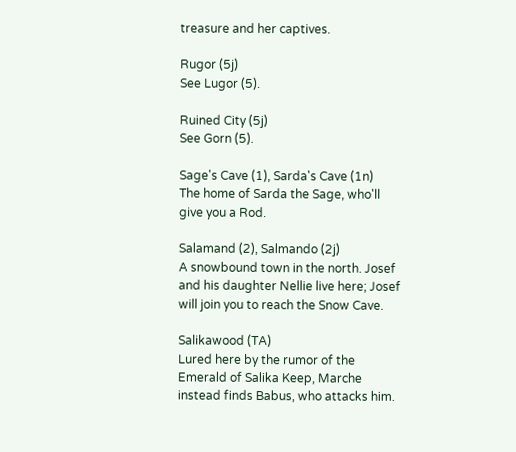treasure and her captives.

Rugor (5j)
See Lugor (5).

Ruined City (5j)
See Gorn (5).

Sage's Cave (1), Sarda's Cave (1n)
The home of Sarda the Sage, who'll give you a Rod.

Salamand (2), Salmando (2j)
A snowbound town in the north. Josef and his daughter Nellie live here; Josef will join you to reach the Snow Cave.

Salikawood (TA)
Lured here by the rumor of the Emerald of Salika Keep, Marche instead finds Babus, who attacks him.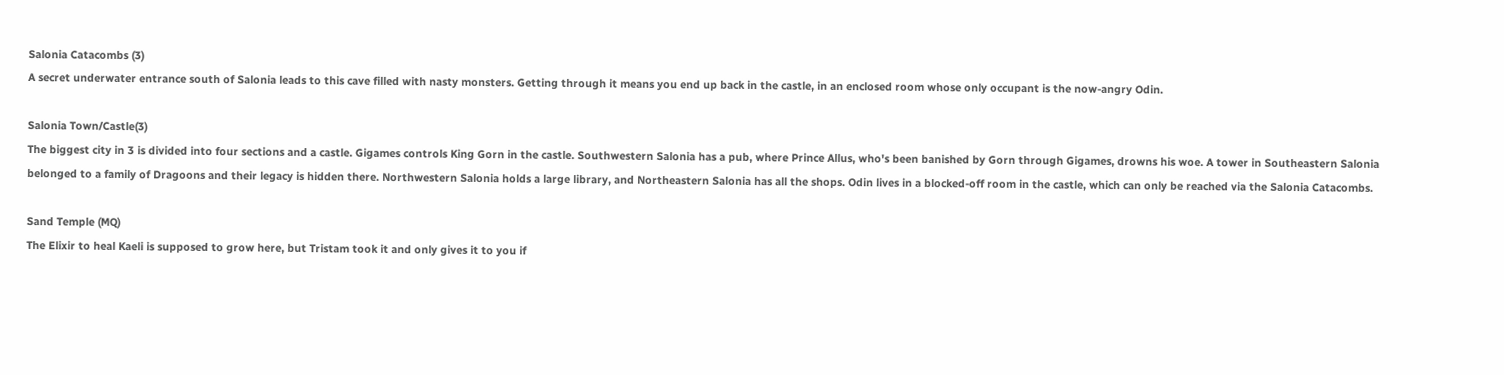Salonia Catacombs (3)
A secret underwater entrance south of Salonia leads to this cave filled with nasty monsters. Getting through it means you end up back in the castle, in an enclosed room whose only occupant is the now-angry Odin.

Salonia Town/Castle(3)
The biggest city in 3 is divided into four sections and a castle. Gigames controls King Gorn in the castle. Southwestern Salonia has a pub, where Prince Allus, who's been banished by Gorn through Gigames, drowns his woe. A tower in Southeastern Salonia belonged to a family of Dragoons and their legacy is hidden there. Northwestern Salonia holds a large library, and Northeastern Salonia has all the shops. Odin lives in a blocked-off room in the castle, which can only be reached via the Salonia Catacombs.

Sand Temple (MQ)
The Elixir to heal Kaeli is supposed to grow here, but Tristam took it and only gives it to you if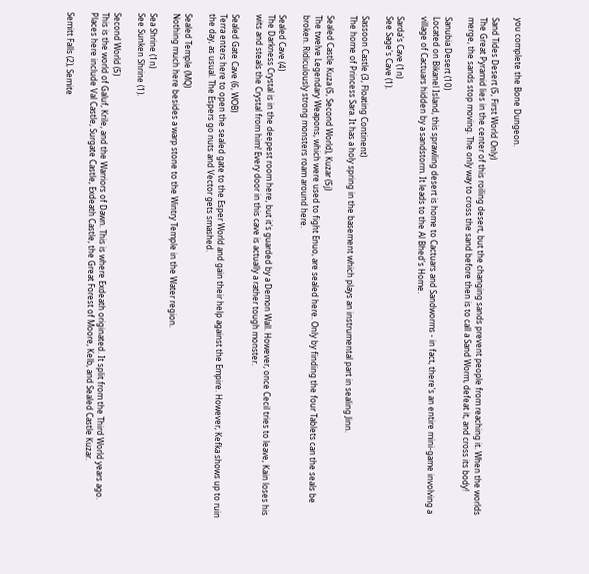you complete the Bone Dungeon.

Sand Tides Desert (5, First World Only)
The Great Pyramid lies in the center of this roiling desert, but the changing sands prevent people from reaching it. When the worlds merge, the sands stop moving. The only way to cross the sand before then is to call a Sand Worm, defeat it, and cross its body!

Sanubia Desert (10)
Located on Bikanel Island, this sprawling desert is home to Cactuars and Sandworms - in fact, there's an entire mini-game involving a village of Cactuars hidden by a sandstorm. It leads to the Al Bhed's Home.

Sarda's Cave (1n)
See Sage's Cave (1).

Sassoon Castle (3, Floating Continent)
The home of Princess Sara. It has a holy spring in the basement which plays an instrumental part in sealing Jinn.

Sealed Castle Kuza (5, Second World), Kuzar (5j)
The twelve Legendary Weapons, which were used to fight Enuo, are sealed here. Only by finding the four Tablets can the seals be broken. Ridiculously strong monsters roam around here.

Sealed Cave (4)
The Darkness Crystal is in the deepest room here, but it's guarded by a Demon Wall. However, once Cecil tries to leave, Kain loses his wits and steals the Crystal from him! Every door in this cave is actually a rather tough monster.

Sealed Gate Cave (6, WOB)
Terra enters here to open the sealed gate to the Esper World and gain their help against the Empire. However, Kefka shows up to ruin the day, as usual. The Espers go nuts and Vector gets smashed.

Sealed Temple (MQ)
Nothing much here besides a warp stone to the Wintry Temple in the Water region.

Sea Shrine (1n)
See Sunken Shrine (1).

Second World (5)
This is the world of Galuf, Krile, and the Warriors of Dawn. This is where Exdeath originated. It split from the Third World years ago. Places here include Val Castle, Surgate Castle, Exdeath Castle, the Great Forest of Moore, Kelb, and Sealed Castle Kuzar.

Semitt Falls (2), Semite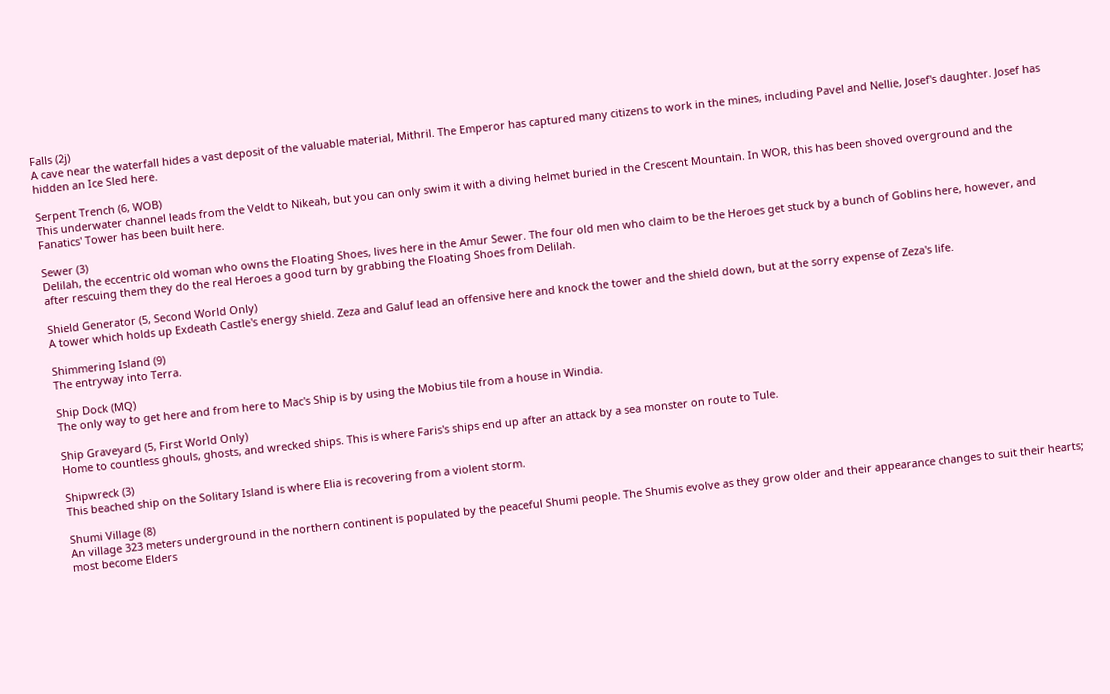Falls (2j)
A cave near the waterfall hides a vast deposit of the valuable material, Mithril. The Emperor has captured many citizens to work in the mines, including Pavel and Nellie, Josef's daughter. Josef has hidden an Ice Sled here.

Serpent Trench (6, WOB)
This underwater channel leads from the Veldt to Nikeah, but you can only swim it with a diving helmet buried in the Crescent Mountain. In WOR, this has been shoved overground and the Fanatics' Tower has been built here.

Sewer (3)
Delilah, the eccentric old woman who owns the Floating Shoes, lives here in the Amur Sewer. The four old men who claim to be the Heroes get stuck by a bunch of Goblins here, however, and after rescuing them they do the real Heroes a good turn by grabbing the Floating Shoes from Delilah.

Shield Generator (5, Second World Only)
A tower which holds up Exdeath Castle's energy shield. Zeza and Galuf lead an offensive here and knock the tower and the shield down, but at the sorry expense of Zeza's life.

Shimmering Island (9)
The entryway into Terra.

Ship Dock (MQ)
The only way to get here and from here to Mac's Ship is by using the Mobius tile from a house in Windia.

Ship Graveyard (5, First World Only)
Home to countless ghouls, ghosts, and wrecked ships. This is where Faris's ships end up after an attack by a sea monster on route to Tule.

Shipwreck (3)
This beached ship on the Solitary Island is where Elia is recovering from a violent storm.

Shumi Village (8)
An village 323 meters underground in the northern continent is populated by the peaceful Shumi people. The Shumis evolve as they grow older and their appearance changes to suit their hearts; most become Elders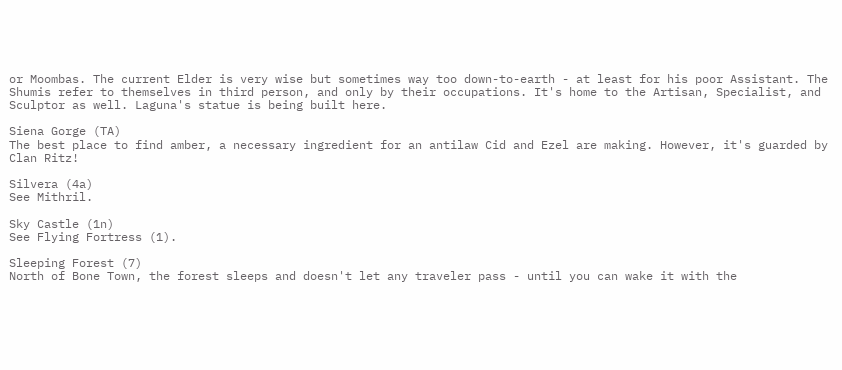or Moombas. The current Elder is very wise but sometimes way too down-to-earth - at least for his poor Assistant. The Shumis refer to themselves in third person, and only by their occupations. It's home to the Artisan, Specialist, and Sculptor as well. Laguna's statue is being built here.

Siena Gorge (TA)
The best place to find amber, a necessary ingredient for an antilaw Cid and Ezel are making. However, it's guarded by Clan Ritz!

Silvera (4a)
See Mithril.

Sky Castle (1n)
See Flying Fortress (1).

Sleeping Forest (7)
North of Bone Town, the forest sleeps and doesn't let any traveler pass - until you can wake it with the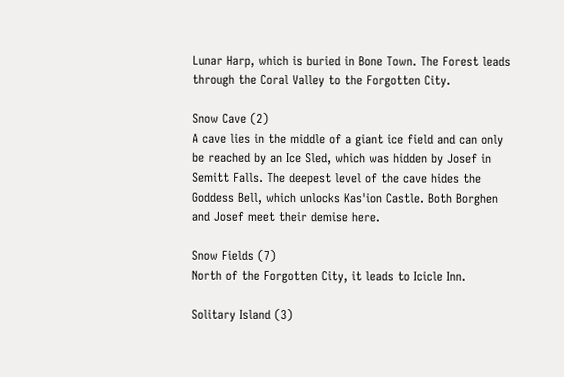Lunar Harp, which is buried in Bone Town. The Forest leads through the Coral Valley to the Forgotten City.

Snow Cave (2)
A cave lies in the middle of a giant ice field and can only be reached by an Ice Sled, which was hidden by Josef in Semitt Falls. The deepest level of the cave hides the Goddess Bell, which unlocks Kas'ion Castle. Both Borghen and Josef meet their demise here.

Snow Fields (7)
North of the Forgotten City, it leads to Icicle Inn.

Solitary Island (3)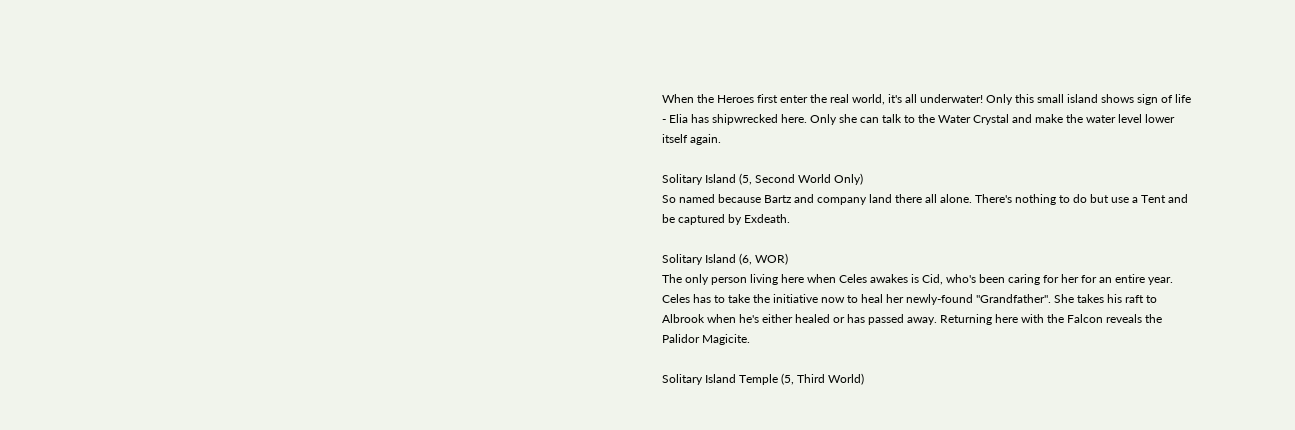When the Heroes first enter the real world, it's all underwater! Only this small island shows sign of life - Elia has shipwrecked here. Only she can talk to the Water Crystal and make the water level lower itself again.

Solitary Island (5, Second World Only)
So named because Bartz and company land there all alone. There's nothing to do but use a Tent and be captured by Exdeath.

Solitary Island (6, WOR)
The only person living here when Celes awakes is Cid, who's been caring for her for an entire year. Celes has to take the initiative now to heal her newly-found "Grandfather". She takes his raft to Albrook when he's either healed or has passed away. Returning here with the Falcon reveals the Palidor Magicite.

Solitary Island Temple (5, Third World)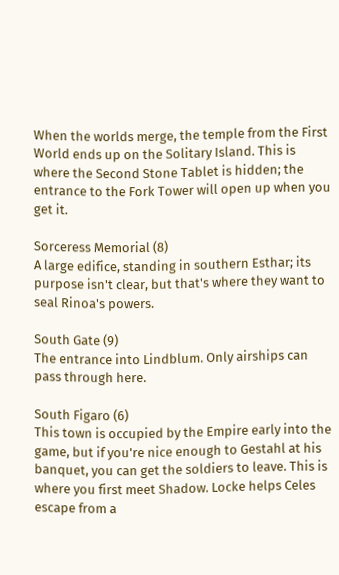When the worlds merge, the temple from the First World ends up on the Solitary Island. This is where the Second Stone Tablet is hidden; the entrance to the Fork Tower will open up when you get it.

Sorceress Memorial (8)
A large edifice, standing in southern Esthar; its purpose isn't clear, but that's where they want to seal Rinoa's powers.

South Gate (9)
The entrance into Lindblum. Only airships can pass through here.

South Figaro (6)
This town is occupied by the Empire early into the game, but if you're nice enough to Gestahl at his banquet, you can get the soldiers to leave. This is where you first meet Shadow. Locke helps Celes escape from a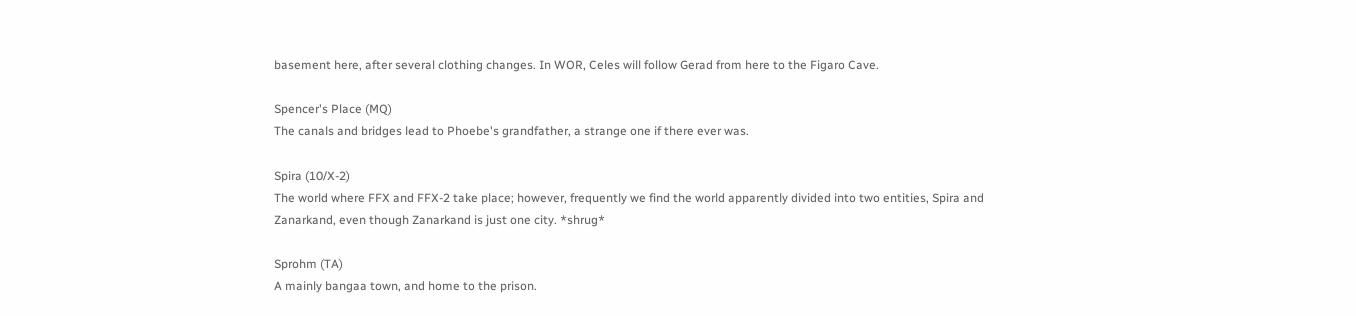basement here, after several clothing changes. In WOR, Celes will follow Gerad from here to the Figaro Cave.

Spencer's Place (MQ)
The canals and bridges lead to Phoebe's grandfather, a strange one if there ever was.

Spira (10/X-2)
The world where FFX and FFX-2 take place; however, frequently we find the world apparently divided into two entities, Spira and Zanarkand, even though Zanarkand is just one city. *shrug*

Sprohm (TA)
A mainly bangaa town, and home to the prison.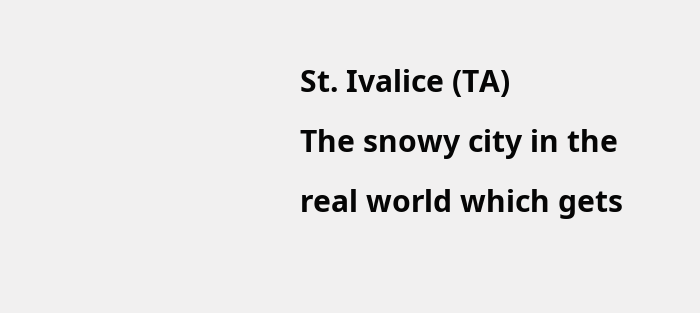St. Ivalice (TA)
The snowy city in the real world which gets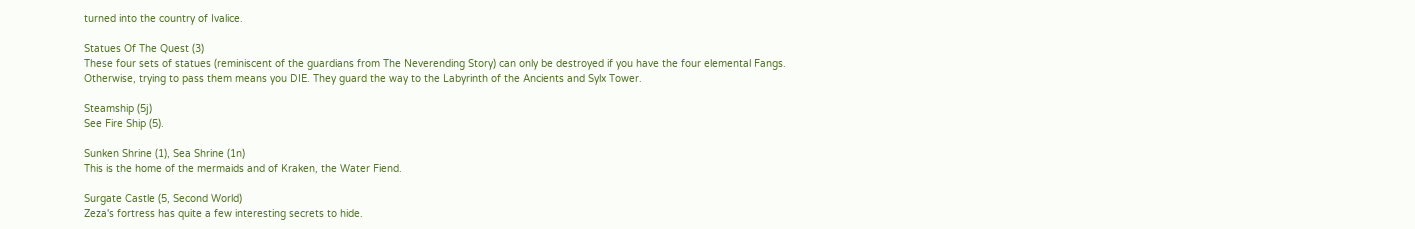turned into the country of Ivalice.

Statues Of The Quest (3)
These four sets of statues (reminiscent of the guardians from The Neverending Story) can only be destroyed if you have the four elemental Fangs. Otherwise, trying to pass them means you DIE. They guard the way to the Labyrinth of the Ancients and Sylx Tower.

Steamship (5j)
See Fire Ship (5).

Sunken Shrine (1), Sea Shrine (1n)
This is the home of the mermaids and of Kraken, the Water Fiend.

Surgate Castle (5, Second World)
Zeza's fortress has quite a few interesting secrets to hide.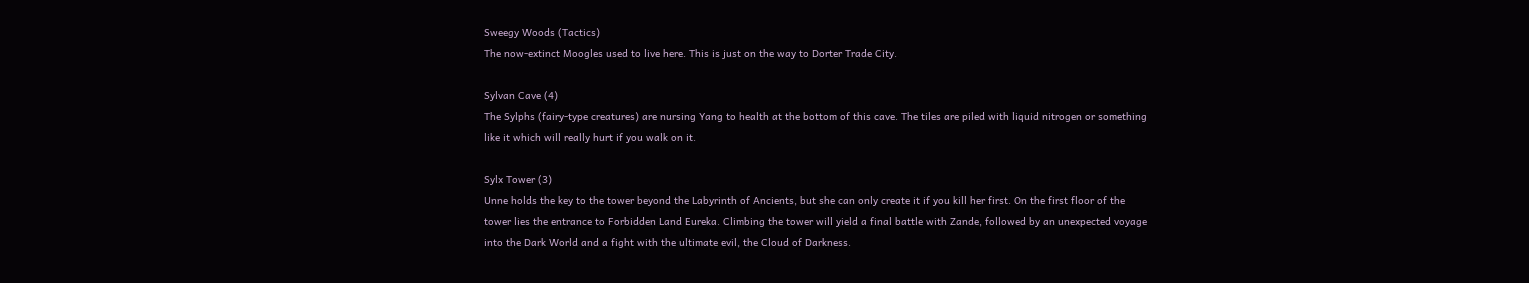Sweegy Woods (Tactics)
The now-extinct Moogles used to live here. This is just on the way to Dorter Trade City.

Sylvan Cave (4)
The Sylphs (fairy-type creatures) are nursing Yang to health at the bottom of this cave. The tiles are piled with liquid nitrogen or something like it which will really hurt if you walk on it.

Sylx Tower (3)
Unne holds the key to the tower beyond the Labyrinth of Ancients, but she can only create it if you kill her first. On the first floor of the tower lies the entrance to Forbidden Land Eureka. Climbing the tower will yield a final battle with Zande, followed by an unexpected voyage into the Dark World and a fight with the ultimate evil, the Cloud of Darkness.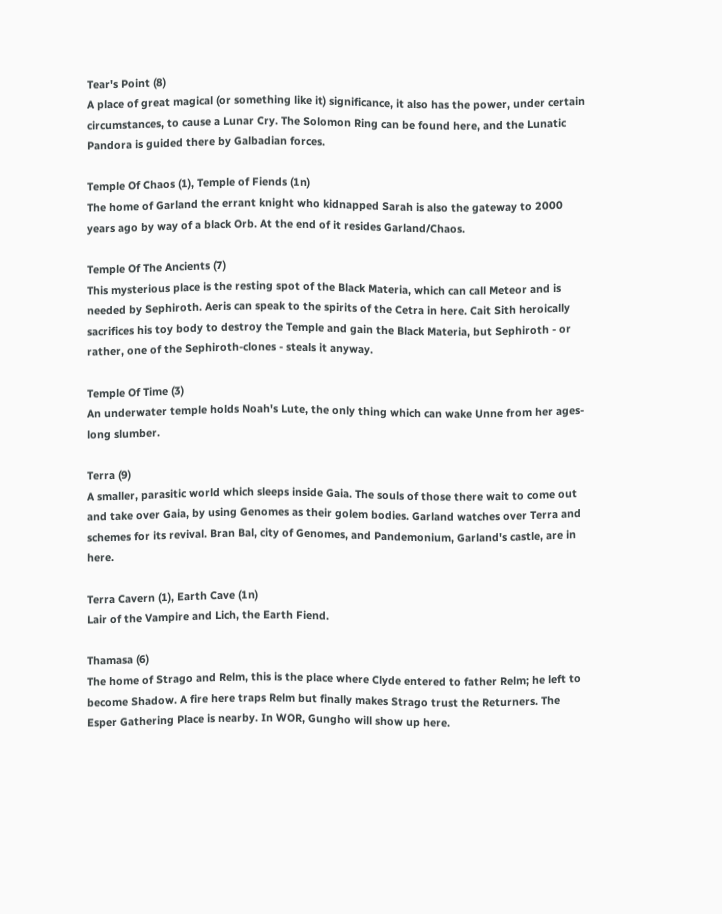Tear's Point (8)
A place of great magical (or something like it) significance, it also has the power, under certain circumstances, to cause a Lunar Cry. The Solomon Ring can be found here, and the Lunatic Pandora is guided there by Galbadian forces.

Temple Of Chaos (1), Temple of Fiends (1n)
The home of Garland the errant knight who kidnapped Sarah is also the gateway to 2000 years ago by way of a black Orb. At the end of it resides Garland/Chaos.

Temple Of The Ancients (7)
This mysterious place is the resting spot of the Black Materia, which can call Meteor and is needed by Sephiroth. Aeris can speak to the spirits of the Cetra in here. Cait Sith heroically sacrifices his toy body to destroy the Temple and gain the Black Materia, but Sephiroth - or rather, one of the Sephiroth-clones - steals it anyway.

Temple Of Time (3)
An underwater temple holds Noah's Lute, the only thing which can wake Unne from her ages-long slumber.

Terra (9)
A smaller, parasitic world which sleeps inside Gaia. The souls of those there wait to come out and take over Gaia, by using Genomes as their golem bodies. Garland watches over Terra and schemes for its revival. Bran Bal, city of Genomes, and Pandemonium, Garland's castle, are in here.

Terra Cavern (1), Earth Cave (1n)
Lair of the Vampire and Lich, the Earth Fiend.

Thamasa (6)
The home of Strago and Relm, this is the place where Clyde entered to father Relm; he left to become Shadow. A fire here traps Relm but finally makes Strago trust the Returners. The Esper Gathering Place is nearby. In WOR, Gungho will show up here.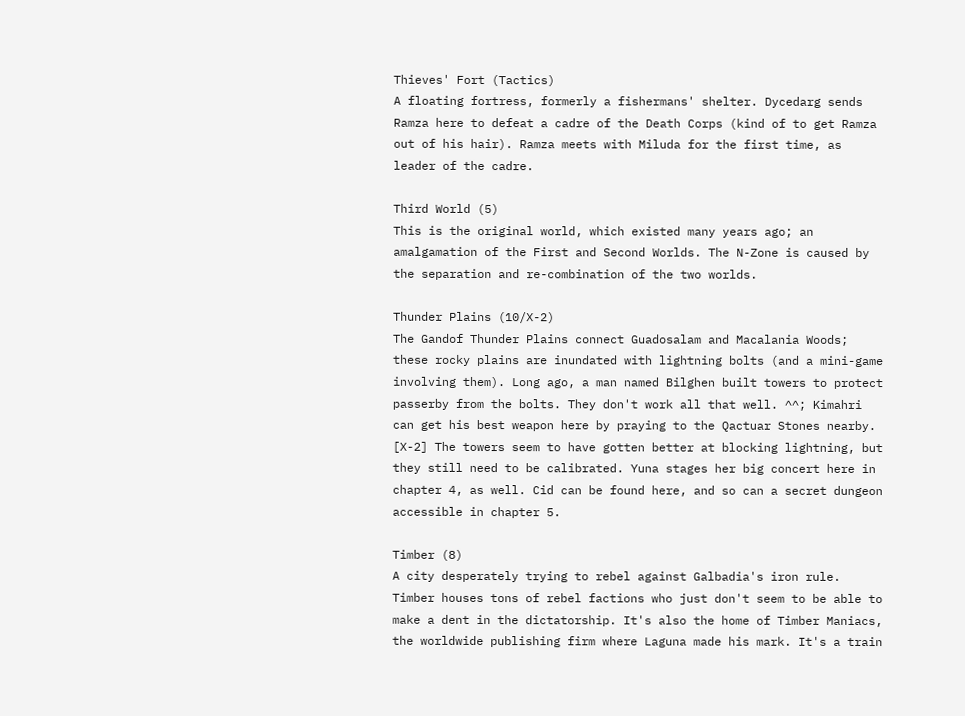Thieves' Fort (Tactics)
A floating fortress, formerly a fishermans' shelter. Dycedarg sends Ramza here to defeat a cadre of the Death Corps (kind of to get Ramza out of his hair). Ramza meets with Miluda for the first time, as leader of the cadre.

Third World (5)
This is the original world, which existed many years ago; an amalgamation of the First and Second Worlds. The N-Zone is caused by the separation and re-combination of the two worlds.

Thunder Plains (10/X-2)
The Gandof Thunder Plains connect Guadosalam and Macalania Woods; these rocky plains are inundated with lightning bolts (and a mini-game involving them). Long ago, a man named Bilghen built towers to protect passerby from the bolts. They don't work all that well. ^^; Kimahri can get his best weapon here by praying to the Qactuar Stones nearby.
[X-2] The towers seem to have gotten better at blocking lightning, but they still need to be calibrated. Yuna stages her big concert here in chapter 4, as well. Cid can be found here, and so can a secret dungeon accessible in chapter 5.

Timber (8)
A city desperately trying to rebel against Galbadia's iron rule. Timber houses tons of rebel factions who just don't seem to be able to make a dent in the dictatorship. It's also the home of Timber Maniacs, the worldwide publishing firm where Laguna made his mark. It's a train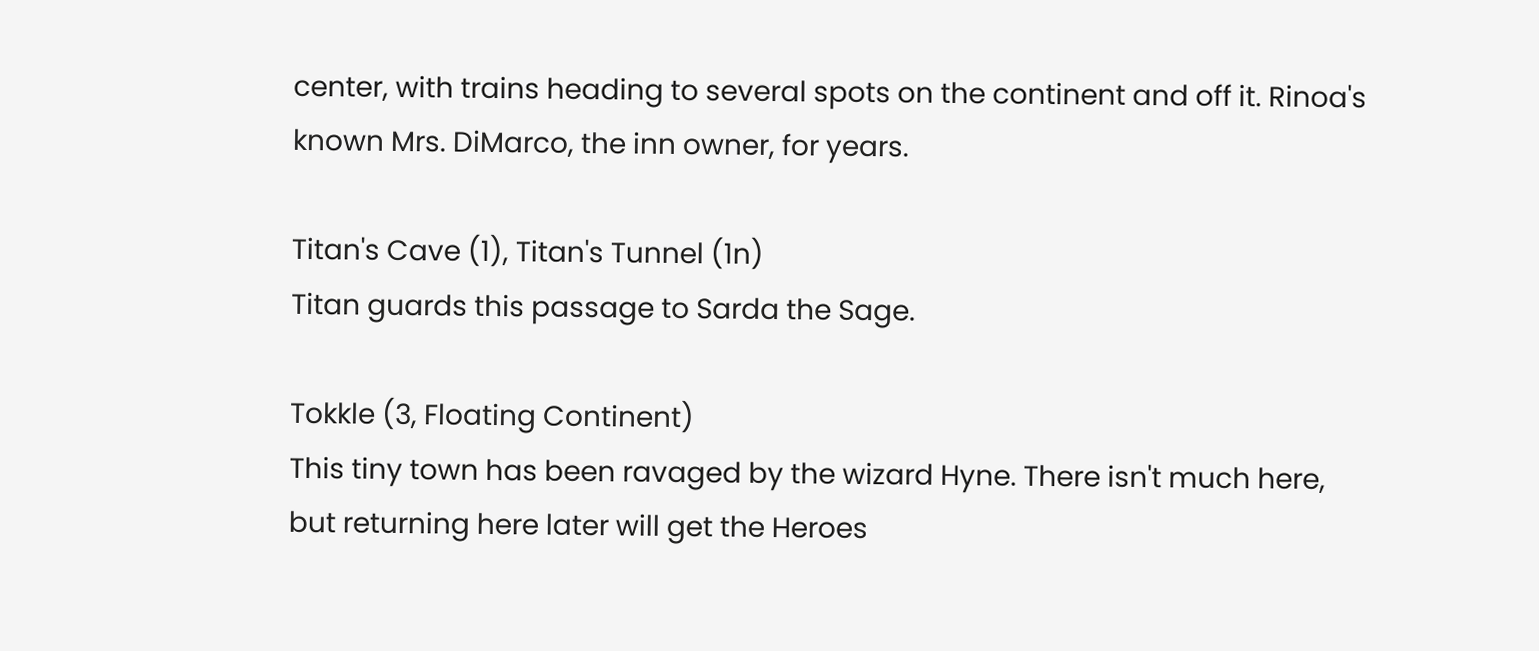center, with trains heading to several spots on the continent and off it. Rinoa's known Mrs. DiMarco, the inn owner, for years.

Titan's Cave (1), Titan's Tunnel (1n)
Titan guards this passage to Sarda the Sage.

Tokkle (3, Floating Continent)
This tiny town has been ravaged by the wizard Hyne. There isn't much here, but returning here later will get the Heroes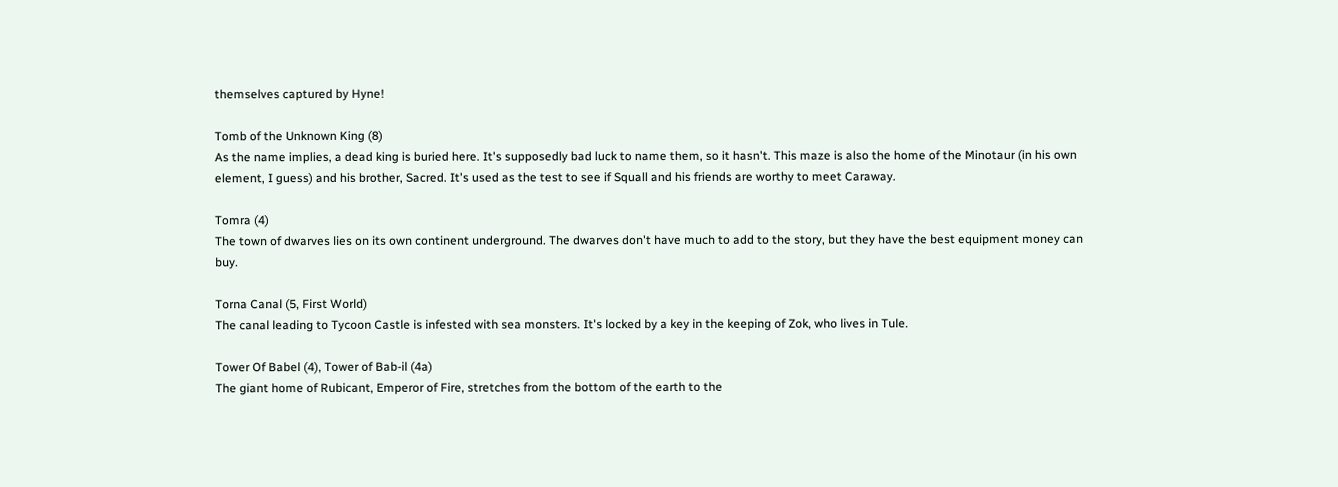themselves captured by Hyne!

Tomb of the Unknown King (8)
As the name implies, a dead king is buried here. It's supposedly bad luck to name them, so it hasn't. This maze is also the home of the Minotaur (in his own element, I guess) and his brother, Sacred. It's used as the test to see if Squall and his friends are worthy to meet Caraway.

Tomra (4)
The town of dwarves lies on its own continent underground. The dwarves don't have much to add to the story, but they have the best equipment money can buy.

Torna Canal (5, First World)
The canal leading to Tycoon Castle is infested with sea monsters. It's locked by a key in the keeping of Zok, who lives in Tule.

Tower Of Babel (4), Tower of Bab-il (4a)
The giant home of Rubicant, Emperor of Fire, stretches from the bottom of the earth to the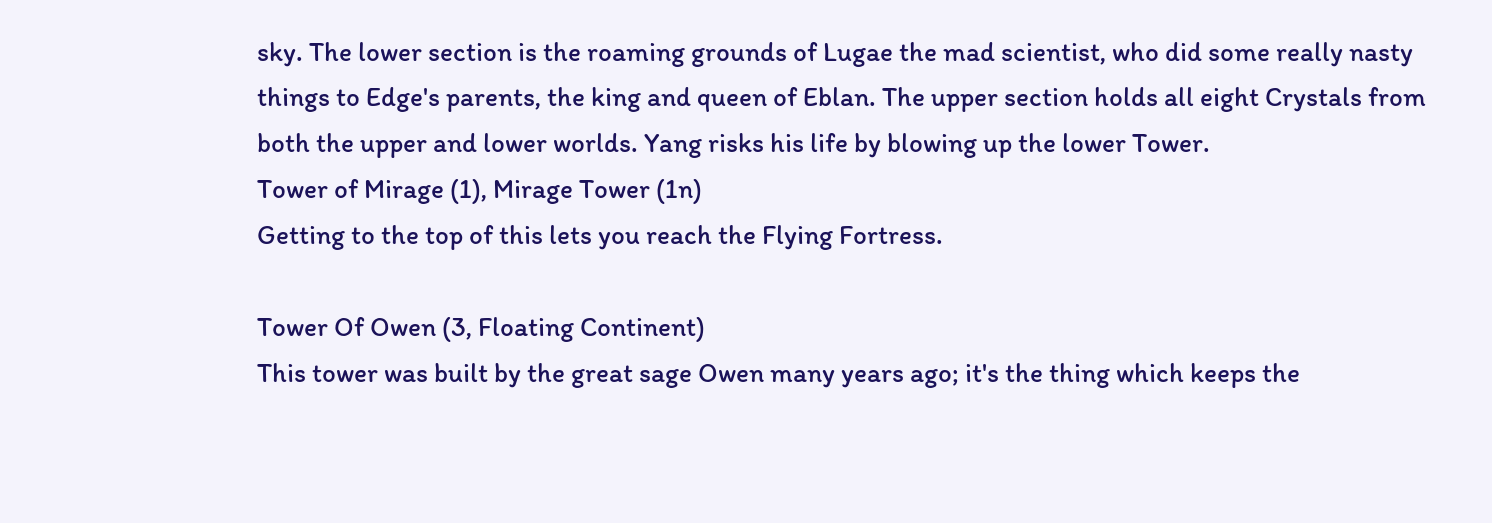sky. The lower section is the roaming grounds of Lugae the mad scientist, who did some really nasty things to Edge's parents, the king and queen of Eblan. The upper section holds all eight Crystals from both the upper and lower worlds. Yang risks his life by blowing up the lower Tower.
Tower of Mirage (1), Mirage Tower (1n)
Getting to the top of this lets you reach the Flying Fortress.

Tower Of Owen (3, Floating Continent)
This tower was built by the great sage Owen many years ago; it's the thing which keeps the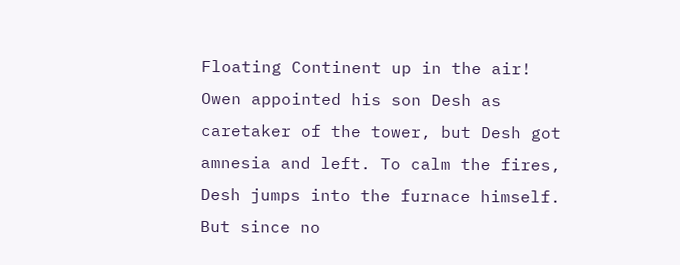Floating Continent up in the air! Owen appointed his son Desh as caretaker of the tower, but Desh got amnesia and left. To calm the fires, Desh jumps into the furnace himself. But since no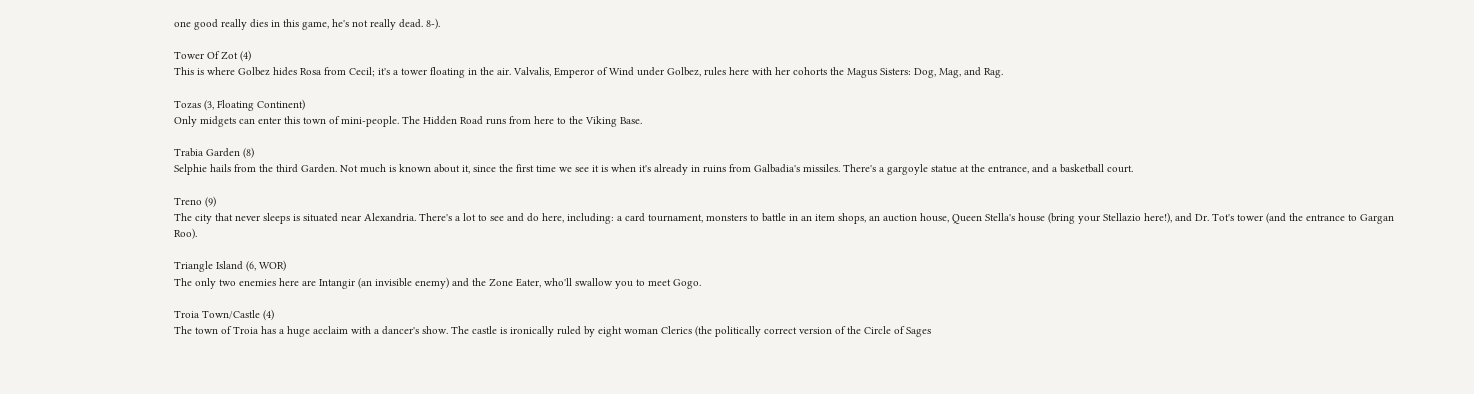one good really dies in this game, he's not really dead. 8-).

Tower Of Zot (4)
This is where Golbez hides Rosa from Cecil; it's a tower floating in the air. Valvalis, Emperor of Wind under Golbez, rules here with her cohorts the Magus Sisters: Dog, Mag, and Rag.

Tozas (3, Floating Continent)
Only midgets can enter this town of mini-people. The Hidden Road runs from here to the Viking Base.

Trabia Garden (8)
Selphie hails from the third Garden. Not much is known about it, since the first time we see it is when it's already in ruins from Galbadia's missiles. There's a gargoyle statue at the entrance, and a basketball court.

Treno (9)
The city that never sleeps is situated near Alexandria. There's a lot to see and do here, including: a card tournament, monsters to battle in an item shops, an auction house, Queen Stella's house (bring your Stellazio here!), and Dr. Tot's tower (and the entrance to Gargan Roo).

Triangle Island (6, WOR)
The only two enemies here are Intangir (an invisible enemy) and the Zone Eater, who'll swallow you to meet Gogo.

Troia Town/Castle (4)
The town of Troia has a huge acclaim with a dancer's show. The castle is ironically ruled by eight woman Clerics (the politically correct version of the Circle of Sages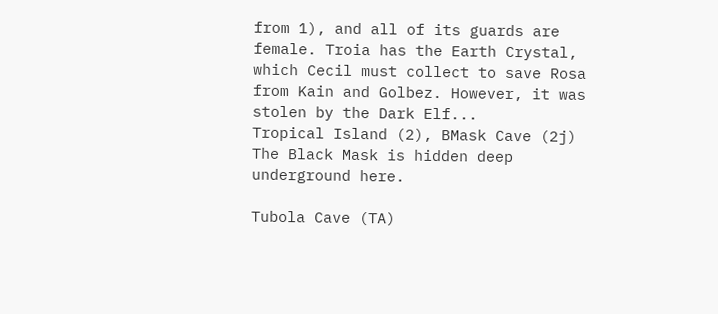from 1), and all of its guards are female. Troia has the Earth Crystal, which Cecil must collect to save Rosa from Kain and Golbez. However, it was stolen by the Dark Elf...
Tropical Island (2), BMask Cave (2j)
The Black Mask is hidden deep underground here.

Tubola Cave (TA)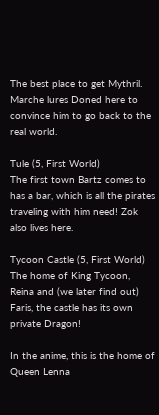The best place to get Mythril. Marche lures Doned here to convince him to go back to the real world.

Tule (5, First World)
The first town Bartz comes to has a bar, which is all the pirates traveling with him need! Zok also lives here.

Tycoon Castle (5, First World)
The home of King Tycoon, Reina and (we later find out) Faris, the castle has its own private Dragon!

In the anime, this is the home of Queen Lenna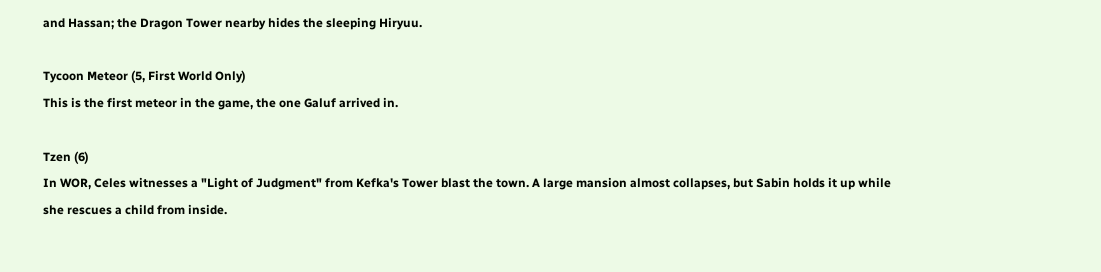and Hassan; the Dragon Tower nearby hides the sleeping Hiryuu.

Tycoon Meteor (5, First World Only)
This is the first meteor in the game, the one Galuf arrived in.

Tzen (6)
In WOR, Celes witnesses a "Light of Judgment" from Kefka's Tower blast the town. A large mansion almost collapses, but Sabin holds it up while she rescues a child from inside.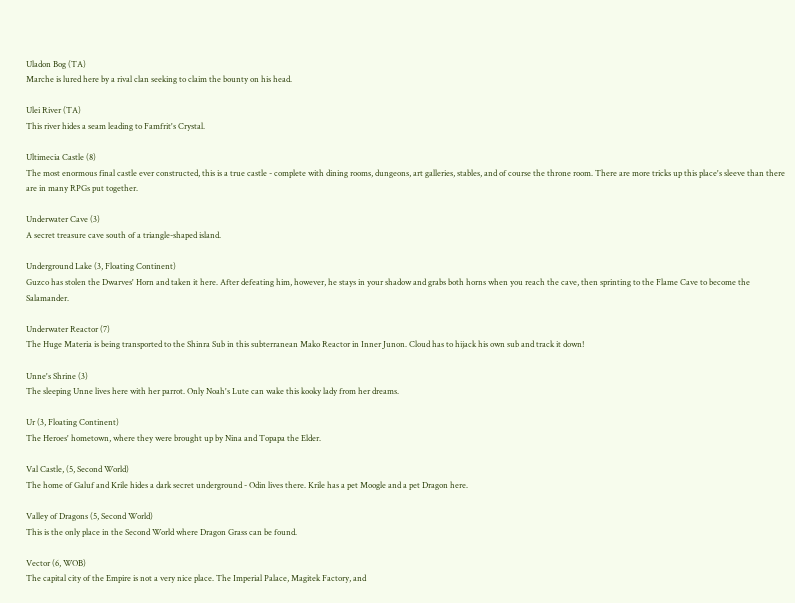Uladon Bog (TA)
Marche is lured here by a rival clan seeking to claim the bounty on his head.

Ulei River (TA)
This river hides a seam leading to Famfrit's Crystal.

Ultimecia Castle (8)
The most enormous final castle ever constructed, this is a true castle - complete with dining rooms, dungeons, art galleries, stables, and of course the throne room. There are more tricks up this place's sleeve than there are in many RPGs put together.

Underwater Cave (3)
A secret treasure cave south of a triangle-shaped island.

Underground Lake (3, Floating Continent)
Guzco has stolen the Dwarves' Horn and taken it here. After defeating him, however, he stays in your shadow and grabs both horns when you reach the cave, then sprinting to the Flame Cave to become the Salamander.

Underwater Reactor (7)
The Huge Materia is being transported to the Shinra Sub in this subterranean Mako Reactor in Inner Junon. Cloud has to hijack his own sub and track it down!

Unne's Shrine (3)
The sleeping Unne lives here with her parrot. Only Noah's Lute can wake this kooky lady from her dreams.

Ur (3, Floating Continent)
The Heroes' hometown, where they were brought up by Nina and Topapa the Elder.

Val Castle, (5, Second World)
The home of Galuf and Krile hides a dark secret underground - Odin lives there. Krile has a pet Moogle and a pet Dragon here.

Valley of Dragons (5, Second World)
This is the only place in the Second World where Dragon Grass can be found.

Vector (6, WOB)
The capital city of the Empire is not a very nice place. The Imperial Palace, Magitek Factory, and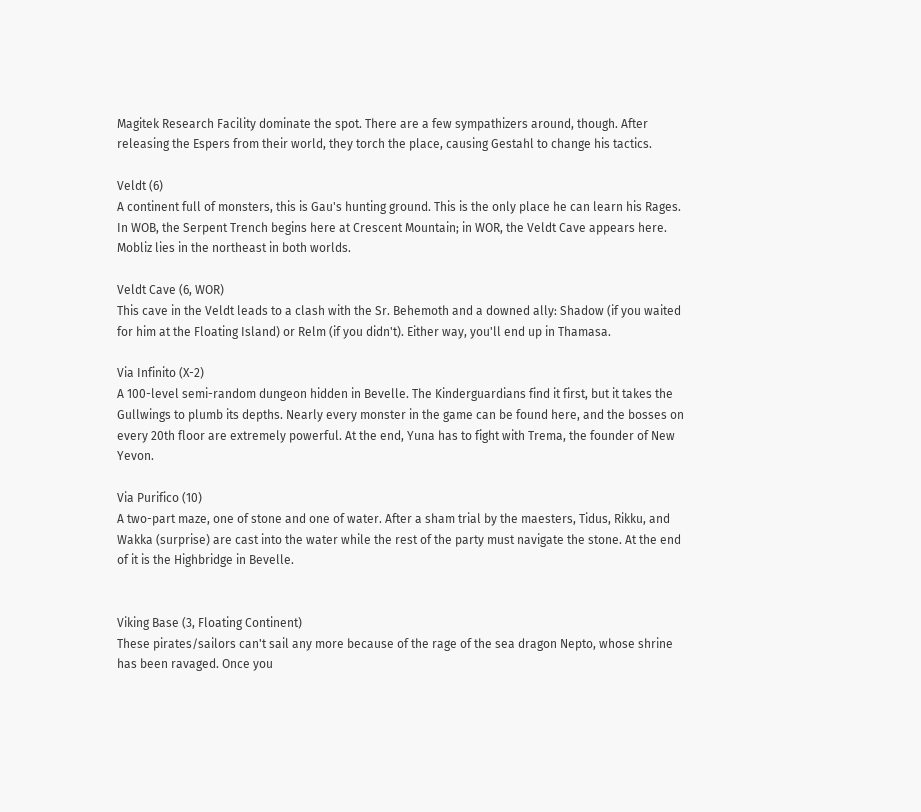Magitek Research Facility dominate the spot. There are a few sympathizers around, though. After releasing the Espers from their world, they torch the place, causing Gestahl to change his tactics.

Veldt (6)
A continent full of monsters, this is Gau's hunting ground. This is the only place he can learn his Rages. In WOB, the Serpent Trench begins here at Crescent Mountain; in WOR, the Veldt Cave appears here. Mobliz lies in the northeast in both worlds.

Veldt Cave (6, WOR)
This cave in the Veldt leads to a clash with the Sr. Behemoth and a downed ally: Shadow (if you waited for him at the Floating Island) or Relm (if you didn't). Either way, you'll end up in Thamasa.

Via Infinito (X-2)
A 100-level semi-random dungeon hidden in Bevelle. The Kinderguardians find it first, but it takes the Gullwings to plumb its depths. Nearly every monster in the game can be found here, and the bosses on every 20th floor are extremely powerful. At the end, Yuna has to fight with Trema, the founder of New Yevon.

Via Purifico (10)
A two-part maze, one of stone and one of water. After a sham trial by the maesters, Tidus, Rikku, and Wakka (surprise) are cast into the water while the rest of the party must navigate the stone. At the end of it is the Highbridge in Bevelle.


Viking Base (3, Floating Continent)
These pirates/sailors can't sail any more because of the rage of the sea dragon Nepto, whose shrine has been ravaged. Once you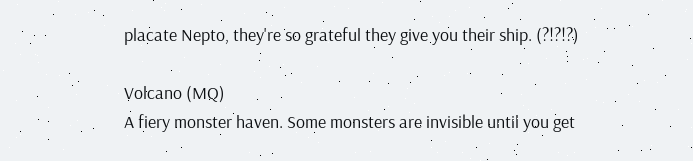placate Nepto, they're so grateful they give you their ship. (?!?!?)

Volcano (MQ)
A fiery monster haven. Some monsters are invisible until you get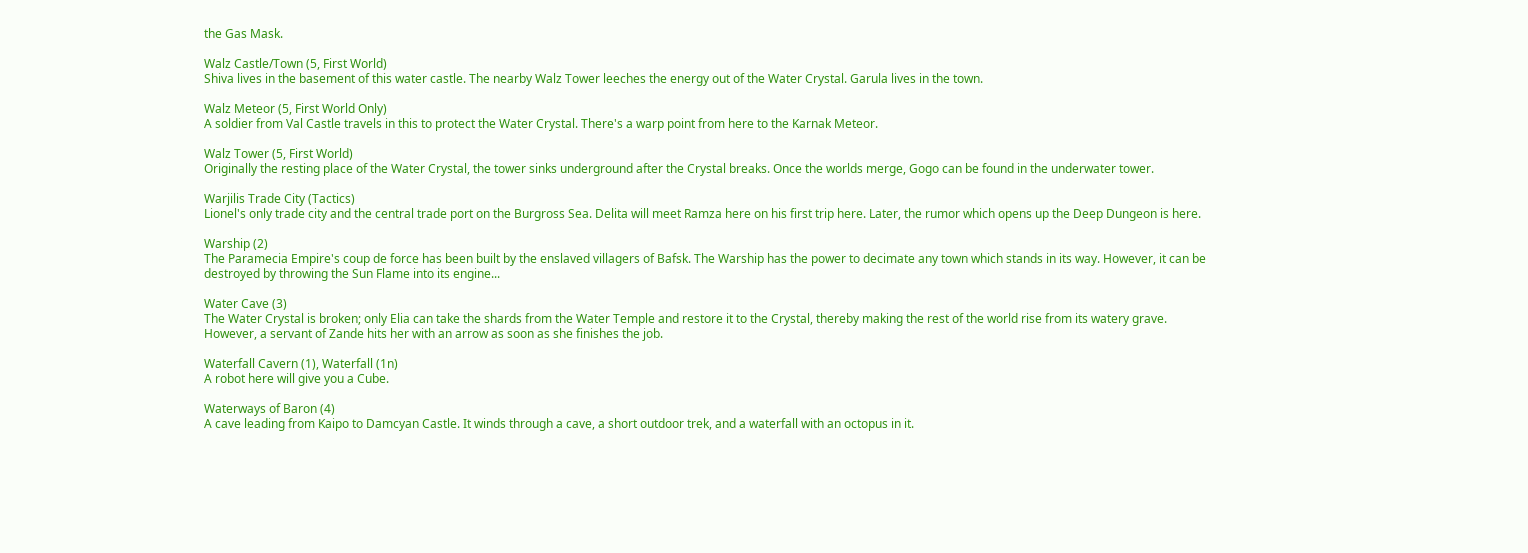the Gas Mask.

Walz Castle/Town (5, First World)
Shiva lives in the basement of this water castle. The nearby Walz Tower leeches the energy out of the Water Crystal. Garula lives in the town.

Walz Meteor (5, First World Only)
A soldier from Val Castle travels in this to protect the Water Crystal. There's a warp point from here to the Karnak Meteor.

Walz Tower (5, First World)
Originally the resting place of the Water Crystal, the tower sinks underground after the Crystal breaks. Once the worlds merge, Gogo can be found in the underwater tower.

Warjilis Trade City (Tactics)
Lionel's only trade city and the central trade port on the Burgross Sea. Delita will meet Ramza here on his first trip here. Later, the rumor which opens up the Deep Dungeon is here.

Warship (2)
The Paramecia Empire's coup de force has been built by the enslaved villagers of Bafsk. The Warship has the power to decimate any town which stands in its way. However, it can be destroyed by throwing the Sun Flame into its engine...

Water Cave (3)
The Water Crystal is broken; only Elia can take the shards from the Water Temple and restore it to the Crystal, thereby making the rest of the world rise from its watery grave. However, a servant of Zande hits her with an arrow as soon as she finishes the job.

Waterfall Cavern (1), Waterfall (1n)
A robot here will give you a Cube.

Waterways of Baron (4)
A cave leading from Kaipo to Damcyan Castle. It winds through a cave, a short outdoor trek, and a waterfall with an octopus in it.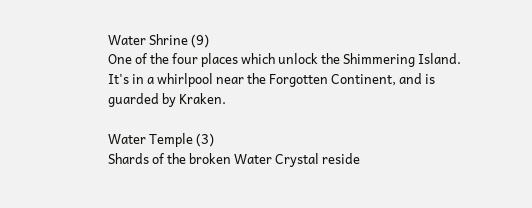Water Shrine (9)
One of the four places which unlock the Shimmering Island. It's in a whirlpool near the Forgotten Continent, and is guarded by Kraken.

Water Temple (3)
Shards of the broken Water Crystal reside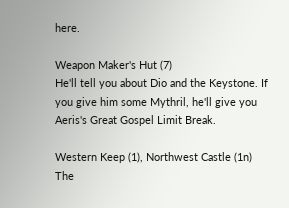here.

Weapon Maker's Hut (7)
He'll tell you about Dio and the Keystone. If you give him some Mythril, he'll give you Aeris's Great Gospel Limit Break.

Western Keep (1), Northwest Castle (1n)
The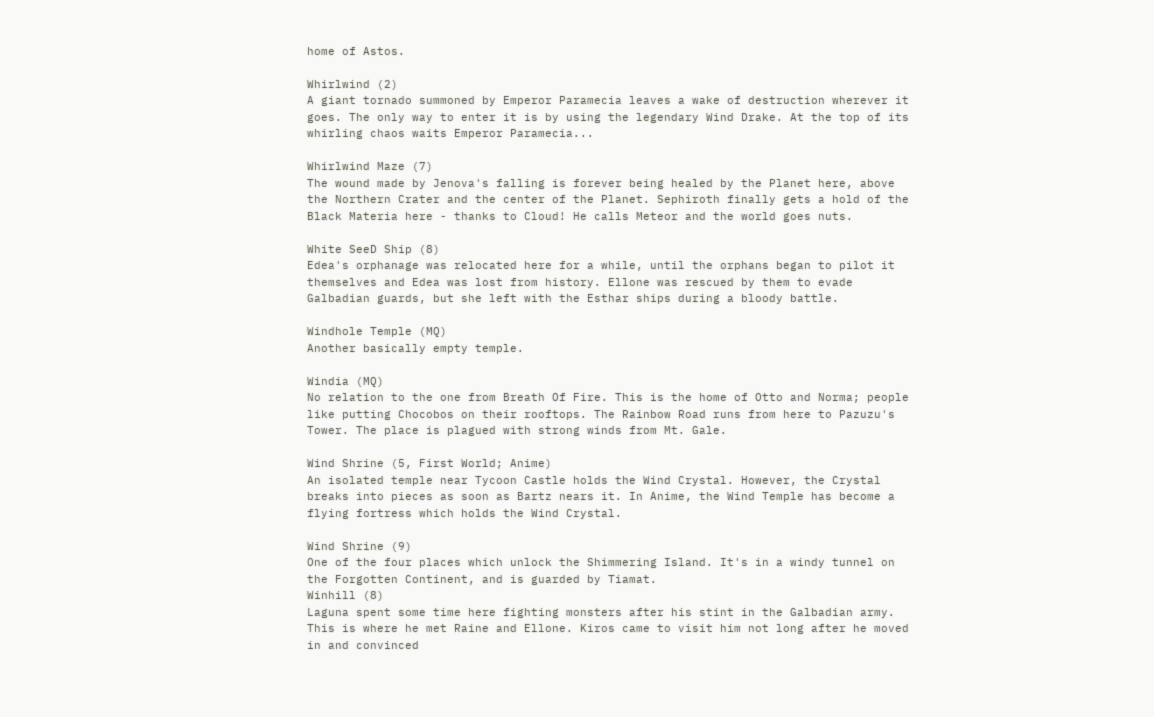home of Astos.

Whirlwind (2)
A giant tornado summoned by Emperor Paramecia leaves a wake of destruction wherever it goes. The only way to enter it is by using the legendary Wind Drake. At the top of its whirling chaos waits Emperor Paramecia...

Whirlwind Maze (7)
The wound made by Jenova's falling is forever being healed by the Planet here, above the Northern Crater and the center of the Planet. Sephiroth finally gets a hold of the Black Materia here - thanks to Cloud! He calls Meteor and the world goes nuts.

White SeeD Ship (8)
Edea's orphanage was relocated here for a while, until the orphans began to pilot it themselves and Edea was lost from history. Ellone was rescued by them to evade Galbadian guards, but she left with the Esthar ships during a bloody battle.

Windhole Temple (MQ)
Another basically empty temple.

Windia (MQ)
No relation to the one from Breath Of Fire. This is the home of Otto and Norma; people like putting Chocobos on their rooftops. The Rainbow Road runs from here to Pazuzu's Tower. The place is plagued with strong winds from Mt. Gale.

Wind Shrine (5, First World; Anime)
An isolated temple near Tycoon Castle holds the Wind Crystal. However, the Crystal breaks into pieces as soon as Bartz nears it. In Anime, the Wind Temple has become a flying fortress which holds the Wind Crystal.

Wind Shrine (9)
One of the four places which unlock the Shimmering Island. It's in a windy tunnel on the Forgotten Continent, and is guarded by Tiamat.
Winhill (8)
Laguna spent some time here fighting monsters after his stint in the Galbadian army. This is where he met Raine and Ellone. Kiros came to visit him not long after he moved in and convinced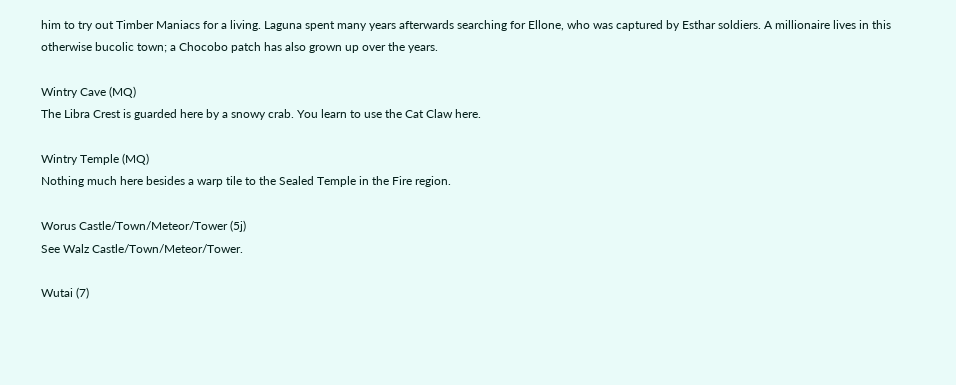him to try out Timber Maniacs for a living. Laguna spent many years afterwards searching for Ellone, who was captured by Esthar soldiers. A millionaire lives in this otherwise bucolic town; a Chocobo patch has also grown up over the years.

Wintry Cave (MQ)
The Libra Crest is guarded here by a snowy crab. You learn to use the Cat Claw here.

Wintry Temple (MQ)
Nothing much here besides a warp tile to the Sealed Temple in the Fire region.

Worus Castle/Town/Meteor/Tower (5j)
See Walz Castle/Town/Meteor/Tower.

Wutai (7)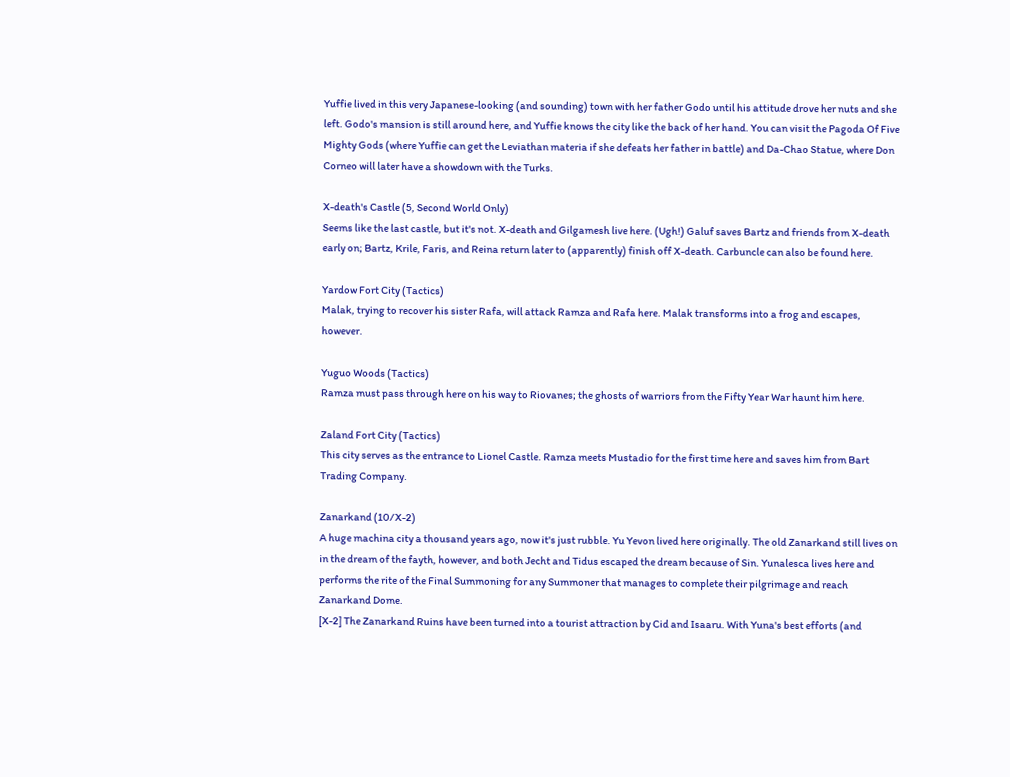Yuffie lived in this very Japanese-looking (and sounding) town with her father Godo until his attitude drove her nuts and she left. Godo's mansion is still around here, and Yuffie knows the city like the back of her hand. You can visit the Pagoda Of Five Mighty Gods (where Yuffie can get the Leviathan materia if she defeats her father in battle) and Da-Chao Statue, where Don Corneo will later have a showdown with the Turks.

X-death's Castle (5, Second World Only)
Seems like the last castle, but it's not. X-death and Gilgamesh live here. (Ugh!) Galuf saves Bartz and friends from X-death early on; Bartz, Krile, Faris, and Reina return later to (apparently) finish off X-death. Carbuncle can also be found here.

Yardow Fort City (Tactics)
Malak, trying to recover his sister Rafa, will attack Ramza and Rafa here. Malak transforms into a frog and escapes, however.

Yuguo Woods (Tactics)
Ramza must pass through here on his way to Riovanes; the ghosts of warriors from the Fifty Year War haunt him here.

Zaland Fort City (Tactics)
This city serves as the entrance to Lionel Castle. Ramza meets Mustadio for the first time here and saves him from Bart Trading Company.

Zanarkand (10/X-2)
A huge machina city a thousand years ago, now it's just rubble. Yu Yevon lived here originally. The old Zanarkand still lives on in the dream of the fayth, however, and both Jecht and Tidus escaped the dream because of Sin. Yunalesca lives here and performs the rite of the Final Summoning for any Summoner that manages to complete their pilgrimage and reach Zanarkand Dome.
[X-2] The Zanarkand Ruins have been turned into a tourist attraction by Cid and Isaaru. With Yuna's best efforts (and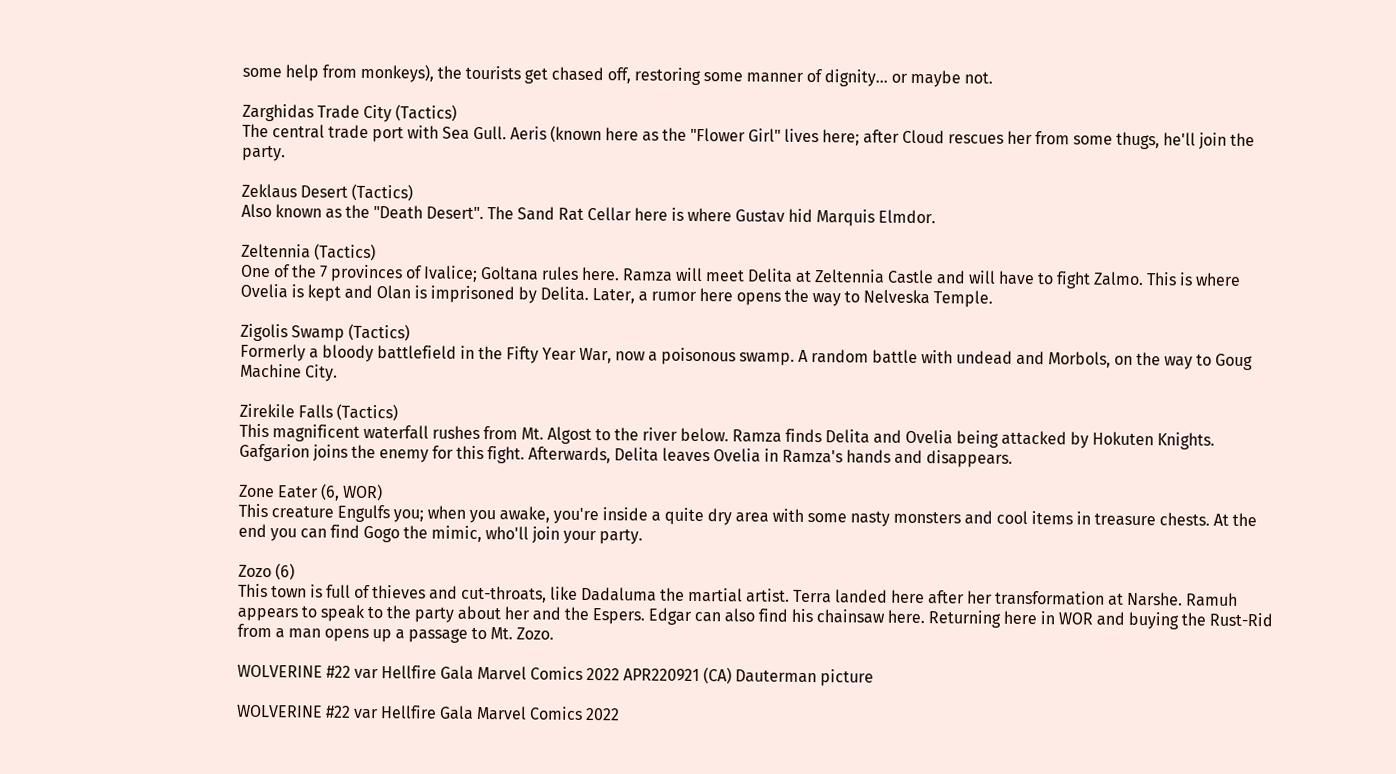some help from monkeys), the tourists get chased off, restoring some manner of dignity... or maybe not.

Zarghidas Trade City (Tactics)
The central trade port with Sea Gull. Aeris (known here as the "Flower Girl" lives here; after Cloud rescues her from some thugs, he'll join the party.

Zeklaus Desert (Tactics)
Also known as the "Death Desert". The Sand Rat Cellar here is where Gustav hid Marquis Elmdor.

Zeltennia (Tactics)
One of the 7 provinces of Ivalice; Goltana rules here. Ramza will meet Delita at Zeltennia Castle and will have to fight Zalmo. This is where Ovelia is kept and Olan is imprisoned by Delita. Later, a rumor here opens the way to Nelveska Temple.

Zigolis Swamp (Tactics)
Formerly a bloody battlefield in the Fifty Year War, now a poisonous swamp. A random battle with undead and Morbols, on the way to Goug Machine City.

Zirekile Falls (Tactics)
This magnificent waterfall rushes from Mt. Algost to the river below. Ramza finds Delita and Ovelia being attacked by Hokuten Knights. Gafgarion joins the enemy for this fight. Afterwards, Delita leaves Ovelia in Ramza's hands and disappears.

Zone Eater (6, WOR)
This creature Engulfs you; when you awake, you're inside a quite dry area with some nasty monsters and cool items in treasure chests. At the end you can find Gogo the mimic, who'll join your party.

Zozo (6)
This town is full of thieves and cut-throats, like Dadaluma the martial artist. Terra landed here after her transformation at Narshe. Ramuh appears to speak to the party about her and the Espers. Edgar can also find his chainsaw here. Returning here in WOR and buying the Rust-Rid from a man opens up a passage to Mt. Zozo.

WOLVERINE #22 var Hellfire Gala Marvel Comics 2022 APR220921 (CA) Dauterman picture

WOLVERINE #22 var Hellfire Gala Marvel Comics 2022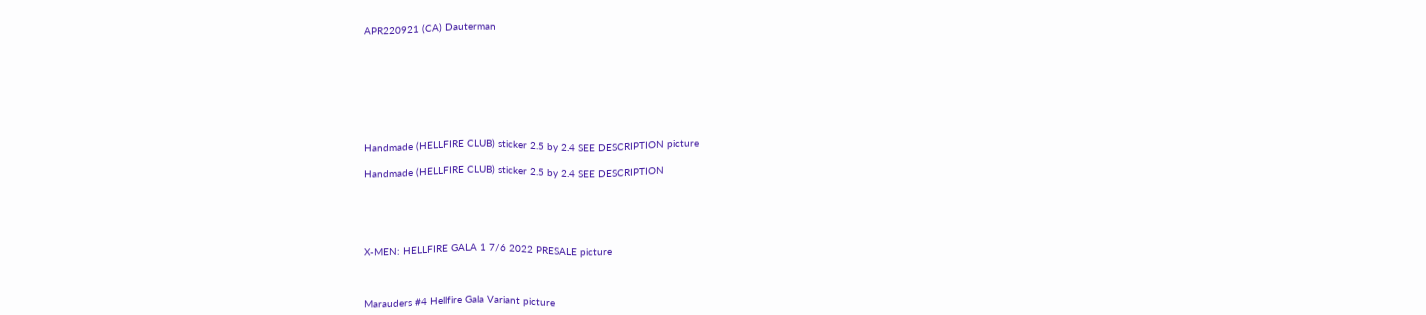APR220921 (CA) Dauterman








Handmade (HELLFIRE CLUB) sticker 2.5 by 2.4 SEE DESCRIPTION picture

Handmade (HELLFIRE CLUB) sticker 2.5 by 2.4 SEE DESCRIPTION





X-MEN: HELLFIRE GALA 1 7/6 2022 PRESALE picture



Marauders #4 Hellfire Gala Variant picture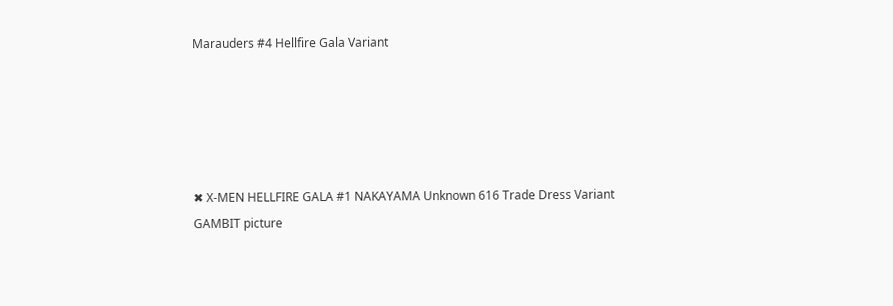Marauders #4 Hellfire Gala Variant





✖ X-MEN HELLFIRE GALA #1 NAKAYAMA Unknown 616 Trade Dress Variant GAMBIT picture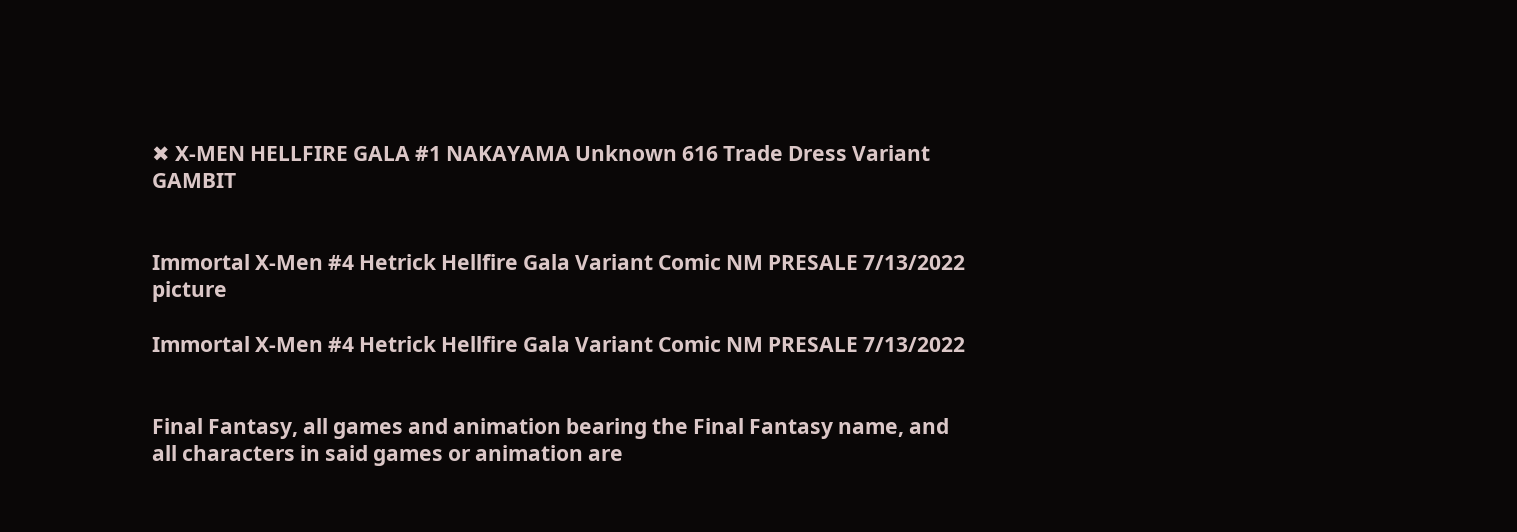✖ X-MEN HELLFIRE GALA #1 NAKAYAMA Unknown 616 Trade Dress Variant GAMBIT


Immortal X-Men #4 Hetrick Hellfire Gala Variant Comic NM PRESALE 7/13/2022 picture

Immortal X-Men #4 Hetrick Hellfire Gala Variant Comic NM PRESALE 7/13/2022


Final Fantasy, all games and animation bearing the Final Fantasy name, and all characters in said games or animation are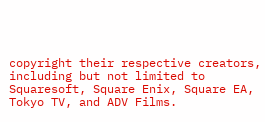copyright their respective creators, including but not limited to Squaresoft, Square Enix, Square EA, Tokyo TV, and ADV Films.